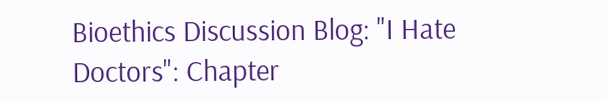Bioethics Discussion Blog: "I Hate Doctors": Chapter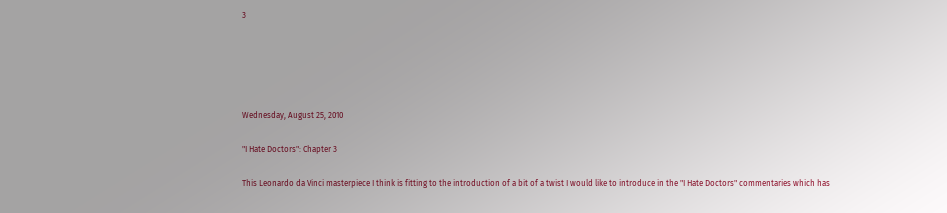3





Wednesday, August 25, 2010

"I Hate Doctors": Chapter 3

This Leonardo da Vinci masterpiece I think is fitting to the introduction of a bit of a twist I would like to introduce in the "I Hate Doctors" commentaries which has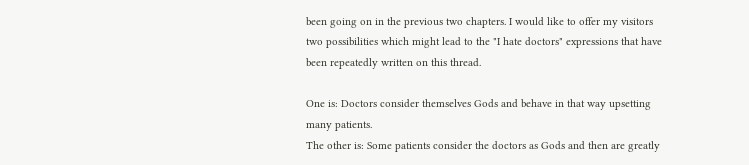been going on in the previous two chapters. I would like to offer my visitors two possibilities which might lead to the "I hate doctors" expressions that have been repeatedly written on this thread.

One is: Doctors consider themselves Gods and behave in that way upsetting many patients.
The other is: Some patients consider the doctors as Gods and then are greatly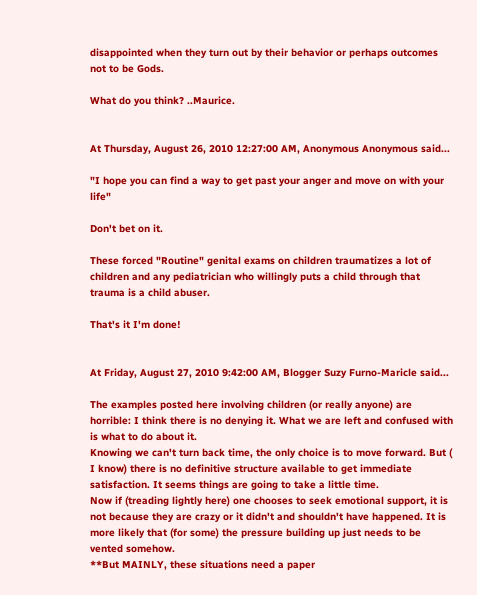disappointed when they turn out by their behavior or perhaps outcomes not to be Gods.

What do you think? ..Maurice.


At Thursday, August 26, 2010 12:27:00 AM, Anonymous Anonymous said...

"I hope you can find a way to get past your anger and move on with your life"

Don't bet on it.

These forced "Routine" genital exams on children traumatizes a lot of children and any pediatrician who willingly puts a child through that trauma is a child abuser.

That's it I'm done!


At Friday, August 27, 2010 9:42:00 AM, Blogger Suzy Furno-Maricle said...

The examples posted here involving children (or really anyone) are horrible: I think there is no denying it. What we are left and confused with is what to do about it.
Knowing we can't turn back time, the only choice is to move forward. But ( I know) there is no definitive structure available to get immediate satisfaction. It seems things are going to take a little time.
Now if (treading lightly here) one chooses to seek emotional support, it is not because they are crazy or it didn't and shouldn't have happened. It is more likely that (for some) the pressure building up just needs to be vented somehow.
**But MAINLY, these situations need a paper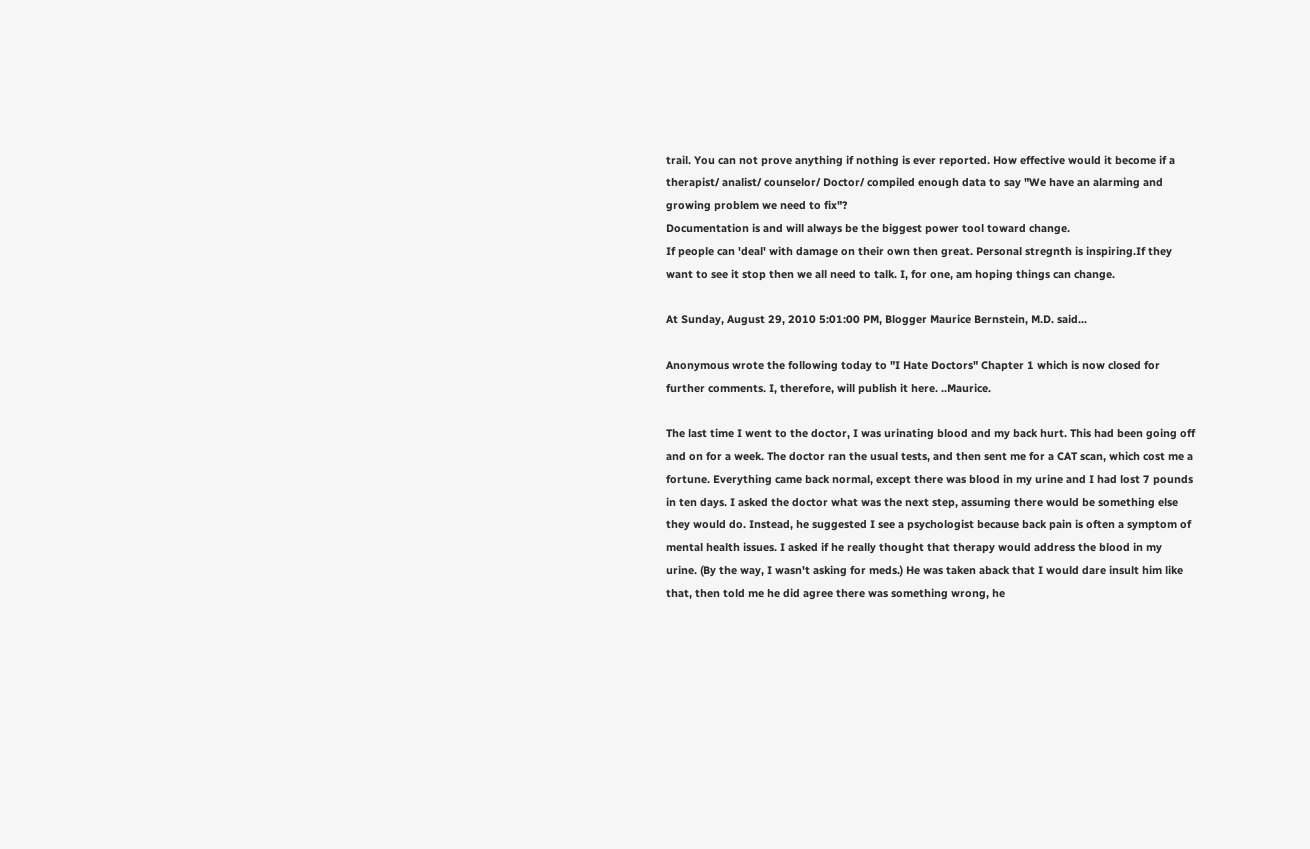trail. You can not prove anything if nothing is ever reported. How effective would it become if a therapist/ analist/ counselor/ Doctor/ compiled enough data to say "We have an alarming and growing problem we need to fix"?
Documentation is and will always be the biggest power tool toward change.
If people can 'deal' with damage on their own then great. Personal stregnth is inspiring.If they want to see it stop then we all need to talk. I, for one, am hoping things can change.

At Sunday, August 29, 2010 5:01:00 PM, Blogger Maurice Bernstein, M.D. said...

Anonymous wrote the following today to "I Hate Doctors" Chapter 1 which is now closed for further comments. I, therefore, will publish it here. ..Maurice.

The last time I went to the doctor, I was urinating blood and my back hurt. This had been going off and on for a week. The doctor ran the usual tests, and then sent me for a CAT scan, which cost me a fortune. Everything came back normal, except there was blood in my urine and I had lost 7 pounds in ten days. I asked the doctor what was the next step, assuming there would be something else they would do. Instead, he suggested I see a psychologist because back pain is often a symptom of mental health issues. I asked if he really thought that therapy would address the blood in my urine. (By the way, I wasn't asking for meds.) He was taken aback that I would dare insult him like that, then told me he did agree there was something wrong, he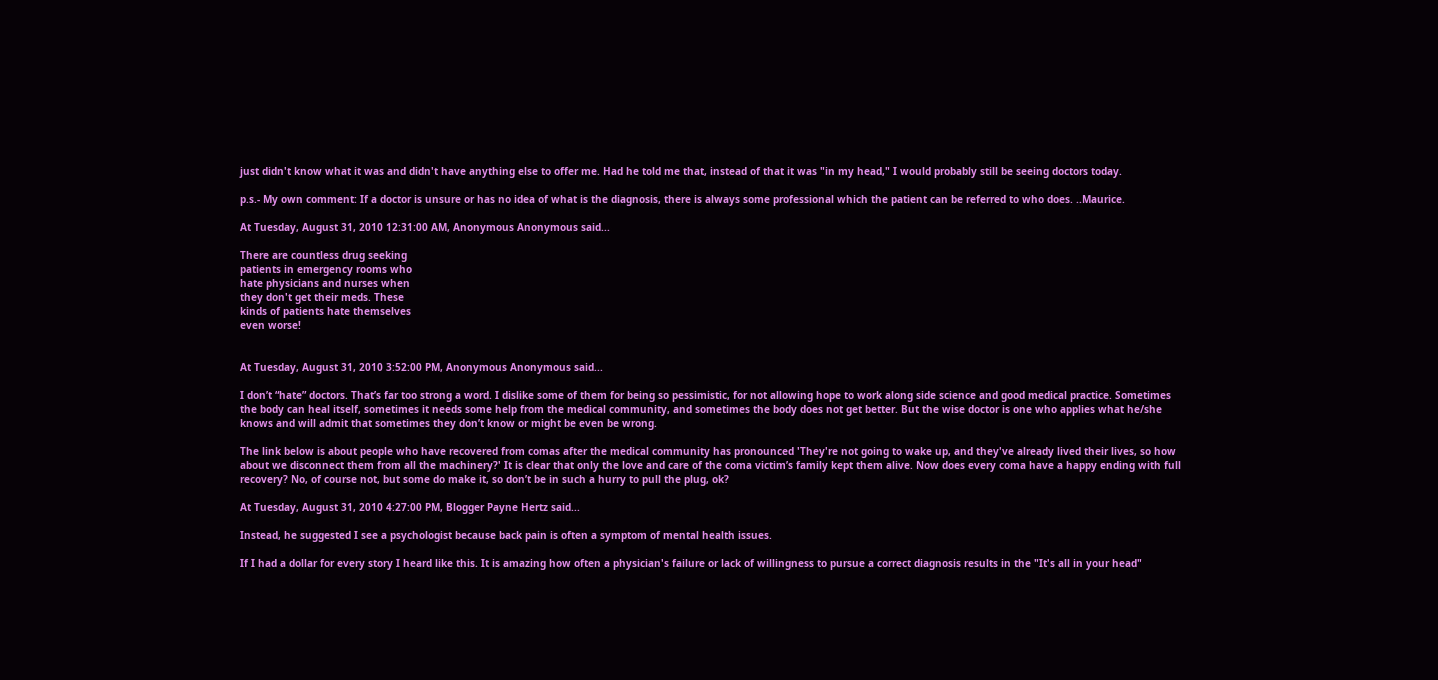just didn't know what it was and didn't have anything else to offer me. Had he told me that, instead of that it was "in my head," I would probably still be seeing doctors today.

p.s.- My own comment: If a doctor is unsure or has no idea of what is the diagnosis, there is always some professional which the patient can be referred to who does. ..Maurice.

At Tuesday, August 31, 2010 12:31:00 AM, Anonymous Anonymous said...

There are countless drug seeking
patients in emergency rooms who
hate physicians and nurses when
they don't get their meds. These
kinds of patients hate themselves
even worse!


At Tuesday, August 31, 2010 3:52:00 PM, Anonymous Anonymous said...

I don’t “hate” doctors. That’s far too strong a word. I dislike some of them for being so pessimistic, for not allowing hope to work along side science and good medical practice. Sometimes the body can heal itself, sometimes it needs some help from the medical community, and sometimes the body does not get better. But the wise doctor is one who applies what he/she knows and will admit that sometimes they don’t know or might be even be wrong.

The link below is about people who have recovered from comas after the medical community has pronounced 'They're not going to wake up, and they've already lived their lives, so how about we disconnect them from all the machinery?' It is clear that only the love and care of the coma victim’s family kept them alive. Now does every coma have a happy ending with full recovery? No, of course not, but some do make it, so don’t be in such a hurry to pull the plug, ok?

At Tuesday, August 31, 2010 4:27:00 PM, Blogger Payne Hertz said...

Instead, he suggested I see a psychologist because back pain is often a symptom of mental health issues.

If I had a dollar for every story I heard like this. It is amazing how often a physician's failure or lack of willingness to pursue a correct diagnosis results in the "It's all in your head"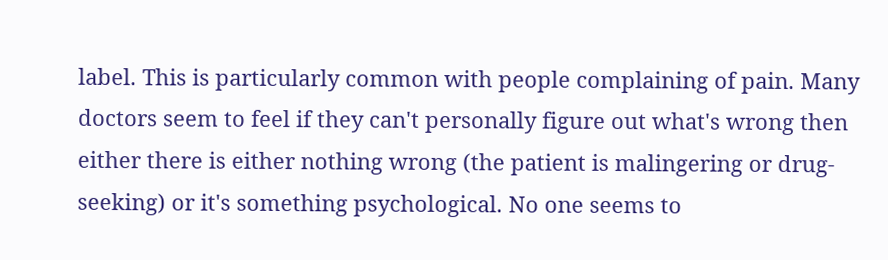label. This is particularly common with people complaining of pain. Many doctors seem to feel if they can't personally figure out what's wrong then either there is either nothing wrong (the patient is malingering or drug-seeking) or it's something psychological. No one seems to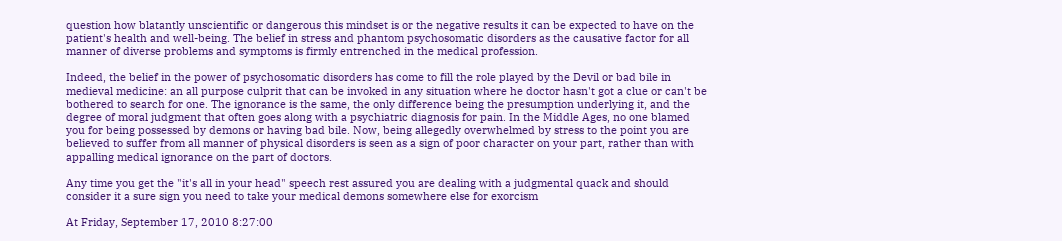question how blatantly unscientific or dangerous this mindset is or the negative results it can be expected to have on the patient's health and well-being. The belief in stress and phantom psychosomatic disorders as the causative factor for all manner of diverse problems and symptoms is firmly entrenched in the medical profession.

Indeed, the belief in the power of psychosomatic disorders has come to fill the role played by the Devil or bad bile in medieval medicine: an all purpose culprit that can be invoked in any situation where he doctor hasn't got a clue or can't be bothered to search for one. The ignorance is the same, the only difference being the presumption underlying it, and the degree of moral judgment that often goes along with a psychiatric diagnosis for pain. In the Middle Ages, no one blamed you for being possessed by demons or having bad bile. Now, being allegedly overwhelmed by stress to the point you are believed to suffer from all manner of physical disorders is seen as a sign of poor character on your part, rather than with appalling medical ignorance on the part of doctors.

Any time you get the "it's all in your head" speech rest assured you are dealing with a judgmental quack and should consider it a sure sign you need to take your medical demons somewhere else for exorcism

At Friday, September 17, 2010 8:27:00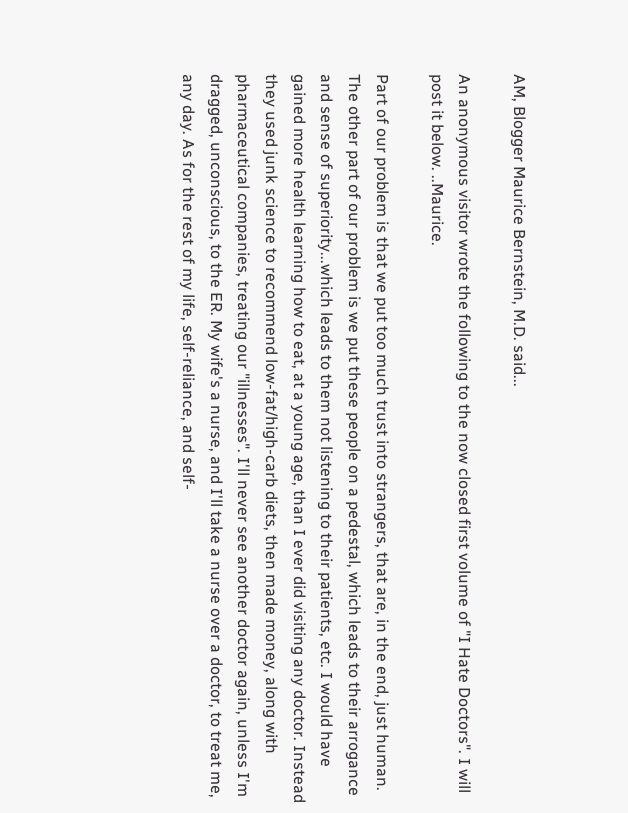AM, Blogger Maurice Bernstein, M.D. said...

An anonymous visitor wrote the following to the now closed first volume of "I Hate Doctors". I will post it below. ..Maurice.

Part of our problem is that we put too much trust into strangers, that are, in the end, just human. The other part of our problem is we put these people on a pedestal, which leads to their arrogance and sense of superiority...which leads to them not listening to their patients, etc. I would have gained more health learning how to eat, at a young age, than I ever did visiting any doctor. Instead they used junk science to recommend low-fat/high-carb diets, then made money, along with pharmaceutical companies, treating our "illnesses". I'll never see another doctor again, unless I'm dragged, unconscious, to the ER. My wife's a nurse, and I'll take a nurse over a doctor, to treat me, any day. As for the rest of my life, self-reliance, and self-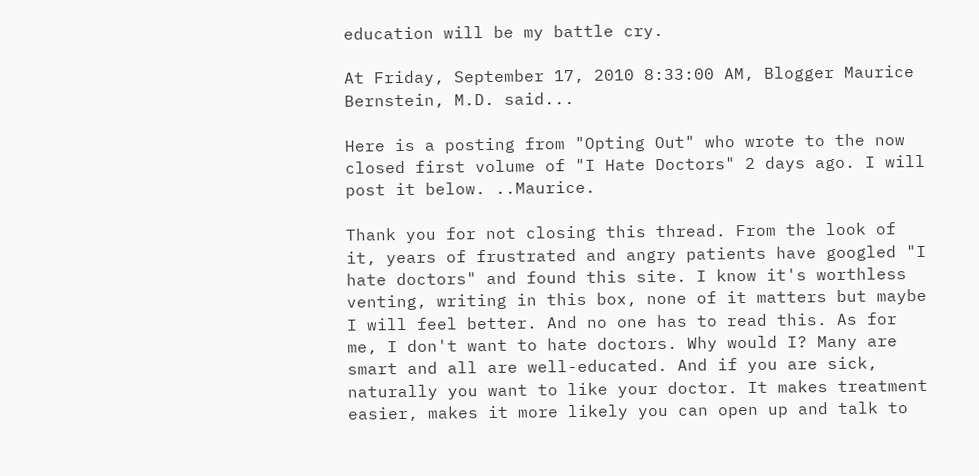education will be my battle cry.

At Friday, September 17, 2010 8:33:00 AM, Blogger Maurice Bernstein, M.D. said...

Here is a posting from "Opting Out" who wrote to the now closed first volume of "I Hate Doctors" 2 days ago. I will post it below. ..Maurice.

Thank you for not closing this thread. From the look of it, years of frustrated and angry patients have googled "I hate doctors" and found this site. I know it's worthless venting, writing in this box, none of it matters but maybe I will feel better. And no one has to read this. As for me, I don't want to hate doctors. Why would I? Many are smart and all are well-educated. And if you are sick, naturally you want to like your doctor. It makes treatment easier, makes it more likely you can open up and talk to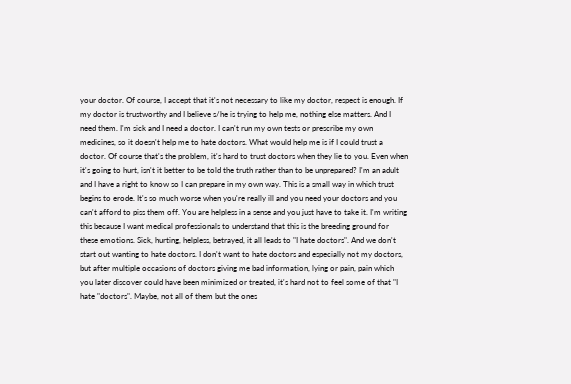your doctor. Of course, I accept that it's not necessary to like my doctor, respect is enough. If my doctor is trustworthy and I believe s/he is trying to help me, nothing else matters. And I need them. I'm sick and I need a doctor. I can't run my own tests or prescribe my own medicines, so it doesn't help me to hate doctors. What would help me is if I could trust a doctor. Of course that's the problem, it's hard to trust doctors when they lie to you. Even when it's going to hurt, isn't it better to be told the truth rather than to be unprepared? I'm an adult and I have a right to know so I can prepare in my own way. This is a small way in which trust begins to erode. It's so much worse when you're really ill and you need your doctors and you can't afford to piss them off. You are helpless in a sense and you just have to take it. I'm writing this because I want medical professionals to understand that this is the breeding ground for these emotions. Sick, hurting, helpless, betrayed, it all leads to "I hate doctors". And we don't start out wanting to hate doctors. I don't want to hate doctors and especially not my doctors, but after multiple occasions of doctors giving me bad information, lying or pain, pain which you later discover could have been minimized or treated, it's hard not to feel some of that "I hate "doctors". Maybe, not all of them but the ones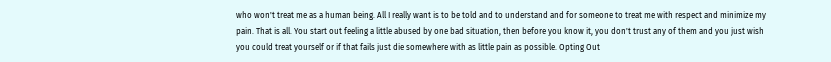who won't treat me as a human being. All I really want is to be told and to understand and for someone to treat me with respect and minimize my pain. That is all. You start out feeling a little abused by one bad situation, then before you know it, you don't trust any of them and you just wish you could treat yourself or if that fails just die somewhere with as little pain as possible. Opting Out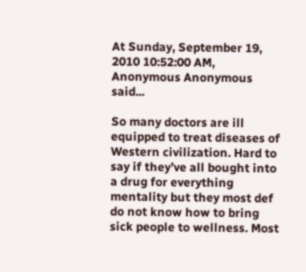At Sunday, September 19, 2010 10:52:00 AM, Anonymous Anonymous said...

So many doctors are ill equipped to treat diseases of Western civilization. Hard to say if they’ve all bought into a drug for everything mentality but they most def do not know how to bring sick people to wellness. Most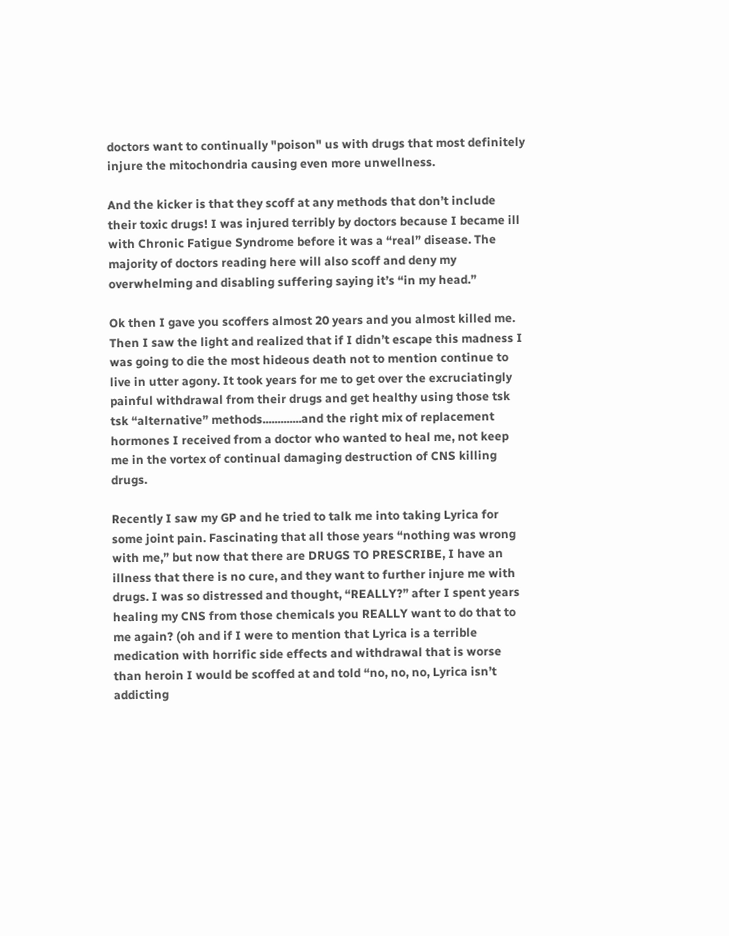doctors want to continually "poison" us with drugs that most definitely injure the mitochondria causing even more unwellness.

And the kicker is that they scoff at any methods that don’t include their toxic drugs! I was injured terribly by doctors because I became ill with Chronic Fatigue Syndrome before it was a “real” disease. The majority of doctors reading here will also scoff and deny my overwhelming and disabling suffering saying it’s “in my head.”

Ok then I gave you scoffers almost 20 years and you almost killed me. Then I saw the light and realized that if I didn’t escape this madness I was going to die the most hideous death not to mention continue to live in utter agony. It took years for me to get over the excruciatingly painful withdrawal from their drugs and get healthy using those tsk tsk “alternative” methods.............and the right mix of replacement hormones I received from a doctor who wanted to heal me, not keep me in the vortex of continual damaging destruction of CNS killing drugs.

Recently I saw my GP and he tried to talk me into taking Lyrica for some joint pain. Fascinating that all those years “nothing was wrong with me,” but now that there are DRUGS TO PRESCRIBE, I have an illness that there is no cure, and they want to further injure me with drugs. I was so distressed and thought, “REALLY?” after I spent years healing my CNS from those chemicals you REALLY want to do that to me again? (oh and if I were to mention that Lyrica is a terrible medication with horrific side effects and withdrawal that is worse than heroin I would be scoffed at and told “no, no, no, Lyrica isn’t addicting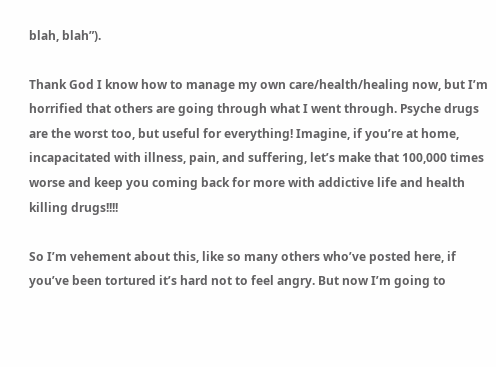blah, blah”).

Thank God I know how to manage my own care/health/healing now, but I’m horrified that others are going through what I went through. Psyche drugs are the worst too, but useful for everything! Imagine, if you’re at home, incapacitated with illness, pain, and suffering, let’s make that 100,000 times worse and keep you coming back for more with addictive life and health killing drugs!!!!

So I’m vehement about this, like so many others who’ve posted here, if you’ve been tortured it’s hard not to feel angry. But now I’m going to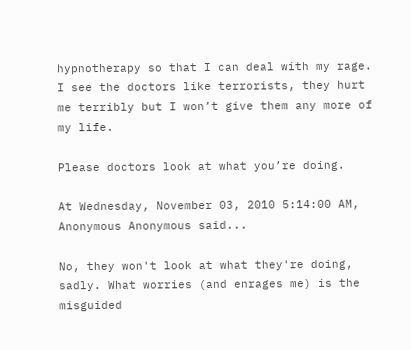hypnotherapy so that I can deal with my rage. I see the doctors like terrorists, they hurt me terribly but I won’t give them any more of my life.

Please doctors look at what you’re doing.

At Wednesday, November 03, 2010 5:14:00 AM, Anonymous Anonymous said...

No, they won't look at what they're doing, sadly. What worries (and enrages me) is the misguided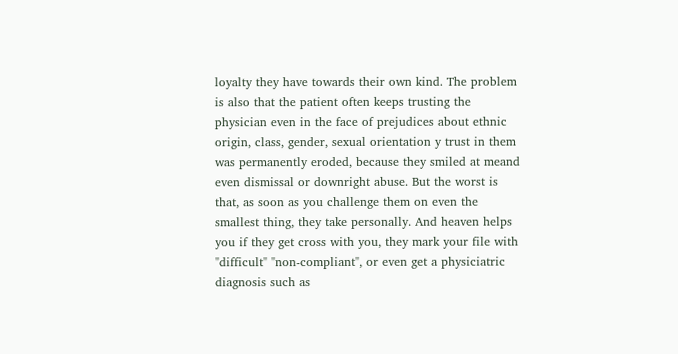loyalty they have towards their own kind. The problem is also that the patient often keeps trusting the physician even in the face of prejudices about ethnic origin, class, gender, sexual orientation y trust in them was permanently eroded, because they smiled at meand even dismissal or downright abuse. But the worst is that, as soon as you challenge them on even the smallest thing, they take personally. And heaven helps you if they get cross with you, they mark your file with "difficult" "non-compliant", or even get a physiciatric diagnosis such as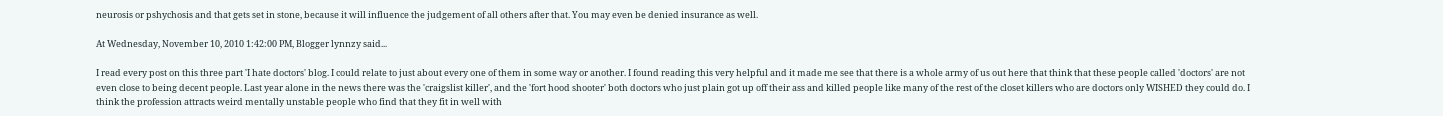neurosis or pshychosis and that gets set in stone, because it will influence the judgement of all others after that. You may even be denied insurance as well.

At Wednesday, November 10, 2010 1:42:00 PM, Blogger lynnzy said...

I read every post on this three part 'I hate doctors' blog. I could relate to just about every one of them in some way or another. I found reading this very helpful and it made me see that there is a whole army of us out here that think that these people called 'doctors' are not even close to being decent people. Last year alone in the news there was the 'craigslist killer', and the 'fort hood shooter' both doctors who just plain got up off their ass and killed people like many of the rest of the closet killers who are doctors only WISHED they could do. I think the profession attracts weird mentally unstable people who find that they fit in well with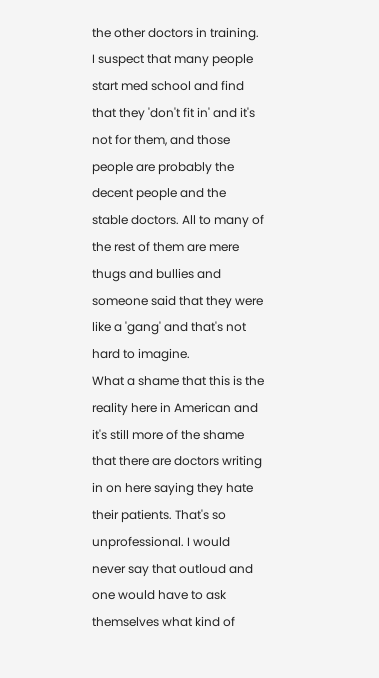the other doctors in training. I suspect that many people start med school and find that they 'don't fit in' and it's not for them, and those people are probably the decent people and the stable doctors. All to many of the rest of them are mere thugs and bullies and someone said that they were like a 'gang' and that's not hard to imagine.
What a shame that this is the reality here in American and it's still more of the shame that there are doctors writing in on here saying they hate their patients. That's so unprofessional. I would never say that outloud and one would have to ask themselves what kind of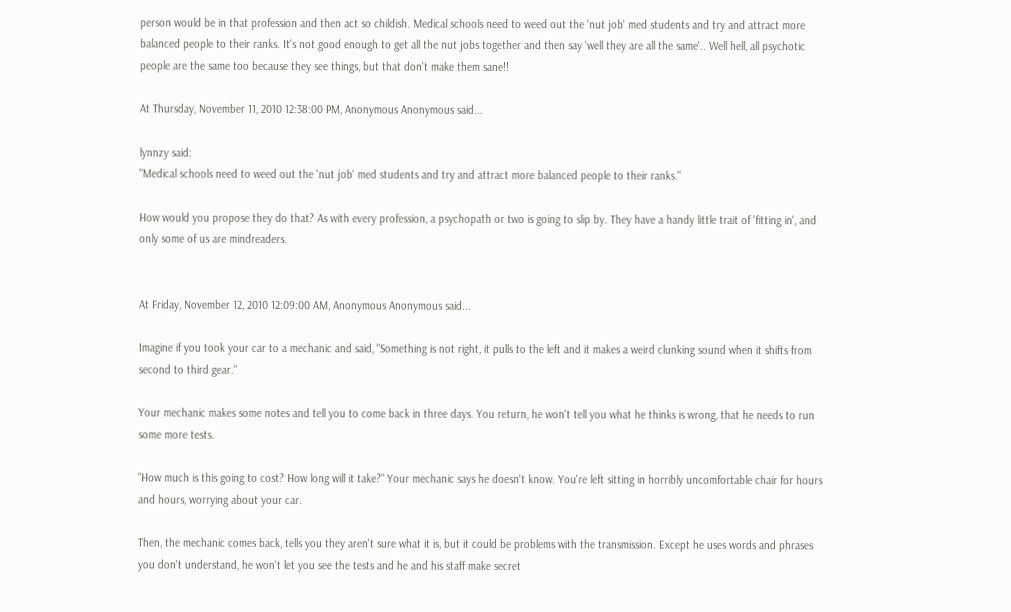person would be in that profession and then act so childish. Medical schools need to weed out the 'nut job' med students and try and attract more balanced people to their ranks. It's not good enough to get all the nut jobs together and then say 'well they are all the same'.. Well hell, all psychotic people are the same too because they see things, but that don't make them sane!!

At Thursday, November 11, 2010 12:38:00 PM, Anonymous Anonymous said...

lynnzy said:
"Medical schools need to weed out the 'nut job' med students and try and attract more balanced people to their ranks."

How would you propose they do that? As with every profession, a psychopath or two is going to slip by. They have a handy little trait of 'fitting in', and only some of us are mindreaders.


At Friday, November 12, 2010 12:09:00 AM, Anonymous Anonymous said...

Imagine if you took your car to a mechanic and said, "Something is not right, it pulls to the left and it makes a weird clunking sound when it shifts from second to third gear."

Your mechanic makes some notes and tell you to come back in three days. You return, he won't tell you what he thinks is wrong, that he needs to run some more tests.

"How much is this going to cost? How long will it take?" Your mechanic says he doesn't know. You're left sitting in horribly uncomfortable chair for hours and hours, worrying about your car.

Then, the mechanic comes back, tells you they aren't sure what it is, but it could be problems with the transmission. Except he uses words and phrases you don't understand, he won't let you see the tests and he and his staff make secret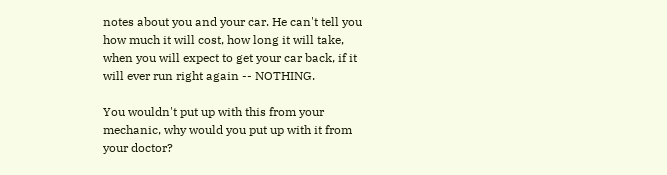notes about you and your car. He can't tell you how much it will cost, how long it will take, when you will expect to get your car back, if it will ever run right again -- NOTHING.

You wouldn't put up with this from your mechanic, why would you put up with it from your doctor?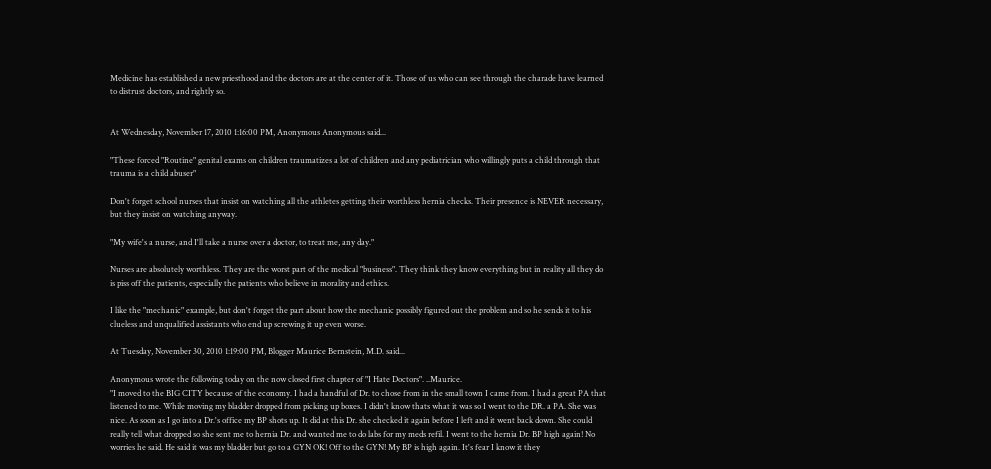Medicine has established a new priesthood and the doctors are at the center of it. Those of us who can see through the charade have learned to distrust doctors, and rightly so.


At Wednesday, November 17, 2010 1:16:00 PM, Anonymous Anonymous said...

"These forced "Routine" genital exams on children traumatizes a lot of children and any pediatrician who willingly puts a child through that trauma is a child abuser"

Don't forget school nurses that insist on watching all the athletes getting their worthless hernia checks. Their presence is NEVER necessary, but they insist on watching anyway.

"My wife's a nurse, and I'll take a nurse over a doctor, to treat me, any day."

Nurses are absolutely worthless. They are the worst part of the medical "business". They think they know everything but in reality all they do is piss off the patients, especially the patients who believe in morality and ethics.

I like the "mechanic" example, but don't forget the part about how the mechanic possibly figured out the problem and so he sends it to his clueless and unqualified assistants who end up screwing it up even worse.

At Tuesday, November 30, 2010 1:19:00 PM, Blogger Maurice Bernstein, M.D. said...

Anonymous wrote the following today on the now closed first chapter of "I Hate Doctors". ..Maurice.
"I moved to the BIG CITY because of the economy. I had a handful of Dr. to chose from in the small town I came from. I had a great PA that listened to me. While moving my bladder dropped from picking up boxes. I didn't know thats what it was so I went to the DR. a PA. She was nice. As soon as I go into a Dr.'s office my BP shots up. It did at this Dr. she checked it again before I left and it went back down. She could really tell what dropped so she sent me to hernia Dr. and wanted me to do labs for my meds refil. I went to the hernia Dr. BP high again! No worries he said. He said it was my bladder but go to a GYN OK! Off to the GYN! My BP is high again. It's fear I know it they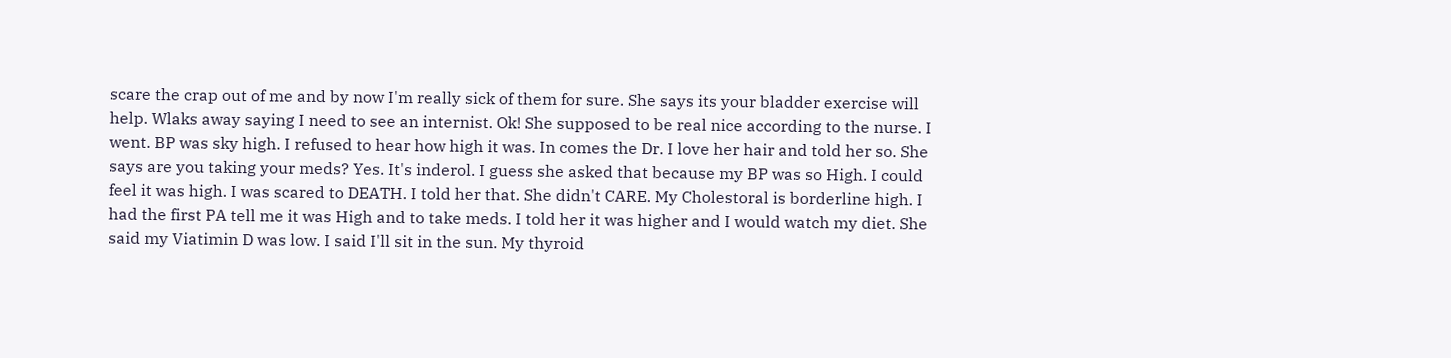scare the crap out of me and by now I'm really sick of them for sure. She says its your bladder exercise will help. Wlaks away saying I need to see an internist. Ok! She supposed to be real nice according to the nurse. I went. BP was sky high. I refused to hear how high it was. In comes the Dr. I love her hair and told her so. She says are you taking your meds? Yes. It's inderol. I guess she asked that because my BP was so High. I could feel it was high. I was scared to DEATH. I told her that. She didn't CARE. My Cholestoral is borderline high. I had the first PA tell me it was High and to take meds. I told her it was higher and I would watch my diet. She said my Viatimin D was low. I said I'll sit in the sun. My thyroid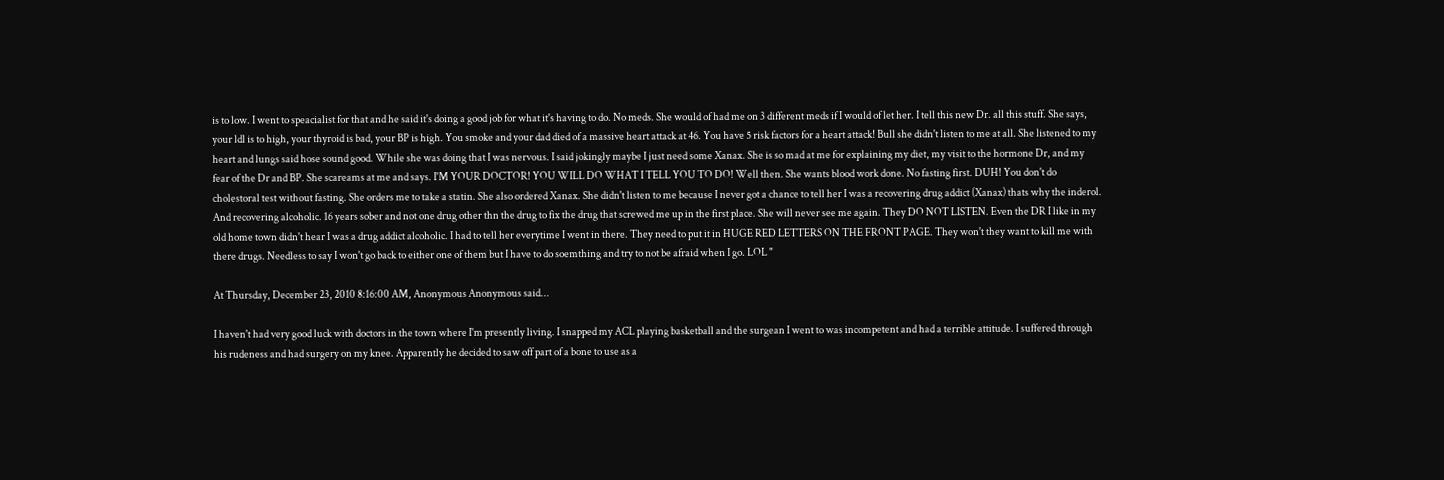is to low. I went to speacialist for that and he said it's doing a good job for what it's having to do. No meds. She would of had me on 3 different meds if I would of let her. I tell this new Dr. all this stuff. She says, your ldl is to high, your thyroid is bad, your BP is high. You smoke and your dad died of a massive heart attack at 46. You have 5 risk factors for a heart attack! Bull she didn't listen to me at all. She listened to my heart and lungs said hose sound good. While she was doing that I was nervous. I said jokingly maybe I just need some Xanax. She is so mad at me for explaining my diet, my visit to the hormone Dr, and my fear of the Dr and BP. She scareams at me and says. I'M YOUR DOCTOR! YOU WILL DO WHAT I TELL YOU TO DO! Well then. She wants blood work done. No fasting first. DUH! You don't do cholestoral test without fasting. She orders me to take a statin. She also ordered Xanax. She didn't listen to me because I never got a chance to tell her I was a recovering drug addict (Xanax) thats why the inderol. And recovering alcoholic. 16 years sober and not one drug other thn the drug to fix the drug that screwed me up in the first place. She will never see me again. They DO NOT LISTEN. Even the DR I like in my old home town didn't hear I was a drug addict alcoholic. I had to tell her everytime I went in there. They need to put it in HUGE RED LETTERS ON THE FRONT PAGE. They won't they want to kill me with there drugs. Needless to say I won't go back to either one of them but I have to do soemthing and try to not be afraid when I go. LOL "

At Thursday, December 23, 2010 8:16:00 AM, Anonymous Anonymous said...

I haven't had very good luck with doctors in the town where I'm presently living. I snapped my ACL playing basketball and the surgean I went to was incompetent and had a terrible attitude. I suffered through his rudeness and had surgery on my knee. Apparently he decided to saw off part of a bone to use as a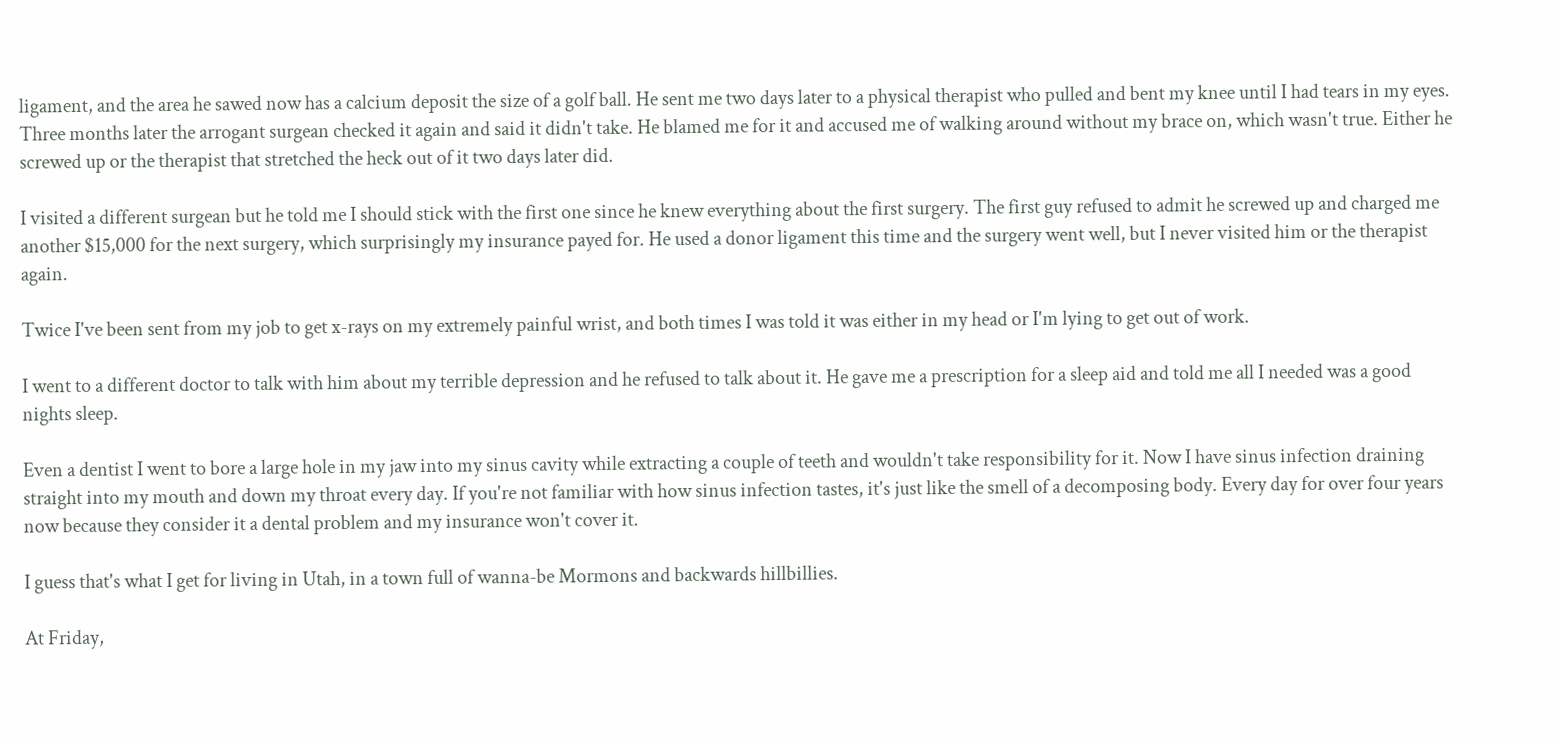ligament, and the area he sawed now has a calcium deposit the size of a golf ball. He sent me two days later to a physical therapist who pulled and bent my knee until I had tears in my eyes. Three months later the arrogant surgean checked it again and said it didn't take. He blamed me for it and accused me of walking around without my brace on, which wasn't true. Either he screwed up or the therapist that stretched the heck out of it two days later did.

I visited a different surgean but he told me I should stick with the first one since he knew everything about the first surgery. The first guy refused to admit he screwed up and charged me another $15,000 for the next surgery, which surprisingly my insurance payed for. He used a donor ligament this time and the surgery went well, but I never visited him or the therapist again.

Twice I've been sent from my job to get x-rays on my extremely painful wrist, and both times I was told it was either in my head or I'm lying to get out of work.

I went to a different doctor to talk with him about my terrible depression and he refused to talk about it. He gave me a prescription for a sleep aid and told me all I needed was a good nights sleep.

Even a dentist I went to bore a large hole in my jaw into my sinus cavity while extracting a couple of teeth and wouldn't take responsibility for it. Now I have sinus infection draining straight into my mouth and down my throat every day. If you're not familiar with how sinus infection tastes, it's just like the smell of a decomposing body. Every day for over four years now because they consider it a dental problem and my insurance won't cover it.

I guess that's what I get for living in Utah, in a town full of wanna-be Mormons and backwards hillbillies.

At Friday,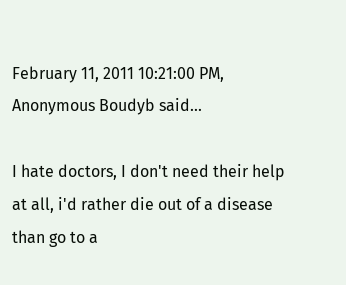February 11, 2011 10:21:00 PM, Anonymous Boudyb said...

I hate doctors, I don't need their help at all, i'd rather die out of a disease than go to a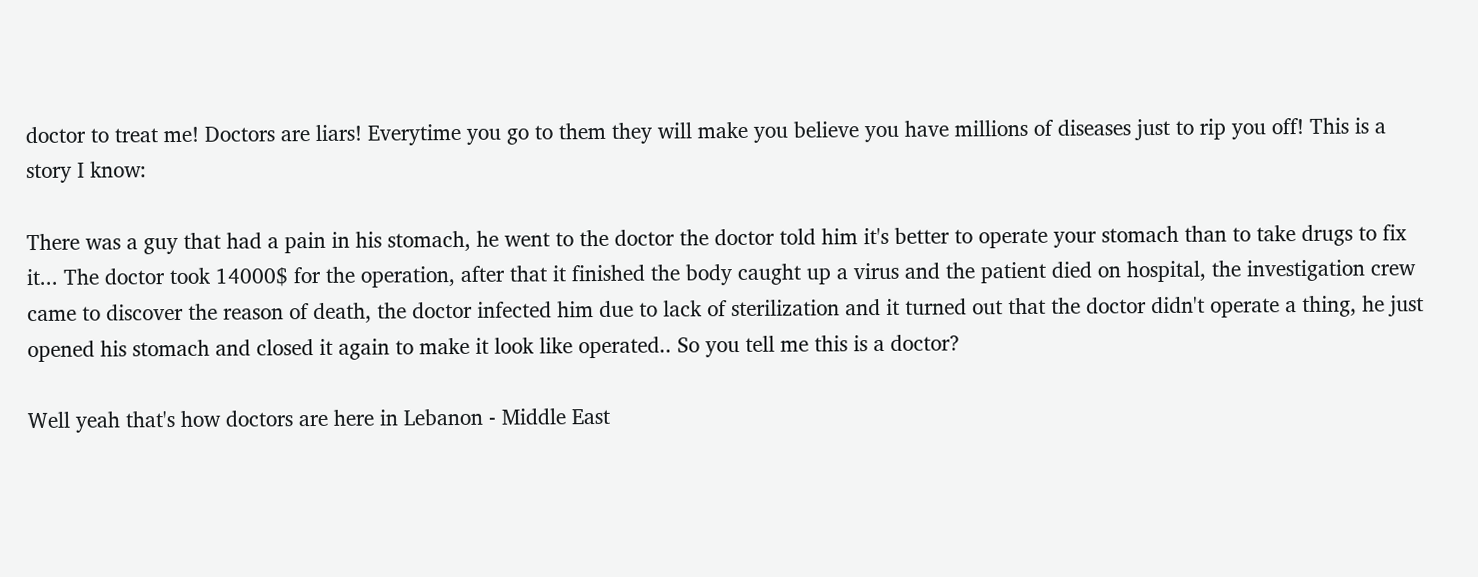doctor to treat me! Doctors are liars! Everytime you go to them they will make you believe you have millions of diseases just to rip you off! This is a story I know:

There was a guy that had a pain in his stomach, he went to the doctor the doctor told him it's better to operate your stomach than to take drugs to fix it... The doctor took 14000$ for the operation, after that it finished the body caught up a virus and the patient died on hospital, the investigation crew came to discover the reason of death, the doctor infected him due to lack of sterilization and it turned out that the doctor didn't operate a thing, he just opened his stomach and closed it again to make it look like operated.. So you tell me this is a doctor?

Well yeah that's how doctors are here in Lebanon - Middle East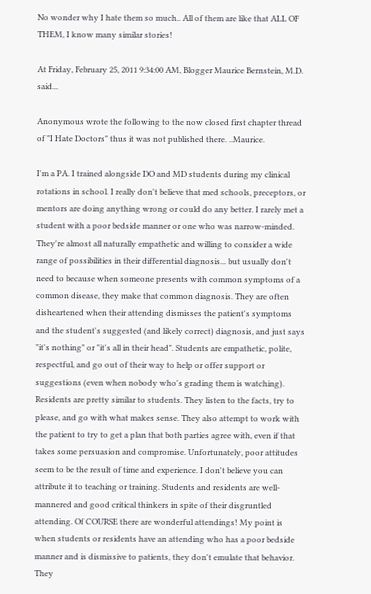No wonder why I hate them so much.. All of them are like that ALL OF THEM, I know many similar stories!

At Friday, February 25, 2011 9:34:00 AM, Blogger Maurice Bernstein, M.D. said...

Anonymous wrote the following to the now closed first chapter thread of "I Hate Doctors" thus it was not published there. ..Maurice.

I'm a PA. I trained alongside DO and MD students during my clinical rotations in school. I really don't believe that med schools, preceptors, or mentors are doing anything wrong or could do any better. I rarely met a student with a poor bedside manner or one who was narrow-minded. They're almost all naturally empathetic and willing to consider a wide range of possibilities in their differential diagnosis... but usually don't need to because when someone presents with common symptoms of a common disease, they make that common diagnosis. They are often disheartened when their attending dismisses the patient's symptoms and the student's suggested (and likely correct) diagnosis, and just says "it's nothing" or "it's all in their head". Students are empathetic, polite, respectful, and go out of their way to help or offer support or suggestions (even when nobody who's grading them is watching). Residents are pretty similar to students. They listen to the facts, try to please, and go with what makes sense. They also attempt to work with the patient to try to get a plan that both parties agree with, even if that takes some persuasion and compromise. Unfortunately, poor attitudes seem to be the result of time and experience. I don't believe you can attribute it to teaching or training. Students and residents are well-mannered and good critical thinkers in spite of their disgruntled attending. Of COURSE there are wonderful attendings! My point is when students or residents have an attending who has a poor bedside manner and is dismissive to patients, they don't emulate that behavior. They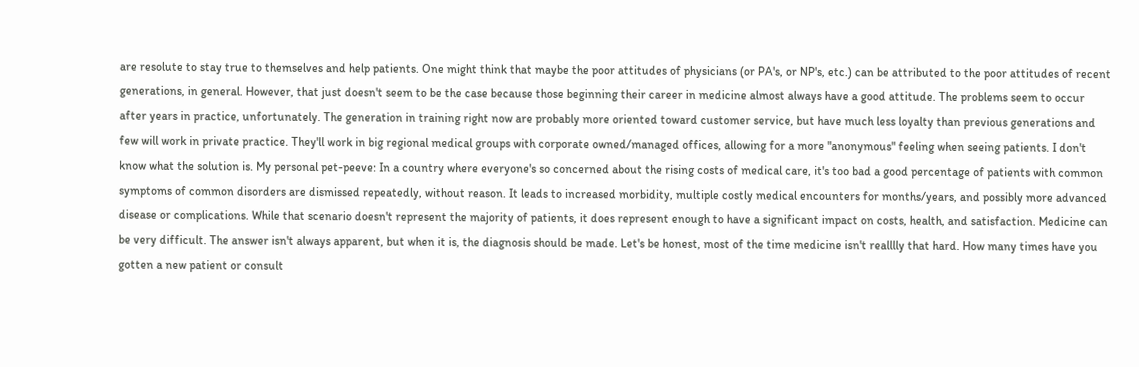are resolute to stay true to themselves and help patients. One might think that maybe the poor attitudes of physicians (or PA's, or NP's, etc.) can be attributed to the poor attitudes of recent generations, in general. However, that just doesn't seem to be the case because those beginning their career in medicine almost always have a good attitude. The problems seem to occur after years in practice, unfortunately. The generation in training right now are probably more oriented toward customer service, but have much less loyalty than previous generations and few will work in private practice. They'll work in big regional medical groups with corporate owned/managed offices, allowing for a more "anonymous" feeling when seeing patients. I don't know what the solution is. My personal pet-peeve: In a country where everyone's so concerned about the rising costs of medical care, it's too bad a good percentage of patients with common symptoms of common disorders are dismissed repeatedly, without reason. It leads to increased morbidity, multiple costly medical encounters for months/years, and possibly more advanced disease or complications. While that scenario doesn't represent the majority of patients, it does represent enough to have a significant impact on costs, health, and satisfaction. Medicine can be very difficult. The answer isn't always apparent, but when it is, the diagnosis should be made. Let's be honest, most of the time medicine isn't realllly that hard. How many times have you gotten a new patient or consult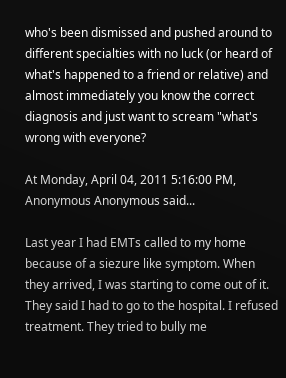who's been dismissed and pushed around to different specialties with no luck (or heard of what's happened to a friend or relative) and almost immediately you know the correct diagnosis and just want to scream "what's wrong with everyone?

At Monday, April 04, 2011 5:16:00 PM, Anonymous Anonymous said...

Last year I had EMTs called to my home because of a siezure like symptom. When they arrived, I was starting to come out of it. They said I had to go to the hospital. I refused treatment. They tried to bully me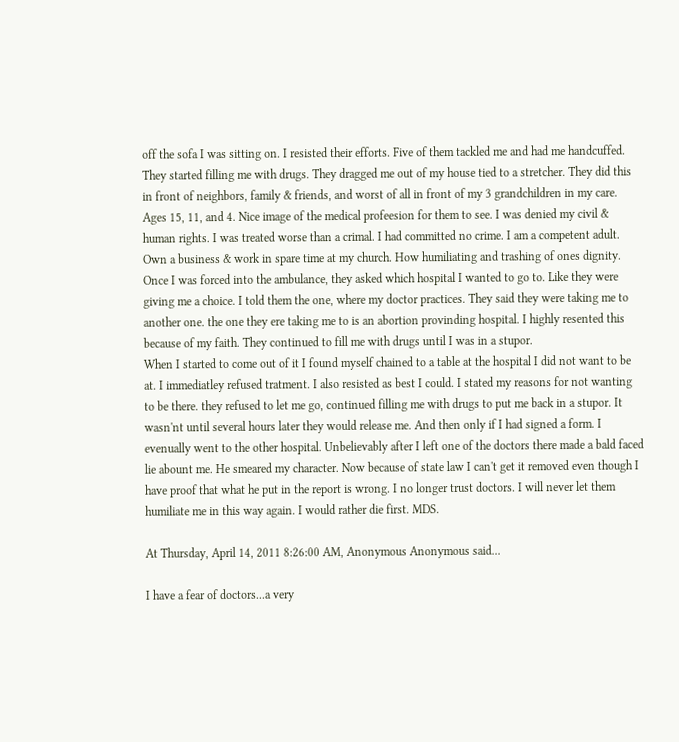off the sofa I was sitting on. I resisted their efforts. Five of them tackled me and had me handcuffed. They started filling me with drugs. They dragged me out of my house tied to a stretcher. They did this in front of neighbors, family & friends, and worst of all in front of my 3 grandchildren in my care. Ages 15, 11, and 4. Nice image of the medical profeesion for them to see. I was denied my civil & human rights. I was treated worse than a crimal. I had committed no crime. I am a competent adult. Own a business & work in spare time at my church. How humiliating and trashing of ones dignity.
Once I was forced into the ambulance, they asked which hospital I wanted to go to. Like they were giving me a choice. I told them the one, where my doctor practices. They said they were taking me to another one. the one they ere taking me to is an abortion provinding hospital. I highly resented this because of my faith. They continued to fill me with drugs until I was in a stupor.
When I started to come out of it I found myself chained to a table at the hospital I did not want to be at. I immediatley refused tratment. I also resisted as best I could. I stated my reasons for not wanting to be there. they refused to let me go, continued filling me with drugs to put me back in a stupor. It wasn'nt until several hours later they would release me. And then only if I had signed a form. I evenually went to the other hospital. Unbelievably after I left one of the doctors there made a bald faced lie abount me. He smeared my character. Now because of state law I can't get it removed even though I have proof that what he put in the report is wrong. I no longer trust doctors. I will never let them humiliate me in this way again. I would rather die first. MDS.

At Thursday, April 14, 2011 8:26:00 AM, Anonymous Anonymous said...

I have a fear of doctors...a very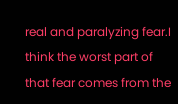real and paralyzing fear.I think the worst part of that fear comes from the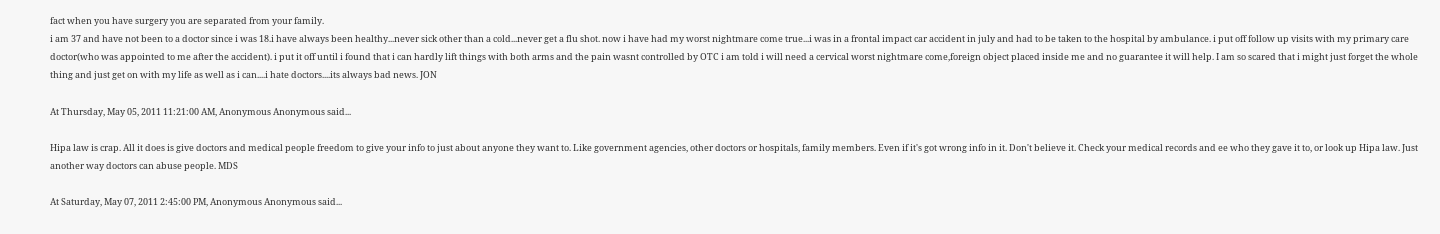fact when you have surgery you are separated from your family.
i am 37 and have not been to a doctor since i was 18.i have always been healthy...never sick other than a cold...never get a flu shot. now i have had my worst nightmare come true...i was in a frontal impact car accident in july and had to be taken to the hospital by ambulance. i put off follow up visits with my primary care doctor(who was appointed to me after the accident). i put it off until i found that i can hardly lift things with both arms and the pain wasnt controlled by OTC i am told i will need a cervical worst nightmare come,foreign object placed inside me and no guarantee it will help. I am so scared that i might just forget the whole thing and just get on with my life as well as i can....i hate doctors....its always bad news. JON

At Thursday, May 05, 2011 11:21:00 AM, Anonymous Anonymous said...

Hipa law is crap. All it does is give doctors and medical people freedom to give your info to just about anyone they want to. Like government agencies, other doctors or hospitals, family members. Even if it's got wrong info in it. Don't believe it. Check your medical records and ee who they gave it to, or look up Hipa law. Just another way doctors can abuse people. MDS

At Saturday, May 07, 2011 2:45:00 PM, Anonymous Anonymous said...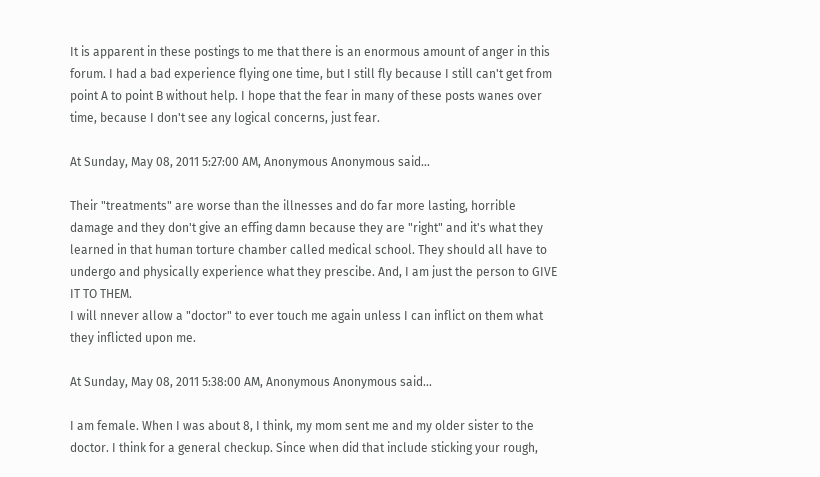It is apparent in these postings to me that there is an enormous amount of anger in this forum. I had a bad experience flying one time, but I still fly because I still can't get from point A to point B without help. I hope that the fear in many of these posts wanes over time, because I don't see any logical concerns, just fear.

At Sunday, May 08, 2011 5:27:00 AM, Anonymous Anonymous said...

Their "treatments" are worse than the illnesses and do far more lasting, horrible damage and they don't give an effing damn because they are "right" and it's what they learned in that human torture chamber called medical school. They should all have to undergo and physically experience what they prescibe. And, I am just the person to GIVE IT TO THEM.
I will nnever allow a "doctor" to ever touch me again unless I can inflict on them what they inflicted upon me.

At Sunday, May 08, 2011 5:38:00 AM, Anonymous Anonymous said...

I am female. When I was about 8, I think, my mom sent me and my older sister to the doctor. I think for a general checkup. Since when did that include sticking your rough,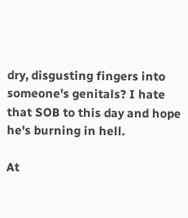dry, disgusting fingers into someone's genitals? I hate that SOB to this day and hope he's burning in hell.

At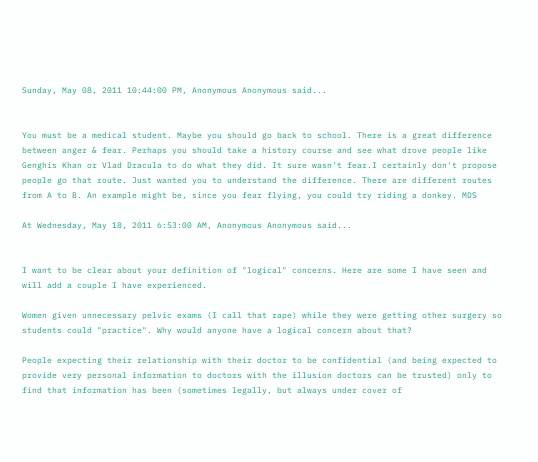Sunday, May 08, 2011 10:44:00 PM, Anonymous Anonymous said...


You must be a medical student. Maybe you should go back to school. There is a great difference between anger & fear. Perhaps you should take a history course and see what drove people like Genghis Khan or Vlad Dracula to do what they did. It sure wasn't fear.I certainly don't propose people go that route. Just wanted you to understand the difference. There are different routes from A to B. An example might be, since you fear flying, you could try riding a donkey. MDS

At Wednesday, May 18, 2011 6:53:00 AM, Anonymous Anonymous said...


I want to be clear about your definition of "logical" concerns. Here are some I have seen and will add a couple I have experienced.

Women given unnecessary pelvic exams (I call that rape) while they were getting other surgery so students could "practice". Why would anyone have a logical concern about that?

People expecting their relationship with their doctor to be confidential (and being expected to provide very personal information to doctors with the illusion doctors can be trusted) only to find that information has been (sometimes legally, but always under cover of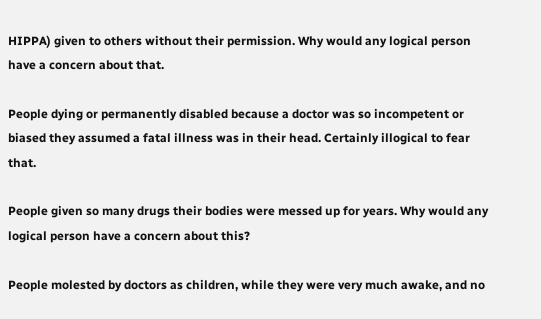HIPPA) given to others without their permission. Why would any logical person have a concern about that.

People dying or permanently disabled because a doctor was so incompetent or biased they assumed a fatal illness was in their head. Certainly illogical to fear that.

People given so many drugs their bodies were messed up for years. Why would any logical person have a concern about this?

People molested by doctors as children, while they were very much awake, and no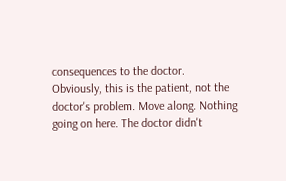consequences to the doctor. Obviously, this is the patient, not the doctor's problem. Move along. Nothing going on here. The doctor didn't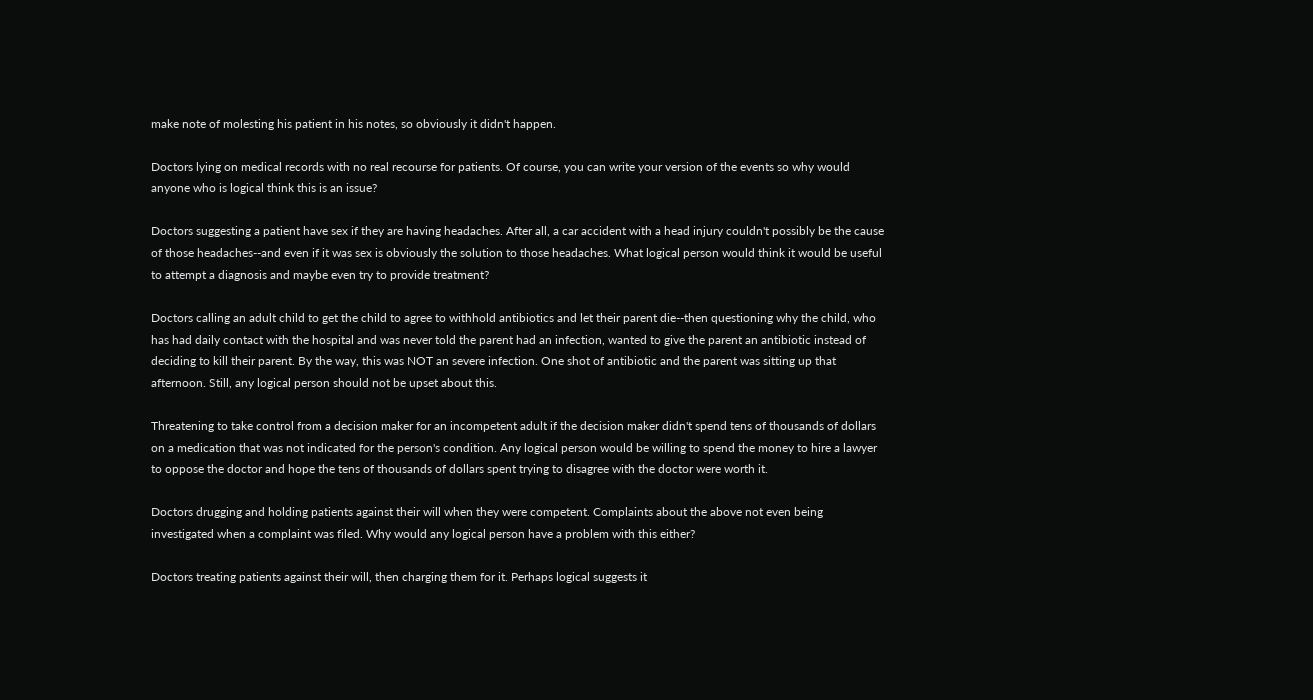make note of molesting his patient in his notes, so obviously it didn't happen.

Doctors lying on medical records with no real recourse for patients. Of course, you can write your version of the events so why would anyone who is logical think this is an issue?

Doctors suggesting a patient have sex if they are having headaches. After all, a car accident with a head injury couldn't possibly be the cause of those headaches--and even if it was sex is obviously the solution to those headaches. What logical person would think it would be useful to attempt a diagnosis and maybe even try to provide treatment?

Doctors calling an adult child to get the child to agree to withhold antibiotics and let their parent die--then questioning why the child, who has had daily contact with the hospital and was never told the parent had an infection, wanted to give the parent an antibiotic instead of deciding to kill their parent. By the way, this was NOT an severe infection. One shot of antibiotic and the parent was sitting up that afternoon. Still, any logical person should not be upset about this.

Threatening to take control from a decision maker for an incompetent adult if the decision maker didn't spend tens of thousands of dollars on a medication that was not indicated for the person's condition. Any logical person would be willing to spend the money to hire a lawyer to oppose the doctor and hope the tens of thousands of dollars spent trying to disagree with the doctor were worth it.

Doctors drugging and holding patients against their will when they were competent. Complaints about the above not even being investigated when a complaint was filed. Why would any logical person have a problem with this either?

Doctors treating patients against their will, then charging them for it. Perhaps logical suggests it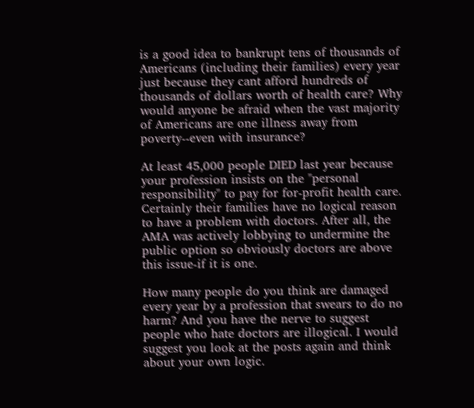is a good idea to bankrupt tens of thousands of Americans (including their families) every year just because they cant afford hundreds of thousands of dollars worth of health care? Why would anyone be afraid when the vast majority of Americans are one illness away from poverty--even with insurance?

At least 45,000 people DIED last year because your profession insists on the "personal responsibility" to pay for for-profit health care. Certainly their families have no logical reason to have a problem with doctors. After all, the AMA was actively lobbying to undermine the public option so obviously doctors are above this issue-if it is one.

How many people do you think are damaged every year by a profession that swears to do no harm? And you have the nerve to suggest people who hate doctors are illogical. I would suggest you look at the posts again and think about your own logic.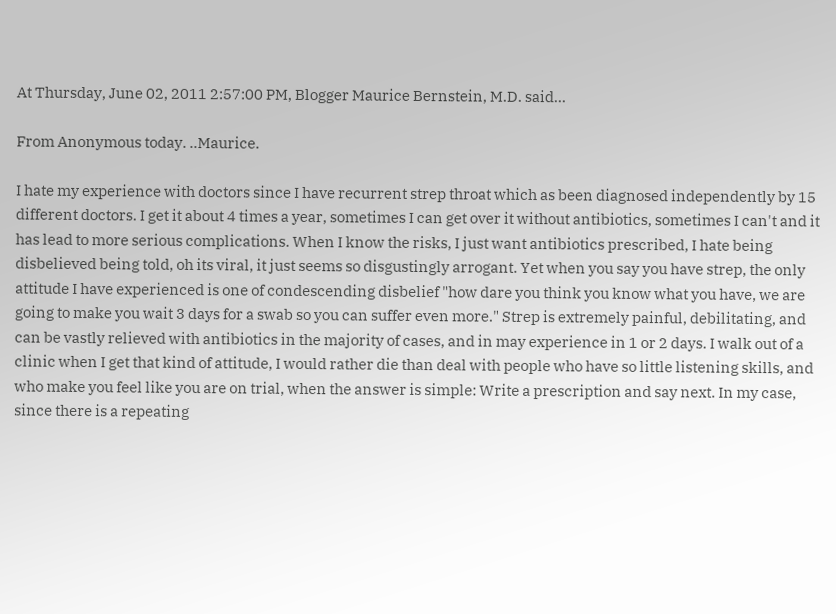At Thursday, June 02, 2011 2:57:00 PM, Blogger Maurice Bernstein, M.D. said...

From Anonymous today. ..Maurice.

I hate my experience with doctors since I have recurrent strep throat which as been diagnosed independently by 15 different doctors. I get it about 4 times a year, sometimes I can get over it without antibiotics, sometimes I can't and it has lead to more serious complications. When I know the risks, I just want antibiotics prescribed, I hate being disbelieved being told, oh its viral, it just seems so disgustingly arrogant. Yet when you say you have strep, the only attitude I have experienced is one of condescending disbelief "how dare you think you know what you have, we are going to make you wait 3 days for a swab so you can suffer even more." Strep is extremely painful, debilitating, and can be vastly relieved with antibiotics in the majority of cases, and in may experience in 1 or 2 days. I walk out of a clinic when I get that kind of attitude, I would rather die than deal with people who have so little listening skills, and who make you feel like you are on trial, when the answer is simple: Write a prescription and say next. In my case, since there is a repeating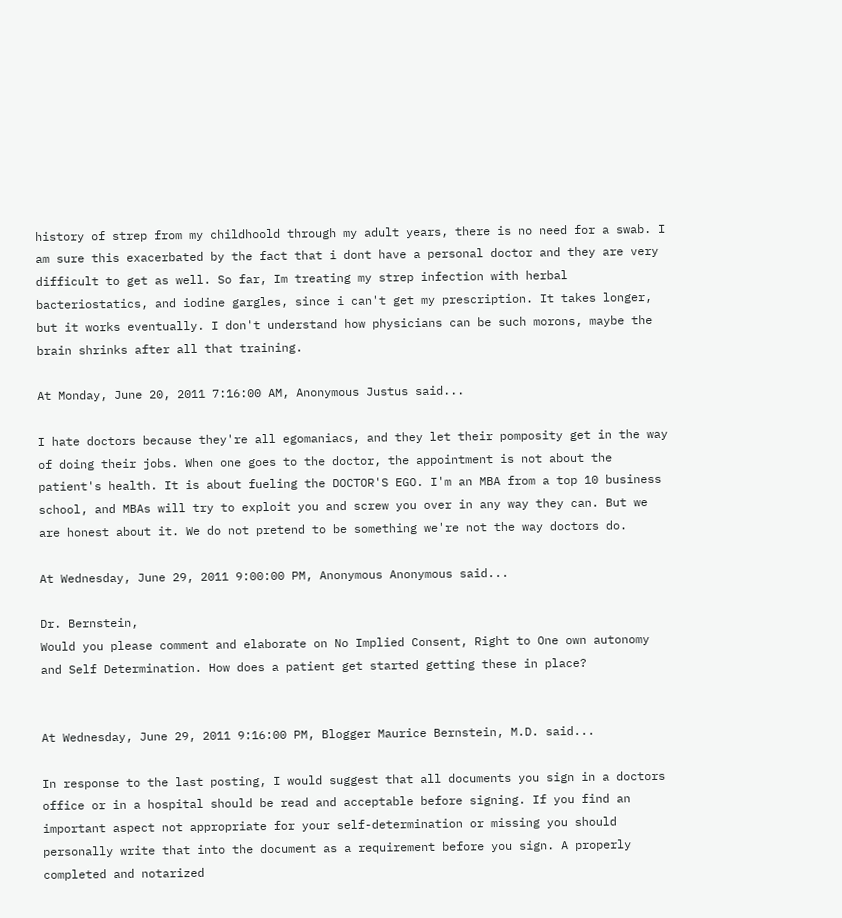history of strep from my childhoold through my adult years, there is no need for a swab. I am sure this exacerbated by the fact that i dont have a personal doctor and they are very difficult to get as well. So far, Im treating my strep infection with herbal bacteriostatics, and iodine gargles, since i can't get my prescription. It takes longer, but it works eventually. I don't understand how physicians can be such morons, maybe the brain shrinks after all that training.

At Monday, June 20, 2011 7:16:00 AM, Anonymous Justus said...

I hate doctors because they're all egomaniacs, and they let their pomposity get in the way of doing their jobs. When one goes to the doctor, the appointment is not about the patient's health. It is about fueling the DOCTOR'S EGO. I'm an MBA from a top 10 business school, and MBAs will try to exploit you and screw you over in any way they can. But we are honest about it. We do not pretend to be something we're not the way doctors do.

At Wednesday, June 29, 2011 9:00:00 PM, Anonymous Anonymous said...

Dr. Bernstein,
Would you please comment and elaborate on No Implied Consent, Right to One own autonomy and Self Determination. How does a patient get started getting these in place?


At Wednesday, June 29, 2011 9:16:00 PM, Blogger Maurice Bernstein, M.D. said...

In response to the last posting, I would suggest that all documents you sign in a doctors office or in a hospital should be read and acceptable before signing. If you find an important aspect not appropriate for your self-determination or missing you should personally write that into the document as a requirement before you sign. A properly completed and notarized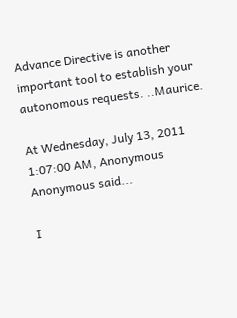Advance Directive is another important tool to establish your autonomous requests. ..Maurice.

At Wednesday, July 13, 2011 1:07:00 AM, Anonymous Anonymous said...

I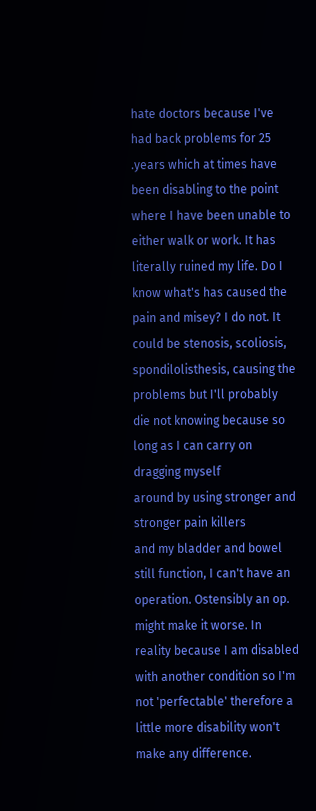hate doctors because I've had back problems for 25 .years which at times have been disabling to the point where I have been unable to either walk or work. It has literally ruined my life. Do I know what's has caused the pain and misey? I do not. It could be stenosis, scoliosis, spondilolisthesis, causing the problems but I'll probably die not knowing because so long as I can carry on dragging myself
around by using stronger and stronger pain killers
and my bladder and bowel
still function, I can't have an operation. Ostensibly an op. might make it worse. In reality because I am disabled with another condition so I'm not 'perfectable' therefore a little more disability won't
make any difference.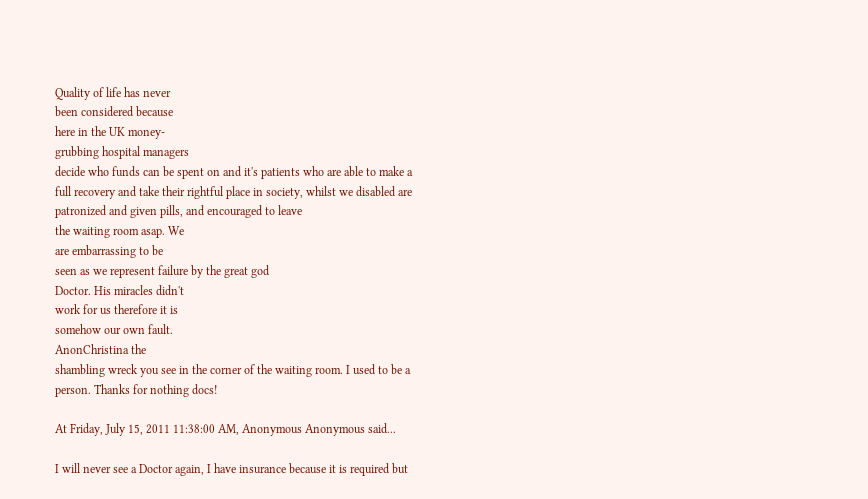Quality of life has never
been considered because
here in the UK money-
grubbing hospital managers
decide who funds can be spent on and it's patients who are able to make a full recovery and take their rightful place in society, whilst we disabled are patronized and given pills, and encouraged to leave
the waiting room asap. We
are embarrassing to be
seen as we represent failure by the great god
Doctor. His miracles didn't
work for us therefore it is
somehow our own fault.
AnonChristina the
shambling wreck you see in the corner of the waiting room. I used to be a person. Thanks for nothing docs!

At Friday, July 15, 2011 11:38:00 AM, Anonymous Anonymous said...

I will never see a Doctor again, I have insurance because it is required but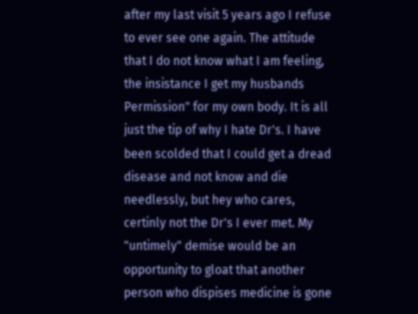after my last visit 5 years ago I refuse to ever see one again. The attitude that I do not know what I am feeling, the insistance I get my husbands Permission" for my own body. It is all just the tip of why I hate Dr's. I have been scolded that I could get a dread disease and not know and die needlessly, but hey who cares, certinly not the Dr's I ever met. My "untimely" demise would be an opportunity to gloat that another person who dispises medicine is gone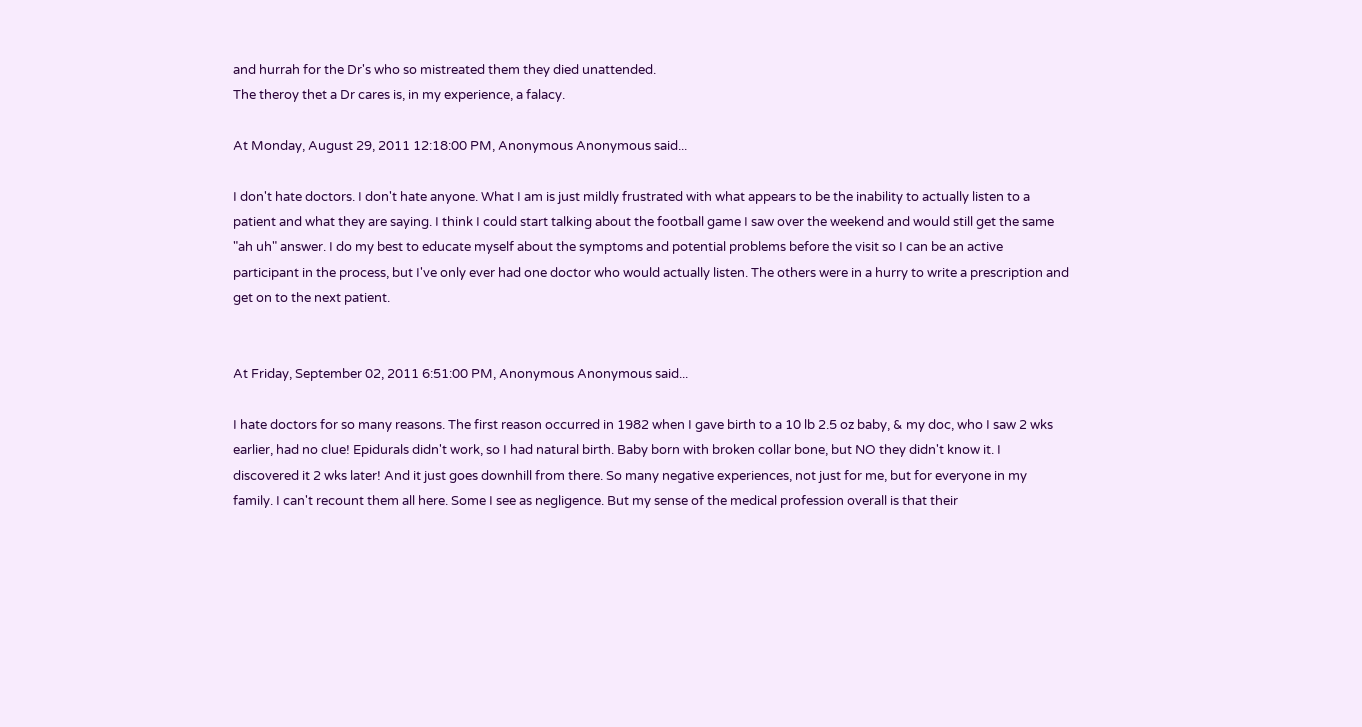and hurrah for the Dr's who so mistreated them they died unattended.
The theroy thet a Dr cares is, in my experience, a falacy.

At Monday, August 29, 2011 12:18:00 PM, Anonymous Anonymous said...

I don't hate doctors. I don't hate anyone. What I am is just mildly frustrated with what appears to be the inability to actually listen to a patient and what they are saying. I think I could start talking about the football game I saw over the weekend and would still get the same "ah uh" answer. I do my best to educate myself about the symptoms and potential problems before the visit so I can be an active participant in the process, but I've only ever had one doctor who would actually listen. The others were in a hurry to write a prescription and get on to the next patient.


At Friday, September 02, 2011 6:51:00 PM, Anonymous Anonymous said...

I hate doctors for so many reasons. The first reason occurred in 1982 when I gave birth to a 10 lb 2.5 oz baby, & my doc, who I saw 2 wks earlier, had no clue! Epidurals didn't work, so I had natural birth. Baby born with broken collar bone, but NO they didn't know it. I discovered it 2 wks later! And it just goes downhill from there. So many negative experiences, not just for me, but for everyone in my family. I can't recount them all here. Some I see as negligence. But my sense of the medical profession overall is that their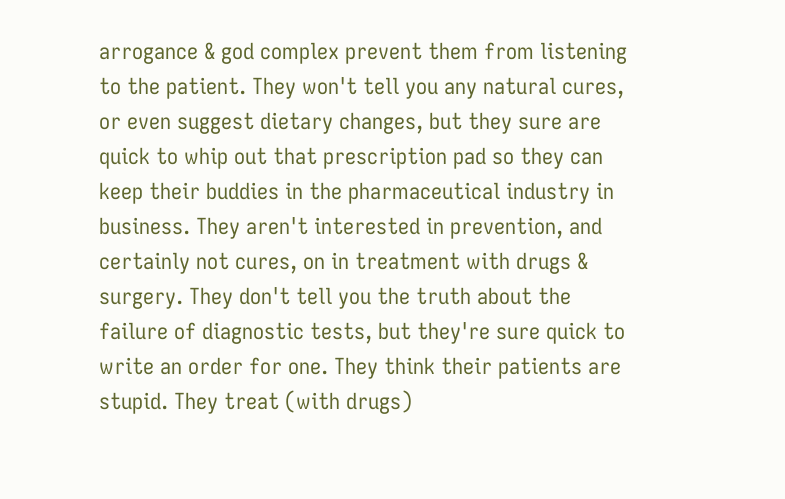arrogance & god complex prevent them from listening to the patient. They won't tell you any natural cures, or even suggest dietary changes, but they sure are quick to whip out that prescription pad so they can keep their buddies in the pharmaceutical industry in business. They aren't interested in prevention, and certainly not cures, on in treatment with drugs & surgery. They don't tell you the truth about the failure of diagnostic tests, but they're sure quick to write an order for one. They think their patients are stupid. They treat (with drugs)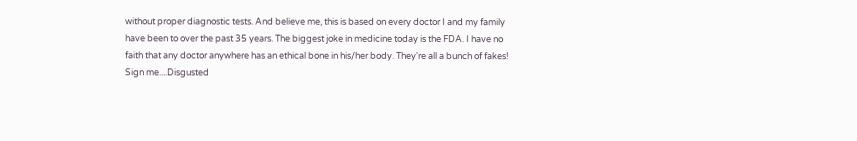without proper diagnostic tests. And believe me, this is based on every doctor I and my family have been to over the past 35 years. The biggest joke in medicine today is the FDA. I have no faith that any doctor anywhere has an ethical bone in his/her body. They're all a bunch of fakes!
Sign me....Disgusted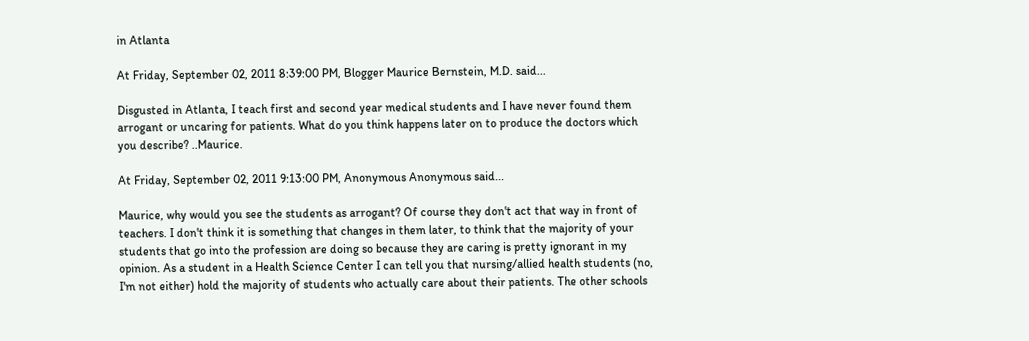in Atlanta

At Friday, September 02, 2011 8:39:00 PM, Blogger Maurice Bernstein, M.D. said...

Disgusted in Atlanta, I teach first and second year medical students and I have never found them arrogant or uncaring for patients. What do you think happens later on to produce the doctors which you describe? ..Maurice.

At Friday, September 02, 2011 9:13:00 PM, Anonymous Anonymous said...

Maurice, why would you see the students as arrogant? Of course they don't act that way in front of teachers. I don't think it is something that changes in them later, to think that the majority of your students that go into the profession are doing so because they are caring is pretty ignorant in my opinion. As a student in a Health Science Center I can tell you that nursing/allied health students (no, I'm not either) hold the majority of students who actually care about their patients. The other schools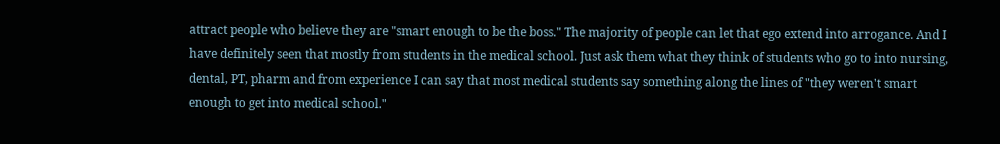attract people who believe they are "smart enough to be the boss." The majority of people can let that ego extend into arrogance. And I have definitely seen that mostly from students in the medical school. Just ask them what they think of students who go to into nursing, dental, PT, pharm and from experience I can say that most medical students say something along the lines of "they weren't smart enough to get into medical school."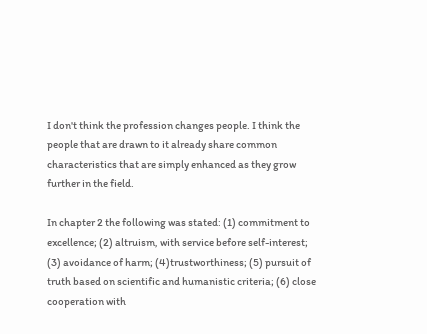I don't think the profession changes people. I think the people that are drawn to it already share common characteristics that are simply enhanced as they grow further in the field.

In chapter 2 the following was stated: (1) commitment to excellence; (2) altruism, with service before self-interest; (3) avoidance of harm; (4)trustworthiness; (5) pursuit of truth based on scientific and humanistic criteria; (6) close cooperation with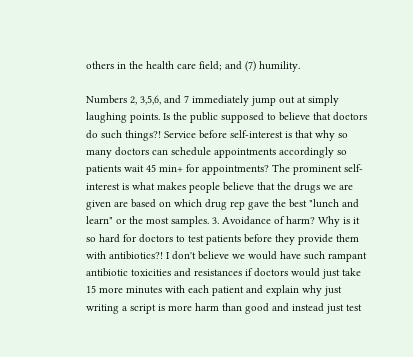others in the health care field; and (7) humility.

Numbers 2, 3,5,6, and 7 immediately jump out at simply laughing points. Is the public supposed to believe that doctors do such things?! Service before self-interest is that why so many doctors can schedule appointments accordingly so patients wait 45 min+ for appointments? The prominent self-interest is what makes people believe that the drugs we are given are based on which drug rep gave the best "lunch and learn" or the most samples. 3. Avoidance of harm? Why is it so hard for doctors to test patients before they provide them with antibiotics?! I don't believe we would have such rampant antibiotic toxicities and resistances if doctors would just take 15 more minutes with each patient and explain why just writing a script is more harm than good and instead just test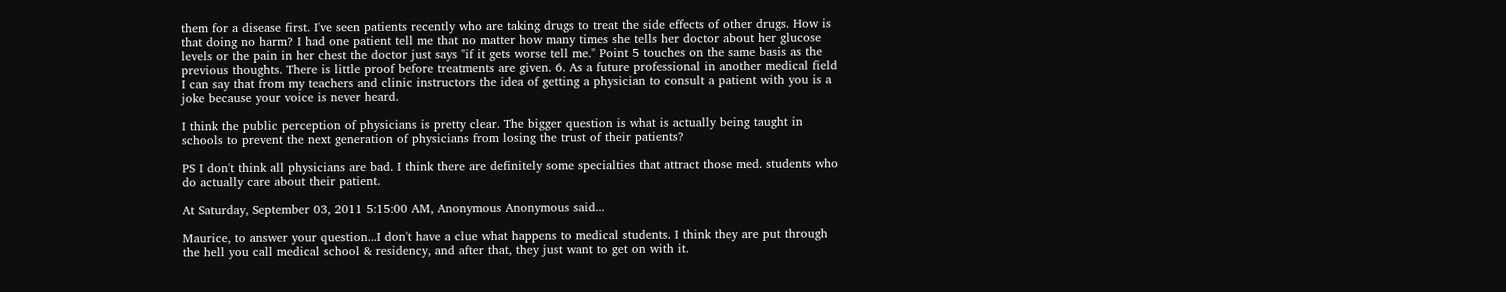them for a disease first. I've seen patients recently who are taking drugs to treat the side effects of other drugs. How is that doing no harm? I had one patient tell me that no matter how many times she tells her doctor about her glucose levels or the pain in her chest the doctor just says "if it gets worse tell me." Point 5 touches on the same basis as the previous thoughts. There is little proof before treatments are given. 6. As a future professional in another medical field I can say that from my teachers and clinic instructors the idea of getting a physician to consult a patient with you is a joke because your voice is never heard.

I think the public perception of physicians is pretty clear. The bigger question is what is actually being taught in schools to prevent the next generation of physicians from losing the trust of their patients?

PS I don't think all physicians are bad. I think there are definitely some specialties that attract those med. students who do actually care about their patient.

At Saturday, September 03, 2011 5:15:00 AM, Anonymous Anonymous said...

Maurice, to answer your question...I don't have a clue what happens to medical students. I think they are put through the hell you call medical school & residency, and after that, they just want to get on with it.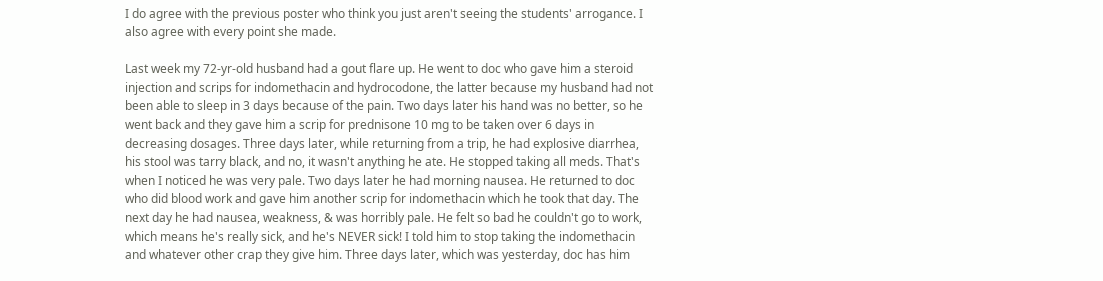I do agree with the previous poster who think you just aren't seeing the students' arrogance. I also agree with every point she made.

Last week my 72-yr-old husband had a gout flare up. He went to doc who gave him a steroid injection and scrips for indomethacin and hydrocodone, the latter because my husband had not been able to sleep in 3 days because of the pain. Two days later his hand was no better, so he went back and they gave him a scrip for prednisone 10 mg to be taken over 6 days in decreasing dosages. Three days later, while returning from a trip, he had explosive diarrhea, his stool was tarry black, and no, it wasn't anything he ate. He stopped taking all meds. That's when I noticed he was very pale. Two days later he had morning nausea. He returned to doc who did blood work and gave him another scrip for indomethacin which he took that day. The next day he had nausea, weakness, & was horribly pale. He felt so bad he couldn't go to work, which means he's really sick, and he's NEVER sick! I told him to stop taking the indomethacin and whatever other crap they give him. Three days later, which was yesterday, doc has him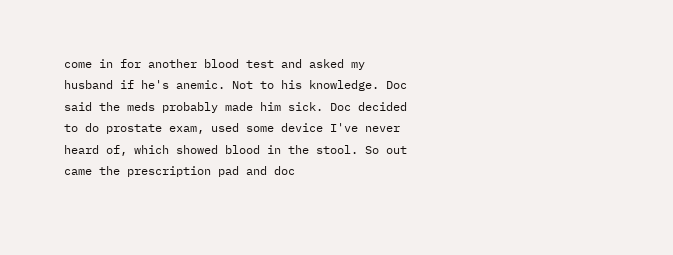come in for another blood test and asked my husband if he's anemic. Not to his knowledge. Doc said the meds probably made him sick. Doc decided to do prostate exam, used some device I've never heard of, which showed blood in the stool. So out came the prescription pad and doc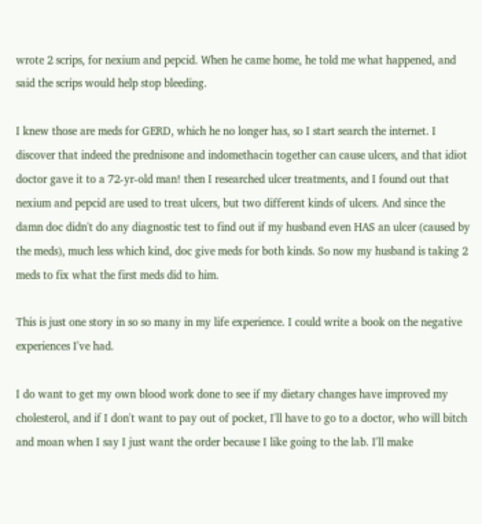wrote 2 scrips, for nexium and pepcid. When he came home, he told me what happened, and said the scrips would help stop bleeding.

I knew those are meds for GERD, which he no longer has, so I start search the internet. I discover that indeed the prednisone and indomethacin together can cause ulcers, and that idiot doctor gave it to a 72-yr-old man! then I researched ulcer treatments, and I found out that nexium and pepcid are used to treat ulcers, but two different kinds of ulcers. And since the damn doc didn't do any diagnostic test to find out if my husband even HAS an ulcer (caused by the meds), much less which kind, doc give meds for both kinds. So now my husband is taking 2 meds to fix what the first meds did to him.

This is just one story in so so many in my life experience. I could write a book on the negative experiences I've had.

I do want to get my own blood work done to see if my dietary changes have improved my cholesterol, and if I don't want to pay out of pocket, I'll have to go to a doctor, who will bitch and moan when I say I just want the order because I like going to the lab. I'll make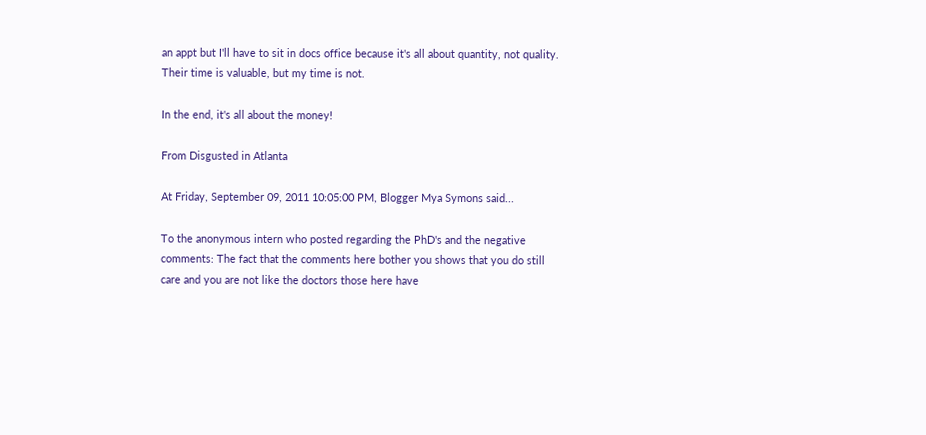an appt but I'll have to sit in docs office because it's all about quantity, not quality. Their time is valuable, but my time is not.

In the end, it's all about the money!

From Disgusted in Atlanta

At Friday, September 09, 2011 10:05:00 PM, Blogger Mya Symons said...

To the anonymous intern who posted regarding the PhD's and the negative comments: The fact that the comments here bother you shows that you do still care and you are not like the doctors those here have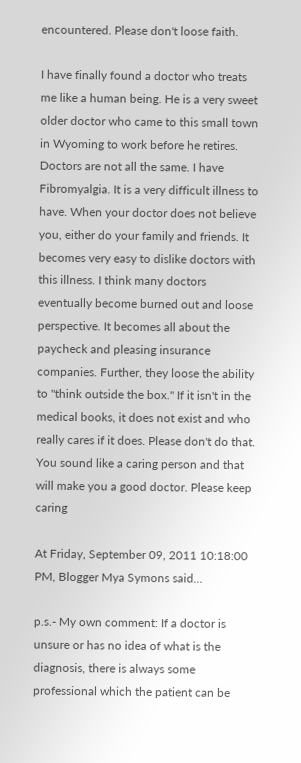encountered. Please don't loose faith.

I have finally found a doctor who treats me like a human being. He is a very sweet older doctor who came to this small town in Wyoming to work before he retires. Doctors are not all the same. I have Fibromyalgia. It is a very difficult illness to have. When your doctor does not believe you, either do your family and friends. It becomes very easy to dislike doctors with this illness. I think many doctors eventually become burned out and loose perspective. It becomes all about the paycheck and pleasing insurance companies. Further, they loose the ability to "think outside the box." If it isn't in the medical books, it does not exist and who really cares if it does. Please don't do that. You sound like a caring person and that will make you a good doctor. Please keep caring

At Friday, September 09, 2011 10:18:00 PM, Blogger Mya Symons said...

p.s.- My own comment: If a doctor is unsure or has no idea of what is the diagnosis, there is always some professional which the patient can be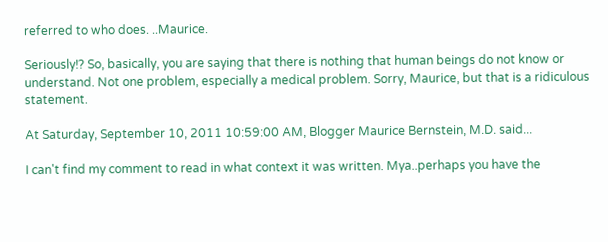referred to who does. ..Maurice.

Seriously!? So, basically, you are saying that there is nothing that human beings do not know or understand. Not one problem, especially a medical problem. Sorry, Maurice, but that is a ridiculous statement.

At Saturday, September 10, 2011 10:59:00 AM, Blogger Maurice Bernstein, M.D. said...

I can't find my comment to read in what context it was written. Mya..perhaps you have the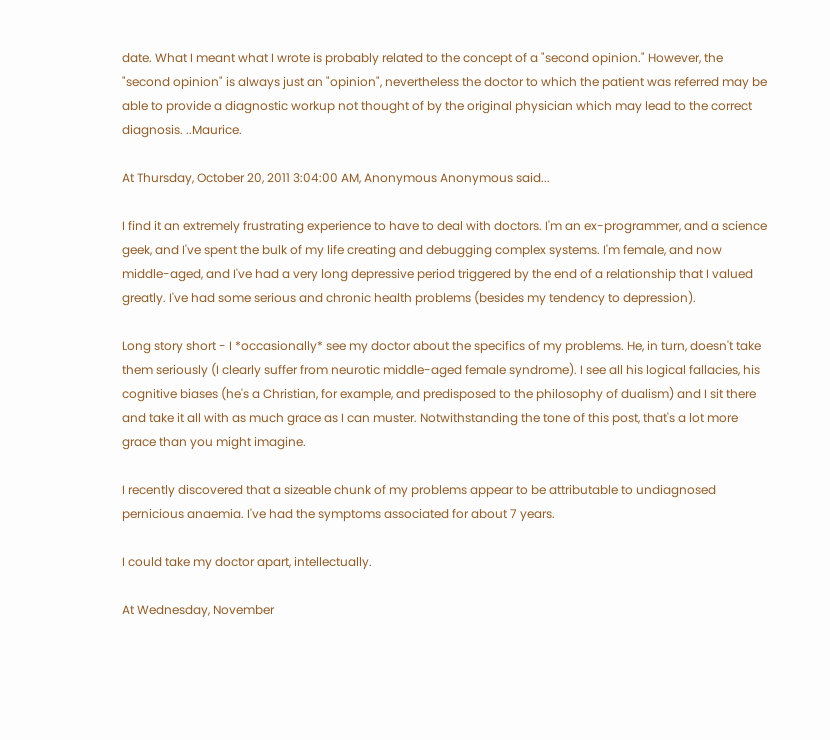date. What I meant what I wrote is probably related to the concept of a "second opinion." However, the "second opinion" is always just an "opinion", nevertheless the doctor to which the patient was referred may be able to provide a diagnostic workup not thought of by the original physician which may lead to the correct diagnosis. ..Maurice.

At Thursday, October 20, 2011 3:04:00 AM, Anonymous Anonymous said...

I find it an extremely frustrating experience to have to deal with doctors. I'm an ex-programmer, and a science geek, and I've spent the bulk of my life creating and debugging complex systems. I'm female, and now middle-aged, and I've had a very long depressive period triggered by the end of a relationship that I valued greatly. I've had some serious and chronic health problems (besides my tendency to depression).

Long story short - I *occasionally* see my doctor about the specifics of my problems. He, in turn, doesn't take them seriously (I clearly suffer from neurotic middle-aged female syndrome). I see all his logical fallacies, his cognitive biases (he's a Christian, for example, and predisposed to the philosophy of dualism) and I sit there and take it all with as much grace as I can muster. Notwithstanding the tone of this post, that's a lot more grace than you might imagine.

I recently discovered that a sizeable chunk of my problems appear to be attributable to undiagnosed pernicious anaemia. I've had the symptoms associated for about 7 years.

I could take my doctor apart, intellectually.

At Wednesday, November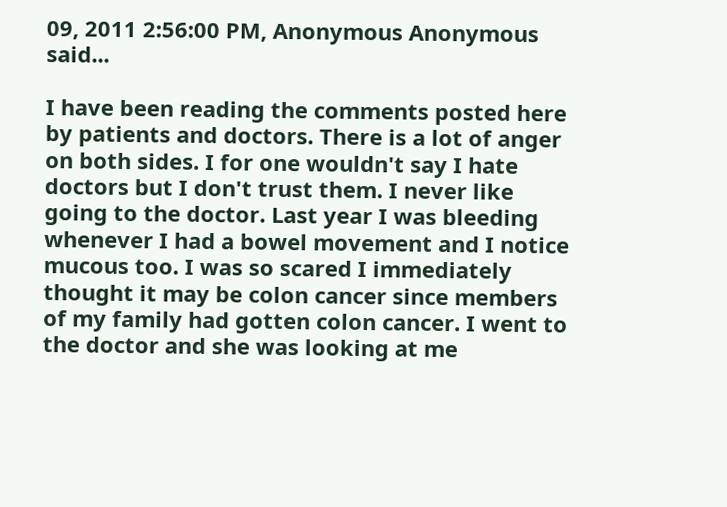09, 2011 2:56:00 PM, Anonymous Anonymous said...

I have been reading the comments posted here by patients and doctors. There is a lot of anger on both sides. I for one wouldn't say I hate doctors but I don't trust them. I never like going to the doctor. Last year I was bleeding whenever I had a bowel movement and I notice mucous too. I was so scared I immediately thought it may be colon cancer since members of my family had gotten colon cancer. I went to the doctor and she was looking at me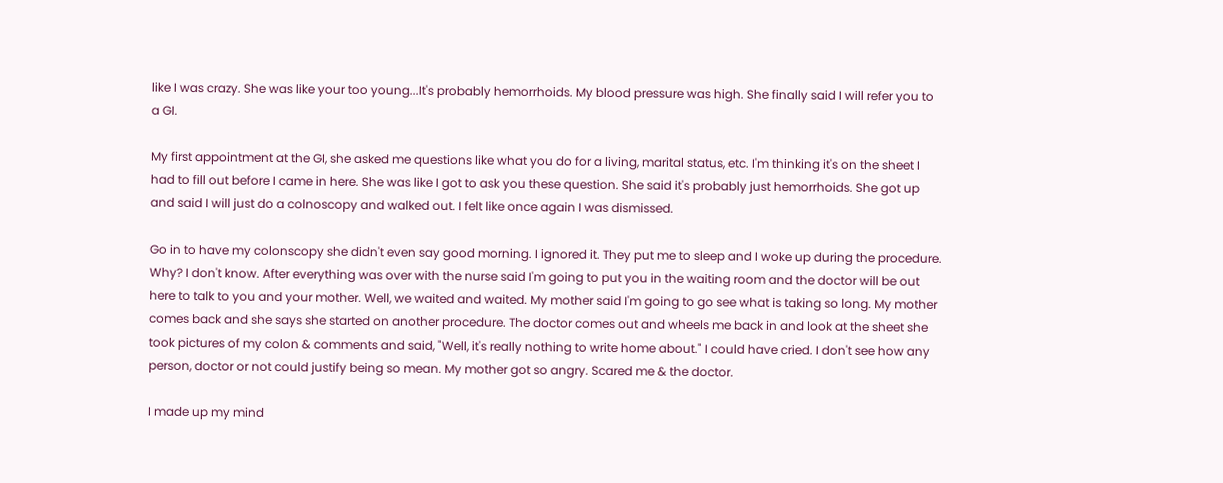like I was crazy. She was like your too young...It's probably hemorrhoids. My blood pressure was high. She finally said I will refer you to a GI.

My first appointment at the GI, she asked me questions like what you do for a living, marital status, etc. I'm thinking it's on the sheet I had to fill out before I came in here. She was like I got to ask you these question. She said it's probably just hemorrhoids. She got up and said I will just do a colnoscopy and walked out. I felt like once again I was dismissed.

Go in to have my colonscopy she didn't even say good morning. I ignored it. They put me to sleep and I woke up during the procedure. Why? I don't know. After everything was over with the nurse said I'm going to put you in the waiting room and the doctor will be out here to talk to you and your mother. Well, we waited and waited. My mother said I'm going to go see what is taking so long. My mother comes back and she says she started on another procedure. The doctor comes out and wheels me back in and look at the sheet she took pictures of my colon & comments and said, "Well, it's really nothing to write home about." I could have cried. I don't see how any person, doctor or not could justify being so mean. My mother got so angry. Scared me & the doctor.

I made up my mind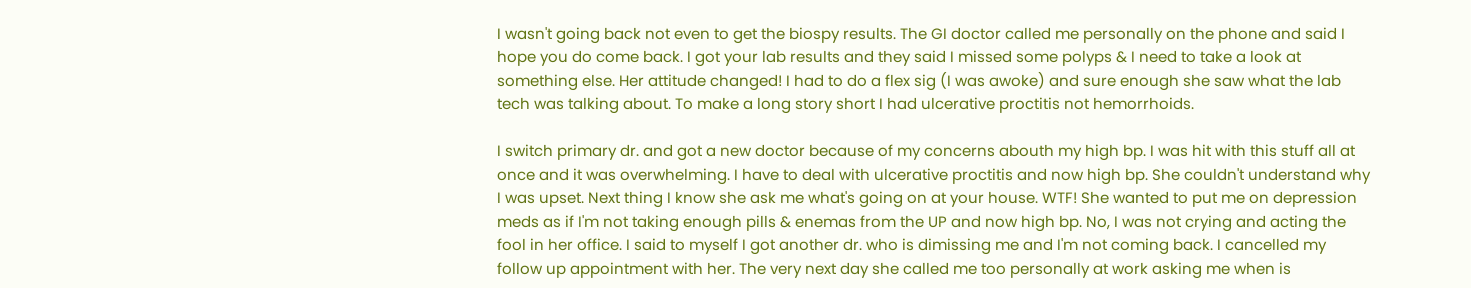I wasn't going back not even to get the biospy results. The GI doctor called me personally on the phone and said I hope you do come back. I got your lab results and they said I missed some polyps & I need to take a look at something else. Her attitude changed! I had to do a flex sig (I was awoke) and sure enough she saw what the lab tech was talking about. To make a long story short I had ulcerative proctitis not hemorrhoids.

I switch primary dr. and got a new doctor because of my concerns abouth my high bp. I was hit with this stuff all at once and it was overwhelming. I have to deal with ulcerative proctitis and now high bp. She couldn't understand why I was upset. Next thing I know she ask me what's going on at your house. WTF! She wanted to put me on depression meds as if I'm not taking enough pills & enemas from the UP and now high bp. No, I was not crying and acting the fool in her office. I said to myself I got another dr. who is dimissing me and I'm not coming back. I cancelled my follow up appointment with her. The very next day she called me too personally at work asking me when is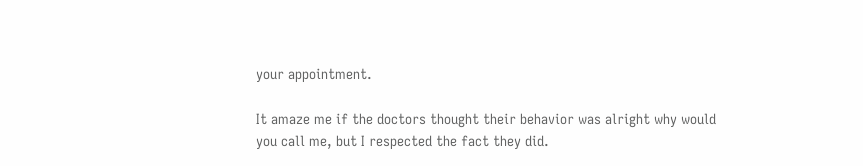your appointment.

It amaze me if the doctors thought their behavior was alright why would you call me, but I respected the fact they did.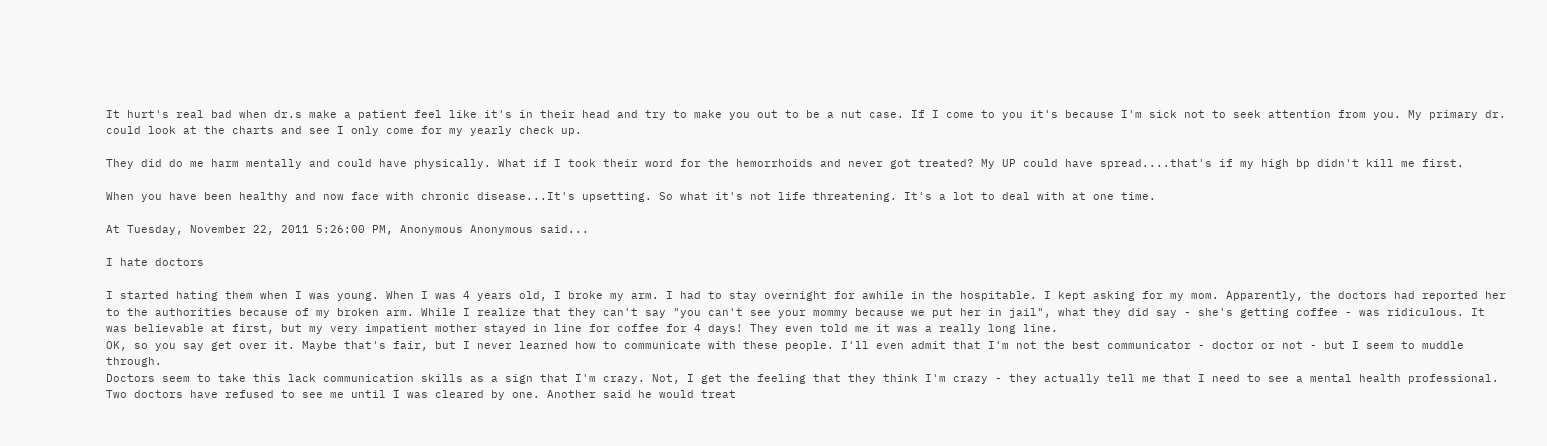It hurt's real bad when dr.s make a patient feel like it's in their head and try to make you out to be a nut case. If I come to you it's because I'm sick not to seek attention from you. My primary dr. could look at the charts and see I only come for my yearly check up.

They did do me harm mentally and could have physically. What if I took their word for the hemorrhoids and never got treated? My UP could have spread....that's if my high bp didn't kill me first.

When you have been healthy and now face with chronic disease...It's upsetting. So what it's not life threatening. It's a lot to deal with at one time.

At Tuesday, November 22, 2011 5:26:00 PM, Anonymous Anonymous said...

I hate doctors

I started hating them when I was young. When I was 4 years old, I broke my arm. I had to stay overnight for awhile in the hospitable. I kept asking for my mom. Apparently, the doctors had reported her to the authorities because of my broken arm. While I realize that they can't say "you can't see your mommy because we put her in jail", what they did say - she's getting coffee - was ridiculous. It was believable at first, but my very impatient mother stayed in line for coffee for 4 days! They even told me it was a really long line.
OK, so you say get over it. Maybe that's fair, but I never learned how to communicate with these people. I'll even admit that I'm not the best communicator - doctor or not - but I seem to muddle through.
Doctors seem to take this lack communication skills as a sign that I'm crazy. Not, I get the feeling that they think I'm crazy - they actually tell me that I need to see a mental health professional. Two doctors have refused to see me until I was cleared by one. Another said he would treat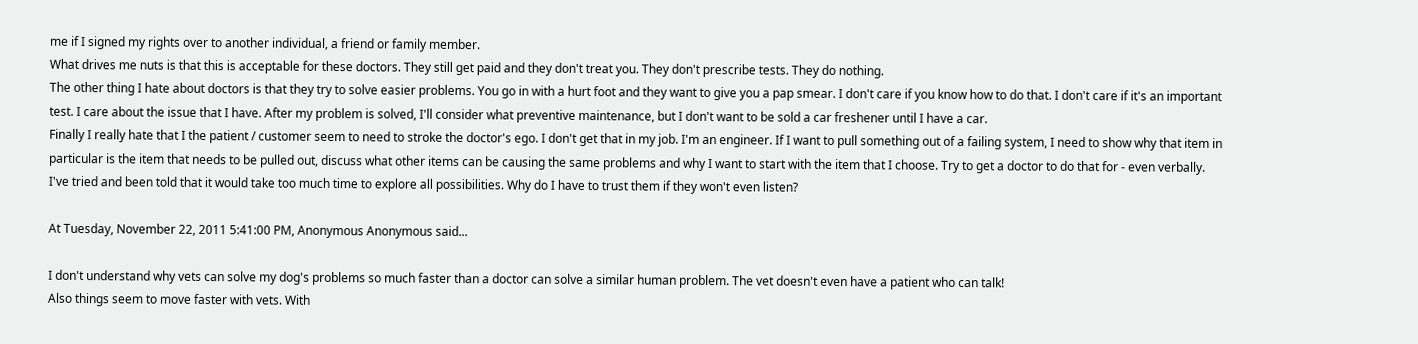me if I signed my rights over to another individual, a friend or family member.
What drives me nuts is that this is acceptable for these doctors. They still get paid and they don't treat you. They don't prescribe tests. They do nothing.
The other thing I hate about doctors is that they try to solve easier problems. You go in with a hurt foot and they want to give you a pap smear. I don't care if you know how to do that. I don't care if it's an important test. I care about the issue that I have. After my problem is solved, I'll consider what preventive maintenance, but I don't want to be sold a car freshener until I have a car.
Finally I really hate that I the patient / customer seem to need to stroke the doctor's ego. I don't get that in my job. I'm an engineer. If I want to pull something out of a failing system, I need to show why that item in particular is the item that needs to be pulled out, discuss what other items can be causing the same problems and why I want to start with the item that I choose. Try to get a doctor to do that for - even verbally. I've tried and been told that it would take too much time to explore all possibilities. Why do I have to trust them if they won't even listen?

At Tuesday, November 22, 2011 5:41:00 PM, Anonymous Anonymous said...

I don't understand why vets can solve my dog's problems so much faster than a doctor can solve a similar human problem. The vet doesn't even have a patient who can talk!
Also things seem to move faster with vets. With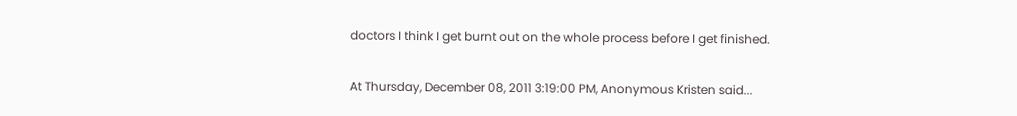doctors I think I get burnt out on the whole process before I get finished.

At Thursday, December 08, 2011 3:19:00 PM, Anonymous Kristen said...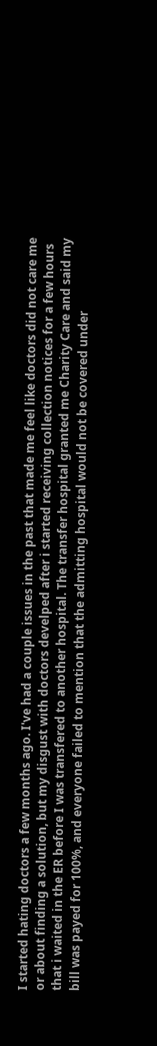I started hating doctors a few months ago. I've had a couple issues in the past that made me feel like doctors did not care me or about finding a solution, but my disgust with doctors develped after i started receiving collection notices for a few hours that i waited in the ER before I was transfered to another hospital. The transfer hospital granted me Charity Care and said my bill was payed for 100%, and everyone failed to mention that the admitting hospital would not be covered under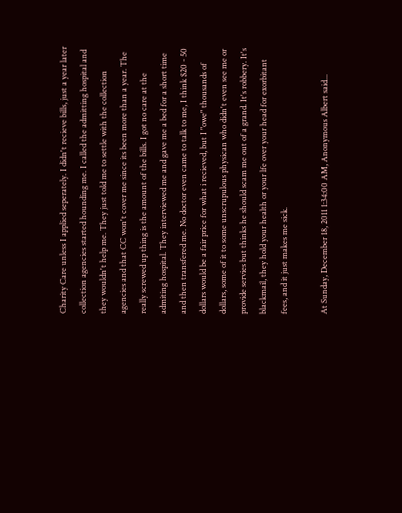Charity Care unless I applied seperately. I didn't recieve bills, just a year later collection agencies started hounding me. I called the admitting hospital and they wouldn't help me. They just told me to settle with the collection agencies and that CC won't cover me since its been more than a year. The really screwed up thing is the amount of the bills. I got no care at the admiting hospital. They interviewed me and gave me a bed for a short time and then transfered me. No doctor even came to talk to me, I think $20 - 50 dollars would be a fair price for what i recieved, but I "owe" thousands of dollars, some of it to some unscrupulous physican who didn't even see me or provide servies but thinks he should scam me out of a grand. It's robbery. It's blackmail, they hold your health or your lfe over your head for exorbitant fees, and it just makes me sick.

At Sunday, December 18, 2011 1:34:00 AM, Anonymous Albert said...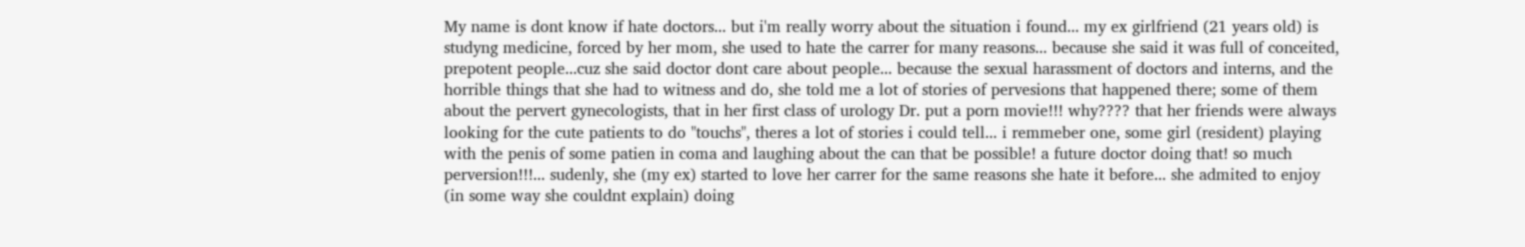My name is dont know if hate doctors... but i'm really worry about the situation i found... my ex girlfriend (21 years old) is studyng medicine, forced by her mom, she used to hate the carrer for many reasons... because she said it was full of conceited, prepotent people...cuz she said doctor dont care about people... because the sexual harassment of doctors and interns, and the horrible things that she had to witness and do, she told me a lot of stories of pervesions that happened there; some of them about the pervert gynecologists, that in her first class of urology Dr. put a porn movie!!! why???? that her friends were always looking for the cute patients to do "touchs", theres a lot of stories i could tell... i remmeber one, some girl (resident) playing with the penis of some patien in coma and laughing about the can that be possible! a future doctor doing that! so much perversion!!!... sudenly, she (my ex) started to love her carrer for the same reasons she hate it before... she admited to enjoy (in some way she couldnt explain) doing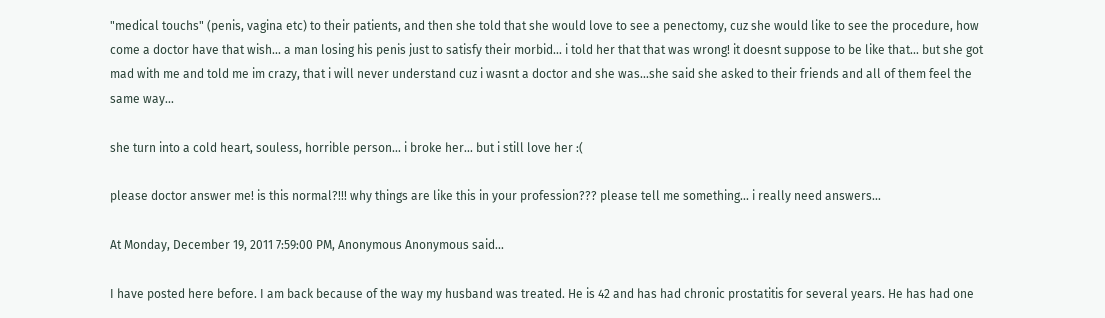"medical touchs" (penis, vagina etc) to their patients, and then she told that she would love to see a penectomy, cuz she would like to see the procedure, how come a doctor have that wish... a man losing his penis just to satisfy their morbid... i told her that that was wrong! it doesnt suppose to be like that... but she got mad with me and told me im crazy, that i will never understand cuz i wasnt a doctor and she was...she said she asked to their friends and all of them feel the same way...

she turn into a cold heart, souless, horrible person... i broke her... but i still love her :(

please doctor answer me! is this normal?!!! why things are like this in your profession??? please tell me something... i really need answers...

At Monday, December 19, 2011 7:59:00 PM, Anonymous Anonymous said...

I have posted here before. I am back because of the way my husband was treated. He is 42 and has had chronic prostatitis for several years. He has had one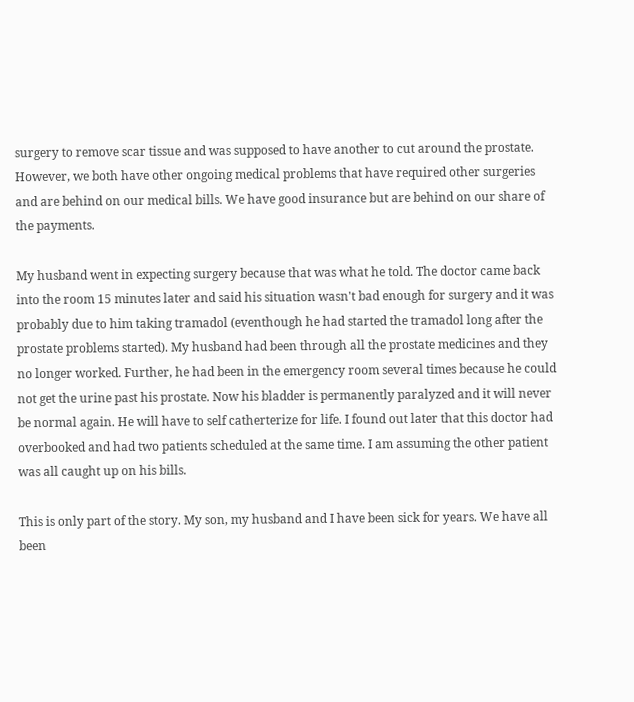surgery to remove scar tissue and was supposed to have another to cut around the prostate. However, we both have other ongoing medical problems that have required other surgeries and are behind on our medical bills. We have good insurance but are behind on our share of the payments.

My husband went in expecting surgery because that was what he told. The doctor came back into the room 15 minutes later and said his situation wasn't bad enough for surgery and it was probably due to him taking tramadol (eventhough he had started the tramadol long after the prostate problems started). My husband had been through all the prostate medicines and they no longer worked. Further, he had been in the emergency room several times because he could not get the urine past his prostate. Now his bladder is permanently paralyzed and it will never be normal again. He will have to self catherterize for life. I found out later that this doctor had overbooked and had two patients scheduled at the same time. I am assuming the other patient was all caught up on his bills.

This is only part of the story. My son, my husband and I have been sick for years. We have all been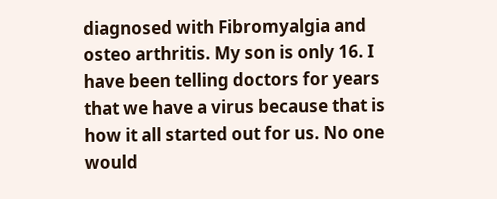diagnosed with Fibromyalgia and osteo arthritis. My son is only 16. I have been telling doctors for years that we have a virus because that is how it all started out for us. No one would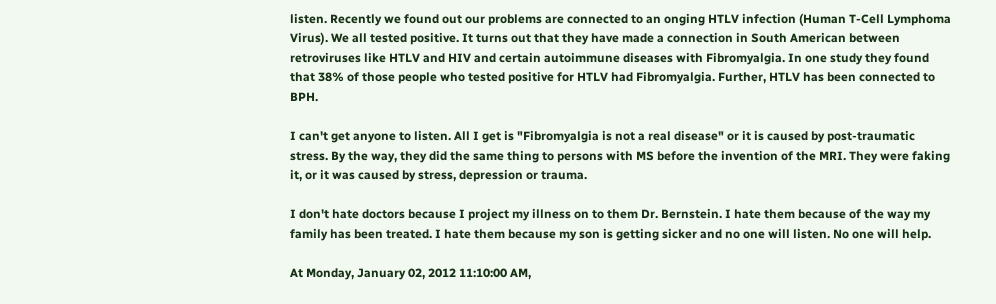listen. Recently we found out our problems are connected to an onging HTLV infection (Human T-Cell Lymphoma Virus). We all tested positive. It turns out that they have made a connection in South American between retroviruses like HTLV and HIV and certain autoimmune diseases with Fibromyalgia. In one study they found that 38% of those people who tested positive for HTLV had Fibromyalgia. Further, HTLV has been connected to BPH.

I can't get anyone to listen. All I get is "Fibromyalgia is not a real disease" or it is caused by post-traumatic stress. By the way, they did the same thing to persons with MS before the invention of the MRI. They were faking it, or it was caused by stress, depression or trauma.

I don't hate doctors because I project my illness on to them Dr. Bernstein. I hate them because of the way my family has been treated. I hate them because my son is getting sicker and no one will listen. No one will help.

At Monday, January 02, 2012 11:10:00 AM,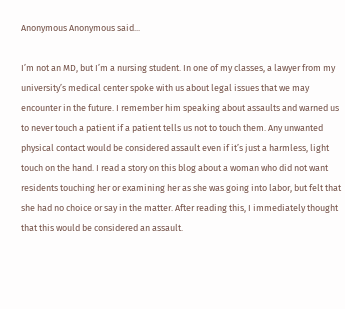Anonymous Anonymous said...

I’m not an MD, but I’m a nursing student. In one of my classes, a lawyer from my university’s medical center spoke with us about legal issues that we may encounter in the future. I remember him speaking about assaults and warned us to never touch a patient if a patient tells us not to touch them. Any unwanted physical contact would be considered assault even if it’s just a harmless, light touch on the hand. I read a story on this blog about a woman who did not want residents touching her or examining her as she was going into labor, but felt that she had no choice or say in the matter. After reading this, I immediately thought that this would be considered an assault.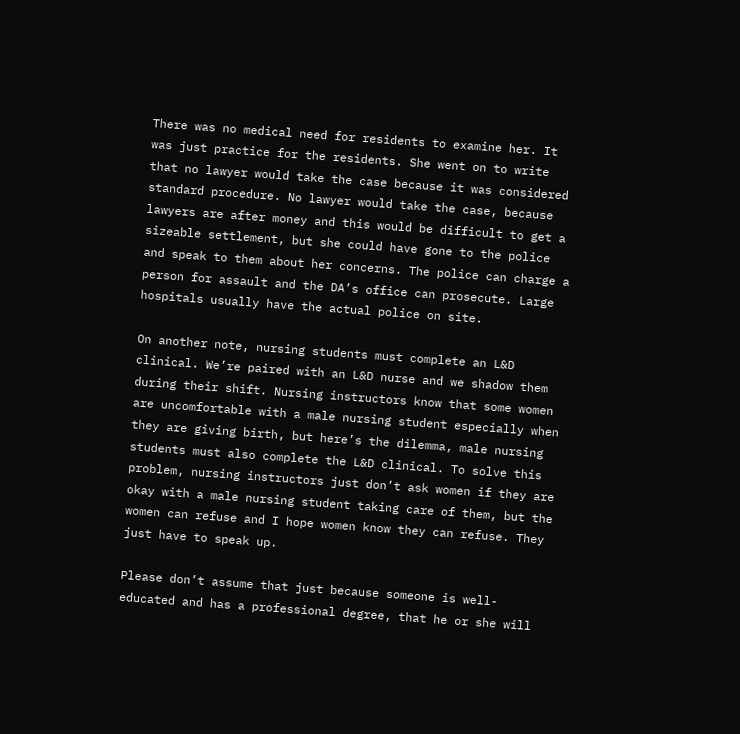There was no medical need for residents to examine her. It was just practice for the residents. She went on to write that no lawyer would take the case because it was considered standard procedure. No lawyer would take the case, because lawyers are after money and this would be difficult to get a sizeable settlement, but she could have gone to the police and speak to them about her concerns. The police can charge a person for assault and the DA’s office can prosecute. Large hospitals usually have the actual police on site.

On another note, nursing students must complete an L&D clinical. We’re paired with an L&D nurse and we shadow them during their shift. Nursing instructors know that some women are uncomfortable with a male nursing student especially when they are giving birth, but here’s the dilemma, male nursing students must also complete the L&D clinical. To solve this problem, nursing instructors just don’t ask women if they are okay with a male nursing student taking care of them, but the women can refuse and I hope women know they can refuse. They just have to speak up.

Please don’t assume that just because someone is well-educated and has a professional degree, that he or she will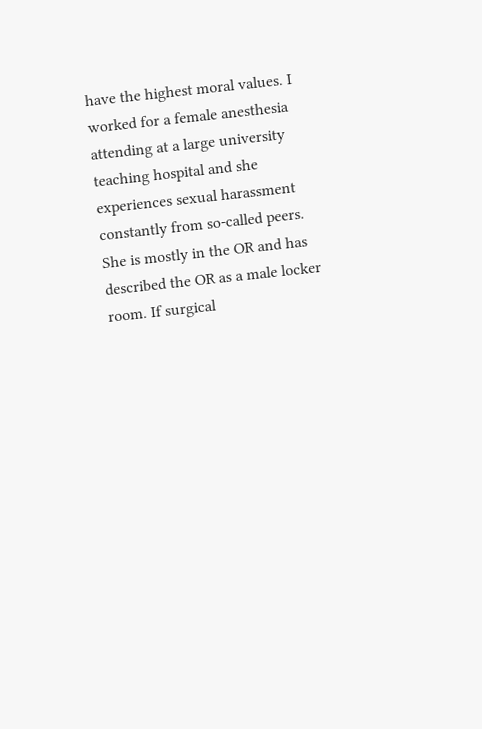have the highest moral values. I worked for a female anesthesia attending at a large university teaching hospital and she experiences sexual harassment constantly from so-called peers. She is mostly in the OR and has described the OR as a male locker room. If surgical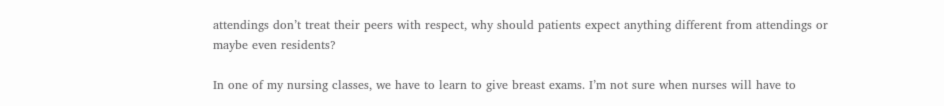attendings don’t treat their peers with respect, why should patients expect anything different from attendings or maybe even residents?

In one of my nursing classes, we have to learn to give breast exams. I’m not sure when nurses will have to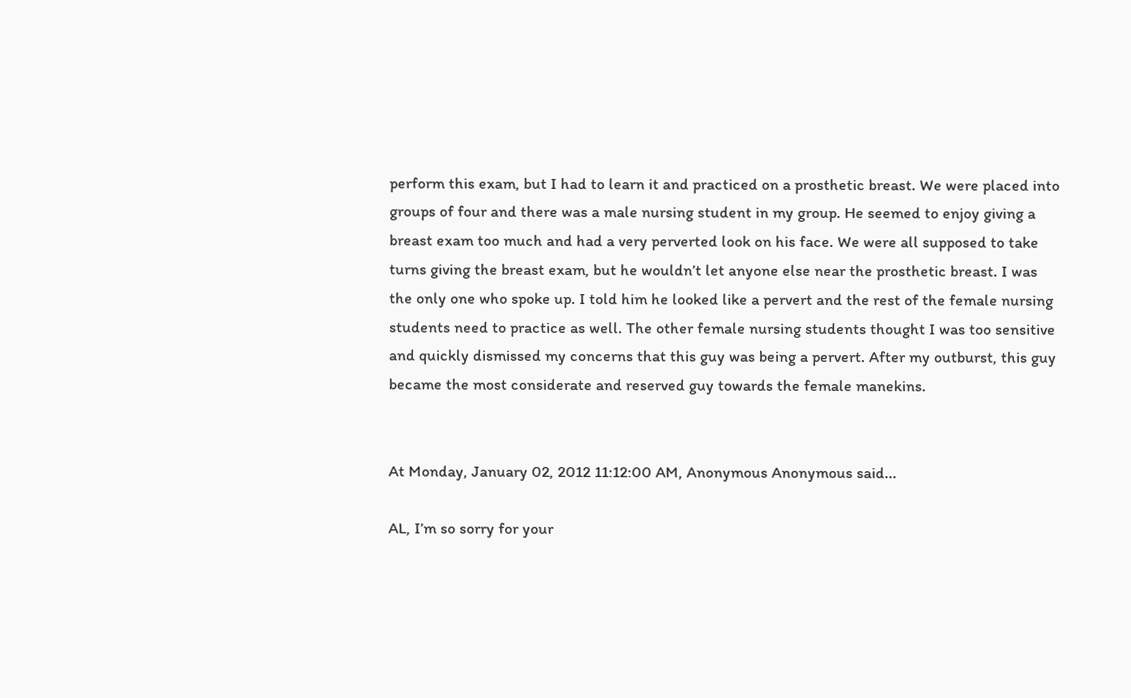perform this exam, but I had to learn it and practiced on a prosthetic breast. We were placed into groups of four and there was a male nursing student in my group. He seemed to enjoy giving a breast exam too much and had a very perverted look on his face. We were all supposed to take turns giving the breast exam, but he wouldn’t let anyone else near the prosthetic breast. I was the only one who spoke up. I told him he looked like a pervert and the rest of the female nursing students need to practice as well. The other female nursing students thought I was too sensitive and quickly dismissed my concerns that this guy was being a pervert. After my outburst, this guy became the most considerate and reserved guy towards the female manekins.


At Monday, January 02, 2012 11:12:00 AM, Anonymous Anonymous said...

AL, I’m so sorry for your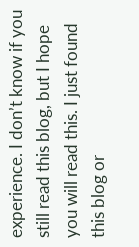experience. I don’t know if you still read this blog, but I hope you will read this. I just found this blog or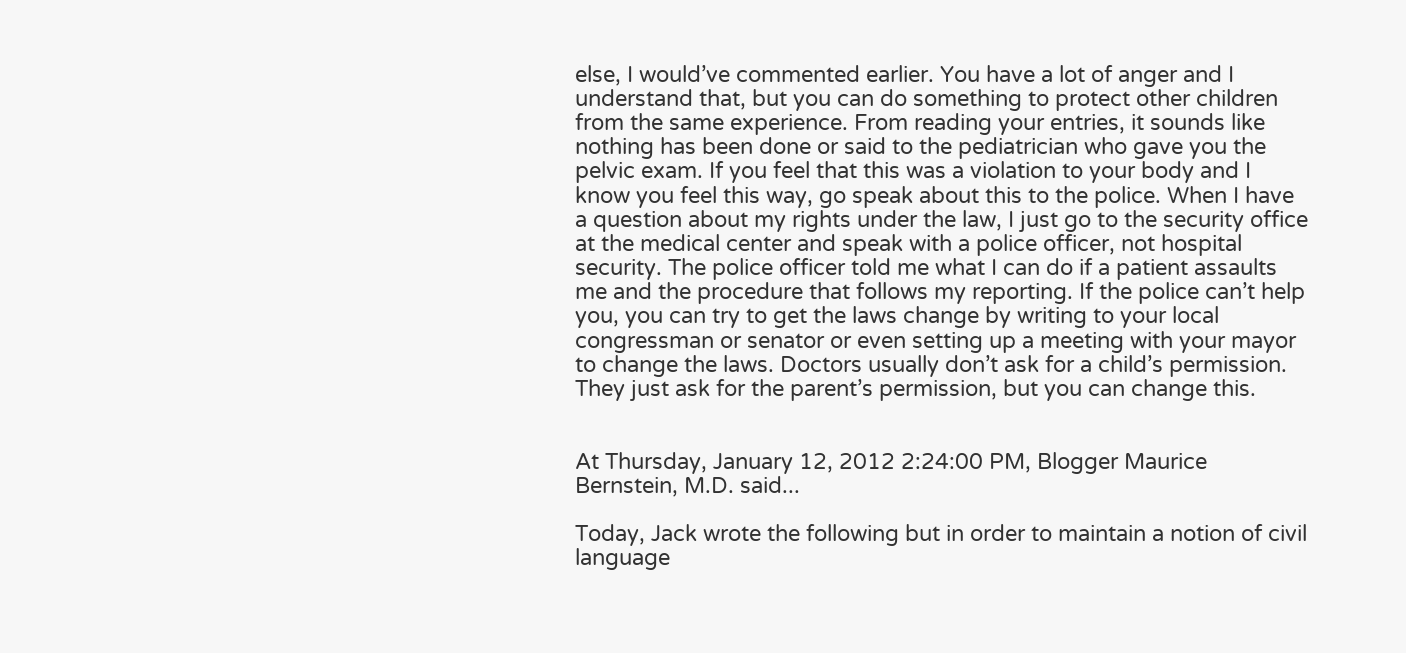else, I would’ve commented earlier. You have a lot of anger and I understand that, but you can do something to protect other children from the same experience. From reading your entries, it sounds like nothing has been done or said to the pediatrician who gave you the pelvic exam. If you feel that this was a violation to your body and I know you feel this way, go speak about this to the police. When I have a question about my rights under the law, I just go to the security office at the medical center and speak with a police officer, not hospital security. The police officer told me what I can do if a patient assaults me and the procedure that follows my reporting. If the police can’t help you, you can try to get the laws change by writing to your local congressman or senator or even setting up a meeting with your mayor to change the laws. Doctors usually don’t ask for a child’s permission. They just ask for the parent’s permission, but you can change this.


At Thursday, January 12, 2012 2:24:00 PM, Blogger Maurice Bernstein, M.D. said...

Today, Jack wrote the following but in order to maintain a notion of civil language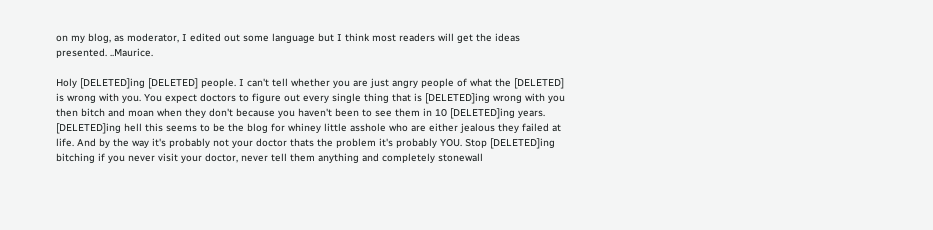on my blog, as moderator, I edited out some language but I think most readers will get the ideas presented. ..Maurice.

Holy [DELETED]ing [DELETED] people. I can't tell whether you are just angry people of what the [DELETED] is wrong with you. You expect doctors to figure out every single thing that is [DELETED]ing wrong with you then bitch and moan when they don't because you haven't been to see them in 10 [DELETED]ing years. [DELETED]ing hell this seems to be the blog for whiney little asshole who are either jealous they failed at life. And by the way it's probably not your doctor thats the problem it's probably YOU. Stop [DELETED]ing bitching if you never visit your doctor, never tell them anything and completely stonewall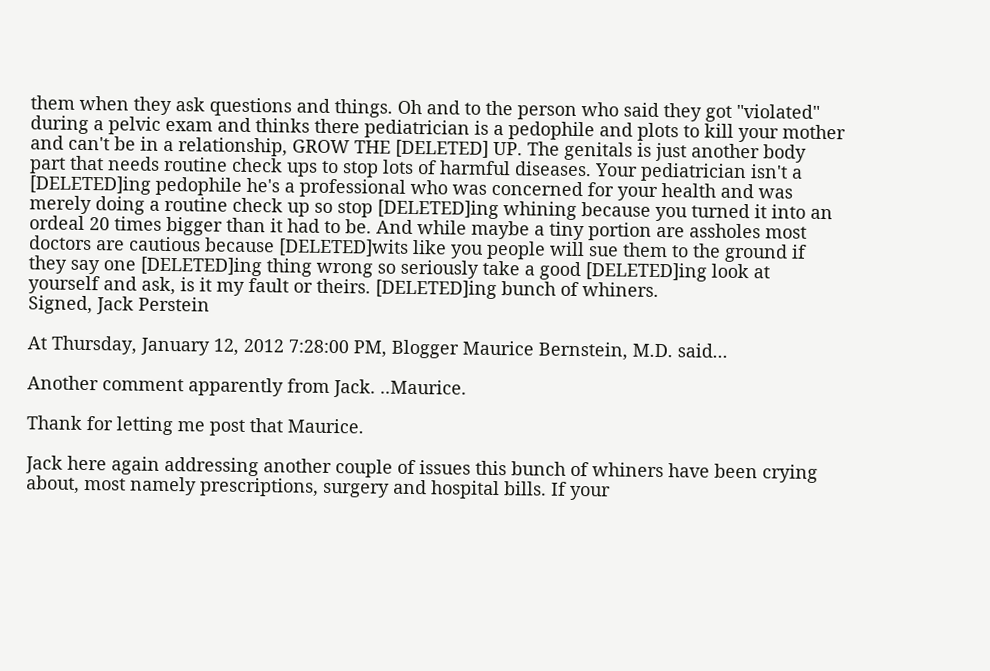them when they ask questions and things. Oh and to the person who said they got "violated" during a pelvic exam and thinks there pediatrician is a pedophile and plots to kill your mother and can't be in a relationship, GROW THE [DELETED] UP. The genitals is just another body part that needs routine check ups to stop lots of harmful diseases. Your pediatrician isn't a [DELETED]ing pedophile he's a professional who was concerned for your health and was merely doing a routine check up so stop [DELETED]ing whining because you turned it into an ordeal 20 times bigger than it had to be. And while maybe a tiny portion are assholes most doctors are cautious because [DELETED]wits like you people will sue them to the ground if they say one [DELETED]ing thing wrong so seriously take a good [DELETED]ing look at yourself and ask, is it my fault or theirs. [DELETED]ing bunch of whiners.
Signed, Jack Perstein

At Thursday, January 12, 2012 7:28:00 PM, Blogger Maurice Bernstein, M.D. said...

Another comment apparently from Jack. ..Maurice.

Thank for letting me post that Maurice.

Jack here again addressing another couple of issues this bunch of whiners have been crying about, most namely prescriptions, surgery and hospital bills. If your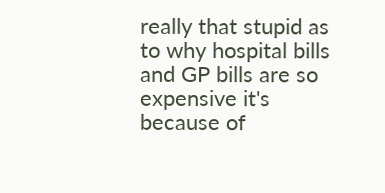really that stupid as to why hospital bills and GP bills are so expensive it's because of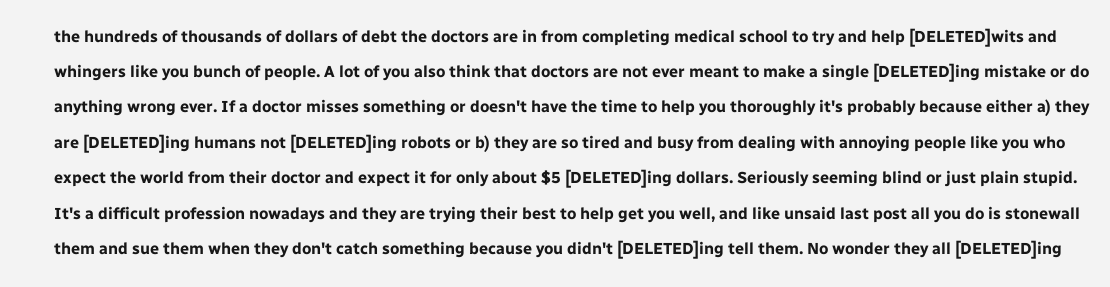the hundreds of thousands of dollars of debt the doctors are in from completing medical school to try and help [DELETED]wits and whingers like you bunch of people. A lot of you also think that doctors are not ever meant to make a single [DELETED]ing mistake or do anything wrong ever. If a doctor misses something or doesn't have the time to help you thoroughly it's probably because either a) they are [DELETED]ing humans not [DELETED]ing robots or b) they are so tired and busy from dealing with annoying people like you who expect the world from their doctor and expect it for only about $5 [DELETED]ing dollars. Seriously seeming blind or just plain stupid. It's a difficult profession nowadays and they are trying their best to help get you well, and like unsaid last post all you do is stonewall them and sue them when they don't catch something because you didn't [DELETED]ing tell them. No wonder they all [DELETED]ing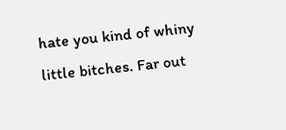hate you kind of whiny little bitches. Far out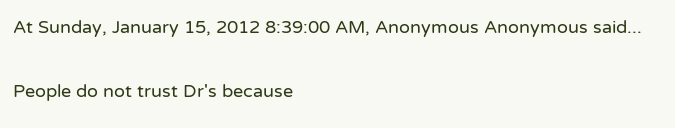At Sunday, January 15, 2012 8:39:00 AM, Anonymous Anonymous said...


People do not trust Dr's because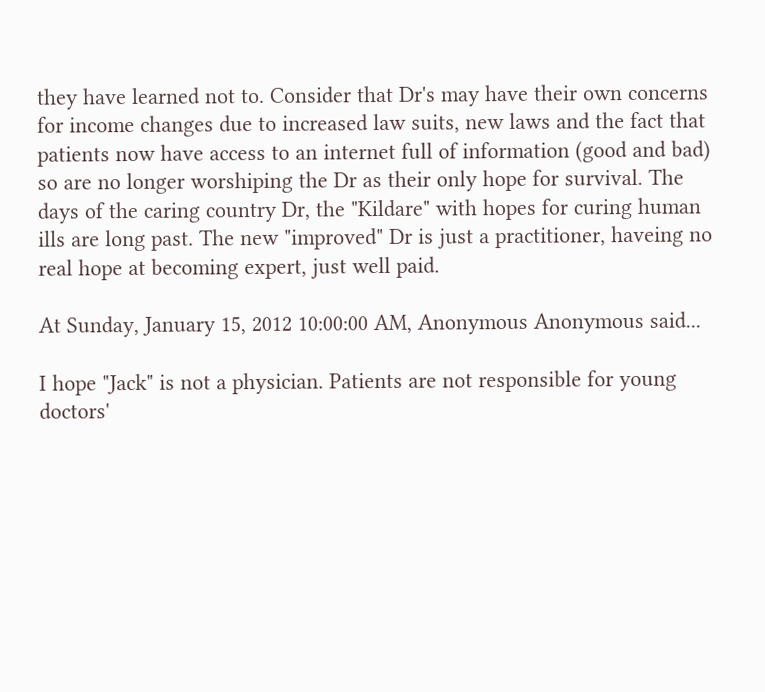they have learned not to. Consider that Dr's may have their own concerns for income changes due to increased law suits, new laws and the fact that patients now have access to an internet full of information (good and bad) so are no longer worshiping the Dr as their only hope for survival. The days of the caring country Dr, the "Kildare" with hopes for curing human ills are long past. The new "improved" Dr is just a practitioner, haveing no real hope at becoming expert, just well paid.

At Sunday, January 15, 2012 10:00:00 AM, Anonymous Anonymous said...

I hope "Jack" is not a physician. Patients are not responsible for young doctors'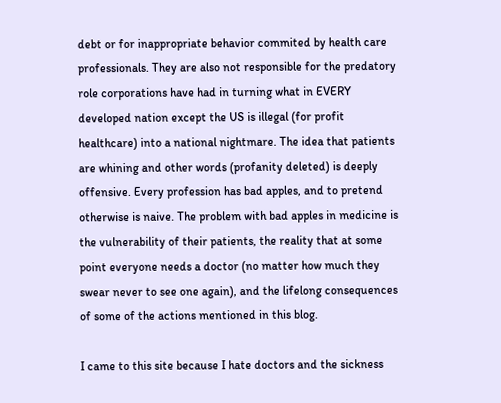debt or for inappropriate behavior commited by health care professionals. They are also not responsible for the predatory role corporations have had in turning what in EVERY developed nation except the US is illegal (for profit healthcare) into a national nightmare. The idea that patients are whining and other words (profanity deleted) is deeply offensive. Every profession has bad apples, and to pretend otherwise is naive. The problem with bad apples in medicine is the vulnerability of their patients, the reality that at some point everyone needs a doctor (no matter how much they swear never to see one again), and the lifelong consequences of some of the actions mentioned in this blog.

I came to this site because I hate doctors and the sickness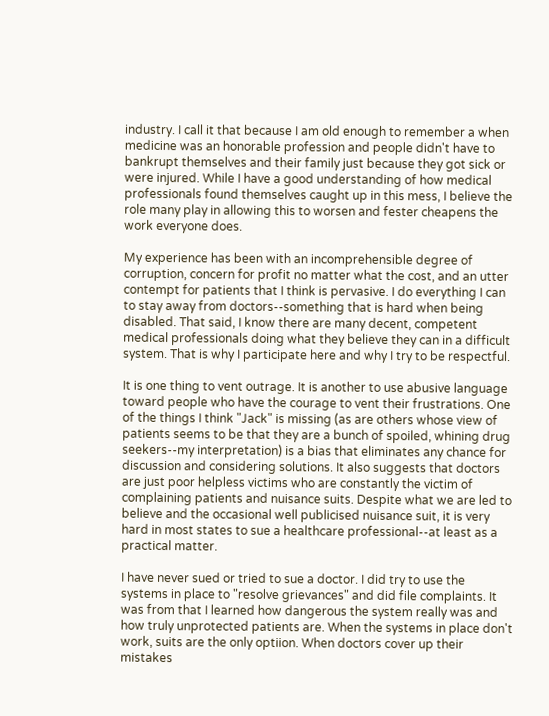industry. I call it that because I am old enough to remember a when medicine was an honorable profession and people didn't have to bankrupt themselves and their family just because they got sick or were injured. While I have a good understanding of how medical professionals found themselves caught up in this mess, I believe the role many play in allowing this to worsen and fester cheapens the work everyone does.

My experience has been with an incomprehensible degree of corruption, concern for profit no matter what the cost, and an utter contempt for patients that I think is pervasive. I do everything I can to stay away from doctors--something that is hard when being disabled. That said, I know there are many decent, competent medical professionals doing what they believe they can in a difficult system. That is why I participate here and why I try to be respectful.

It is one thing to vent outrage. It is another to use abusive language toward people who have the courage to vent their frustrations. One of the things I think "Jack" is missing (as are others whose view of patients seems to be that they are a bunch of spoiled, whining drug seekers--my interpretation) is a bias that eliminates any chance for discussion and considering solutions. It also suggests that doctors are just poor helpless victims who are constantly the victim of complaining patients and nuisance suits. Despite what we are led to believe and the occasional well publicised nuisance suit, it is very hard in most states to sue a healthcare professional--at least as a practical matter.

I have never sued or tried to sue a doctor. I did try to use the systems in place to "resolve grievances" and did file complaints. It was from that I learned how dangerous the system really was and how truly unprotected patients are. When the systems in place don't work, suits are the only optiion. When doctors cover up their mistakes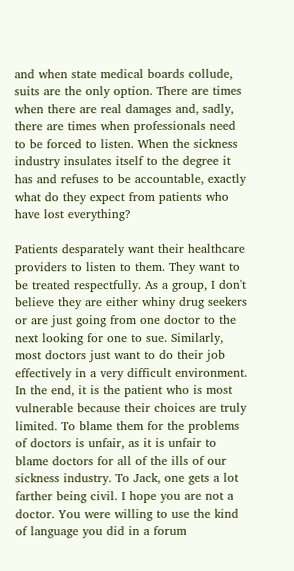and when state medical boards collude, suits are the only option. There are times when there are real damages and, sadly, there are times when professionals need to be forced to listen. When the sickness industry insulates itself to the degree it has and refuses to be accountable, exactly what do they expect from patients who have lost everything?

Patients desparately want their healthcare providers to listen to them. They want to be treated respectfully. As a group, I don't believe they are either whiny drug seekers or are just going from one doctor to the next looking for one to sue. Similarly, most doctors just want to do their job effectively in a very difficult environment. In the end, it is the patient who is most vulnerable because their choices are truly limited. To blame them for the problems of doctors is unfair, as it is unfair to blame doctors for all of the ills of our sickness industry. To Jack, one gets a lot farther being civil. I hope you are not a doctor. You were willing to use the kind of language you did in a forum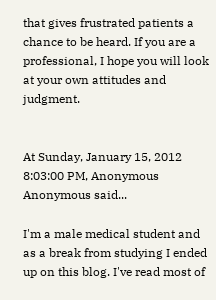that gives frustrated patients a chance to be heard. If you are a professional, I hope you will look at your own attitudes and judgment.


At Sunday, January 15, 2012 8:03:00 PM, Anonymous Anonymous said...

I'm a male medical student and as a break from studying I ended up on this blog. I've read most of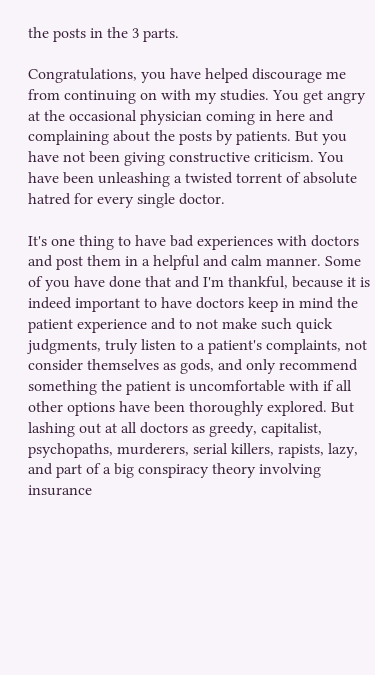the posts in the 3 parts.

Congratulations, you have helped discourage me from continuing on with my studies. You get angry at the occasional physician coming in here and complaining about the posts by patients. But you have not been giving constructive criticism. You have been unleashing a twisted torrent of absolute hatred for every single doctor.

It's one thing to have bad experiences with doctors and post them in a helpful and calm manner. Some of you have done that and I'm thankful, because it is indeed important to have doctors keep in mind the patient experience and to not make such quick judgments, truly listen to a patient's complaints, not consider themselves as gods, and only recommend something the patient is uncomfortable with if all other options have been thoroughly explored. But lashing out at all doctors as greedy, capitalist, psychopaths, murderers, serial killers, rapists, lazy, and part of a big conspiracy theory involving insurance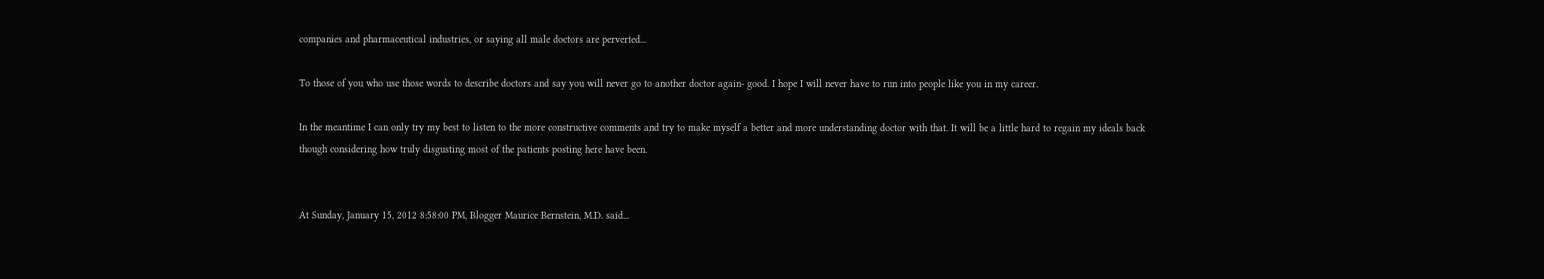companies and pharmaceutical industries, or saying all male doctors are perverted...

To those of you who use those words to describe doctors and say you will never go to another doctor again- good. I hope I will never have to run into people like you in my career.

In the meantime I can only try my best to listen to the more constructive comments and try to make myself a better and more understanding doctor with that. It will be a little hard to regain my ideals back though considering how truly disgusting most of the patients posting here have been.


At Sunday, January 15, 2012 8:58:00 PM, Blogger Maurice Bernstein, M.D. said...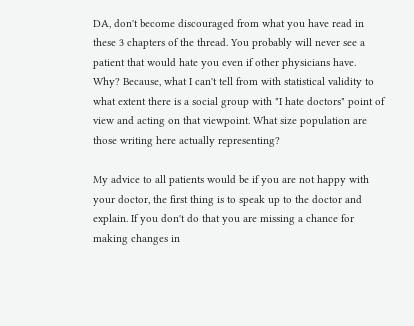DA, don't become discouraged from what you have read in these 3 chapters of the thread. You probably will never see a patient that would hate you even if other physicians have. Why? Because, what I can't tell from with statistical validity to what extent there is a social group with "I hate doctors" point of view and acting on that viewpoint. What size population are those writing here actually representing?

My advice to all patients would be if you are not happy with your doctor, the first thing is to speak up to the doctor and explain. If you don't do that you are missing a chance for making changes in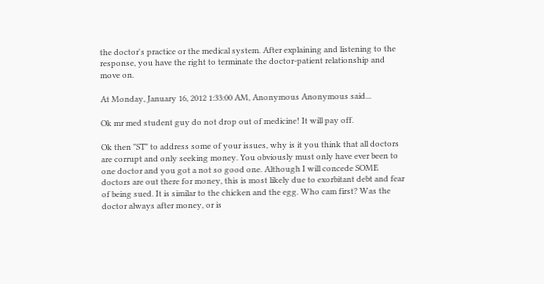the doctor's practice or the medical system. After explaining and listening to the response, you have the right to terminate the doctor-patient relationship and move on.

At Monday, January 16, 2012 1:33:00 AM, Anonymous Anonymous said...

Ok mr med student guy do not drop out of medicine! It will pay off.

Ok then "ST" to address some of your issues, why is it you think that all doctors are corrupt and only seeking money. You obviously must only have ever been to one doctor and you got a not so good one. Although I will concede SOME doctors are out there for money, this is most likely due to exorbitant debt and fear of being sued. It is similar to the chicken and the egg. Who cam first? Was the doctor always after money, or is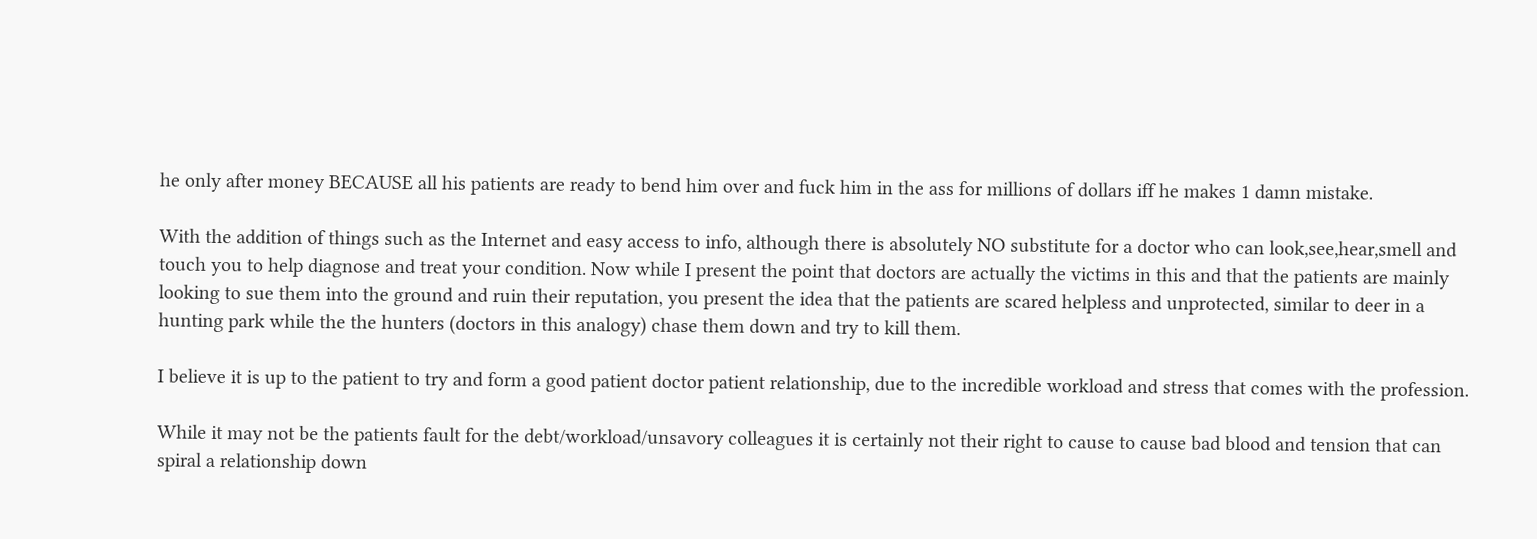he only after money BECAUSE all his patients are ready to bend him over and fuck him in the ass for millions of dollars iff he makes 1 damn mistake.

With the addition of things such as the Internet and easy access to info, although there is absolutely NO substitute for a doctor who can look,see,hear,smell and touch you to help diagnose and treat your condition. Now while I present the point that doctors are actually the victims in this and that the patients are mainly looking to sue them into the ground and ruin their reputation, you present the idea that the patients are scared helpless and unprotected, similar to deer in a hunting park while the the hunters (doctors in this analogy) chase them down and try to kill them.

I believe it is up to the patient to try and form a good patient doctor patient relationship, due to the incredible workload and stress that comes with the profession.

While it may not be the patients fault for the debt/workload/unsavory colleagues it is certainly not their right to cause to cause bad blood and tension that can spiral a relationship down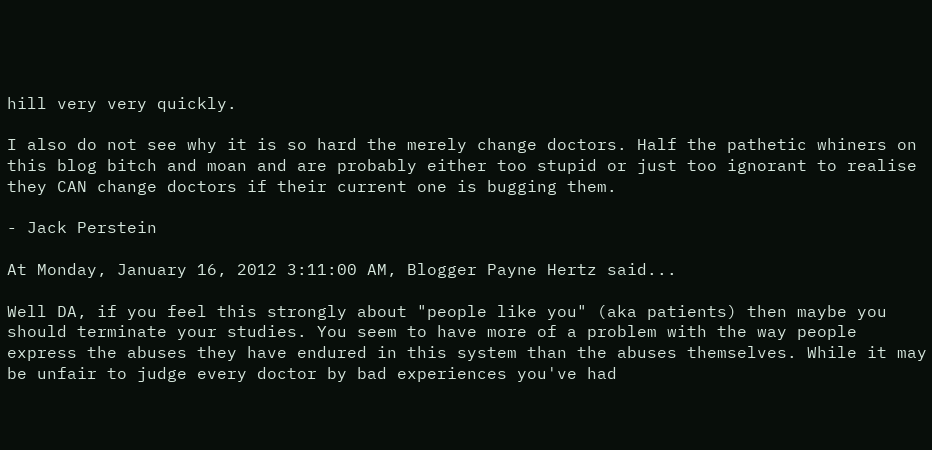hill very very quickly.

I also do not see why it is so hard the merely change doctors. Half the pathetic whiners on this blog bitch and moan and are probably either too stupid or just too ignorant to realise they CAN change doctors if their current one is bugging them.

- Jack Perstein

At Monday, January 16, 2012 3:11:00 AM, Blogger Payne Hertz said...

Well DA, if you feel this strongly about "people like you" (aka patients) then maybe you should terminate your studies. You seem to have more of a problem with the way people express the abuses they have endured in this system than the abuses themselves. While it may be unfair to judge every doctor by bad experiences you've had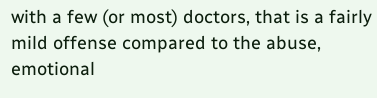with a few (or most) doctors, that is a fairly mild offense compared to the abuse, emotional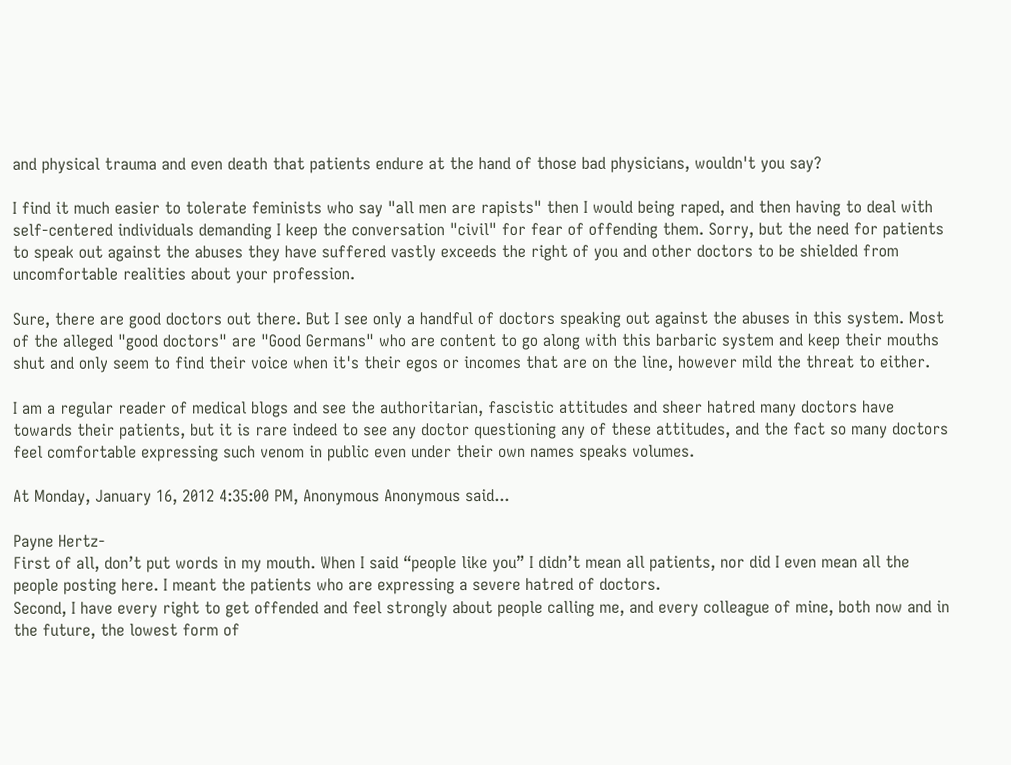and physical trauma and even death that patients endure at the hand of those bad physicians, wouldn't you say?

I find it much easier to tolerate feminists who say "all men are rapists" then I would being raped, and then having to deal with self-centered individuals demanding I keep the conversation "civil" for fear of offending them. Sorry, but the need for patients to speak out against the abuses they have suffered vastly exceeds the right of you and other doctors to be shielded from uncomfortable realities about your profession.

Sure, there are good doctors out there. But I see only a handful of doctors speaking out against the abuses in this system. Most of the alleged "good doctors" are "Good Germans" who are content to go along with this barbaric system and keep their mouths shut and only seem to find their voice when it's their egos or incomes that are on the line, however mild the threat to either.

I am a regular reader of medical blogs and see the authoritarian, fascistic attitudes and sheer hatred many doctors have towards their patients, but it is rare indeed to see any doctor questioning any of these attitudes, and the fact so many doctors feel comfortable expressing such venom in public even under their own names speaks volumes.

At Monday, January 16, 2012 4:35:00 PM, Anonymous Anonymous said...

Payne Hertz-
First of all, don’t put words in my mouth. When I said “people like you” I didn’t mean all patients, nor did I even mean all the people posting here. I meant the patients who are expressing a severe hatred of doctors.
Second, I have every right to get offended and feel strongly about people calling me, and every colleague of mine, both now and in the future, the lowest form of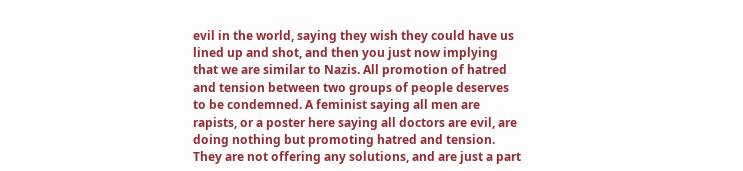evil in the world, saying they wish they could have us lined up and shot, and then you just now implying that we are similar to Nazis. All promotion of hatred and tension between two groups of people deserves to be condemned. A feminist saying all men are rapists, or a poster here saying all doctors are evil, are doing nothing but promoting hatred and tension. They are not offering any solutions, and are just a part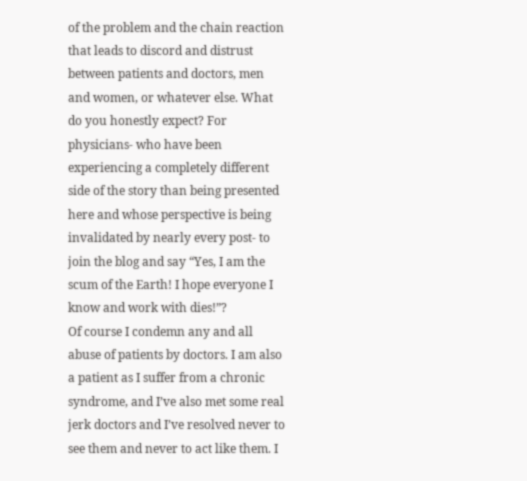of the problem and the chain reaction that leads to discord and distrust between patients and doctors, men and women, or whatever else. What do you honestly expect? For physicians- who have been experiencing a completely different side of the story than being presented here and whose perspective is being invalidated by nearly every post- to join the blog and say “Yes, I am the scum of the Earth! I hope everyone I know and work with dies!”?
Of course I condemn any and all abuse of patients by doctors. I am also a patient as I suffer from a chronic syndrome, and I’ve also met some real jerk doctors and I’ve resolved never to see them and never to act like them. I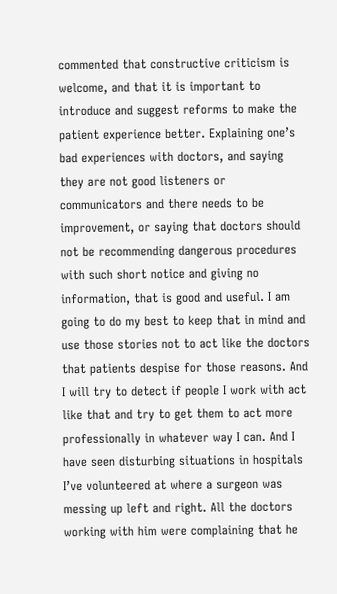commented that constructive criticism is welcome, and that it is important to introduce and suggest reforms to make the patient experience better. Explaining one’s bad experiences with doctors, and saying they are not good listeners or communicators and there needs to be improvement, or saying that doctors should not be recommending dangerous procedures with such short notice and giving no information, that is good and useful. I am going to do my best to keep that in mind and use those stories not to act like the doctors that patients despise for those reasons. And I will try to detect if people I work with act like that and try to get them to act more professionally in whatever way I can. And I have seen disturbing situations in hospitals I’ve volunteered at where a surgeon was messing up left and right. All the doctors working with him were complaining that he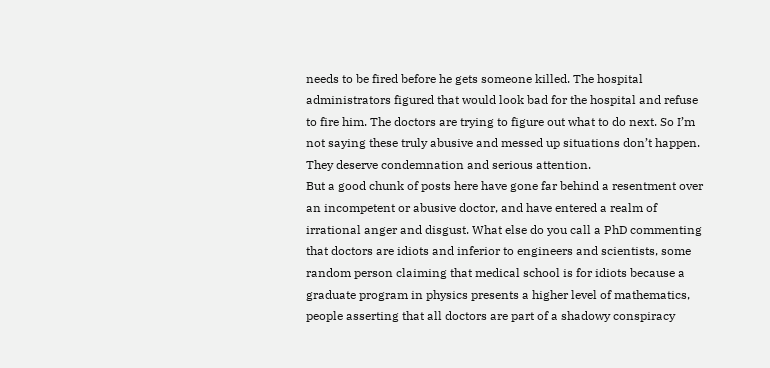needs to be fired before he gets someone killed. The hospital administrators figured that would look bad for the hospital and refuse to fire him. The doctors are trying to figure out what to do next. So I’m not saying these truly abusive and messed up situations don’t happen. They deserve condemnation and serious attention.
But a good chunk of posts here have gone far behind a resentment over an incompetent or abusive doctor, and have entered a realm of irrational anger and disgust. What else do you call a PhD commenting that doctors are idiots and inferior to engineers and scientists, some random person claiming that medical school is for idiots because a graduate program in physics presents a higher level of mathematics, people asserting that all doctors are part of a shadowy conspiracy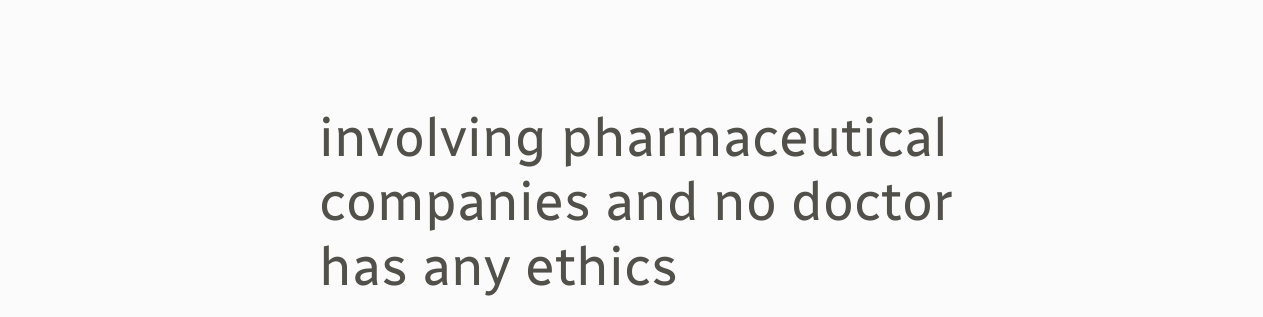involving pharmaceutical companies and no doctor has any ethics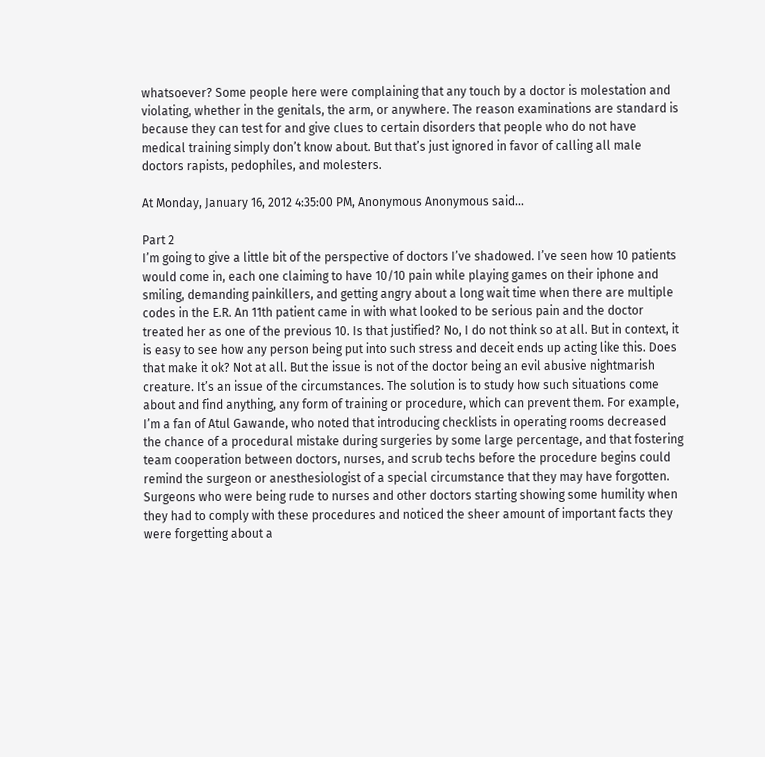whatsoever? Some people here were complaining that any touch by a doctor is molestation and violating, whether in the genitals, the arm, or anywhere. The reason examinations are standard is because they can test for and give clues to certain disorders that people who do not have medical training simply don’t know about. But that’s just ignored in favor of calling all male doctors rapists, pedophiles, and molesters.

At Monday, January 16, 2012 4:35:00 PM, Anonymous Anonymous said...

Part 2
I’m going to give a little bit of the perspective of doctors I’ve shadowed. I’ve seen how 10 patients would come in, each one claiming to have 10/10 pain while playing games on their iphone and smiling, demanding painkillers, and getting angry about a long wait time when there are multiple codes in the E.R. An 11th patient came in with what looked to be serious pain and the doctor treated her as one of the previous 10. Is that justified? No, I do not think so at all. But in context, it is easy to see how any person being put into such stress and deceit ends up acting like this. Does that make it ok? Not at all. But the issue is not of the doctor being an evil abusive nightmarish creature. It’s an issue of the circumstances. The solution is to study how such situations come about and find anything, any form of training or procedure, which can prevent them. For example, I’m a fan of Atul Gawande, who noted that introducing checklists in operating rooms decreased the chance of a procedural mistake during surgeries by some large percentage, and that fostering team cooperation between doctors, nurses, and scrub techs before the procedure begins could remind the surgeon or anesthesiologist of a special circumstance that they may have forgotten. Surgeons who were being rude to nurses and other doctors starting showing some humility when they had to comply with these procedures and noticed the sheer amount of important facts they were forgetting about a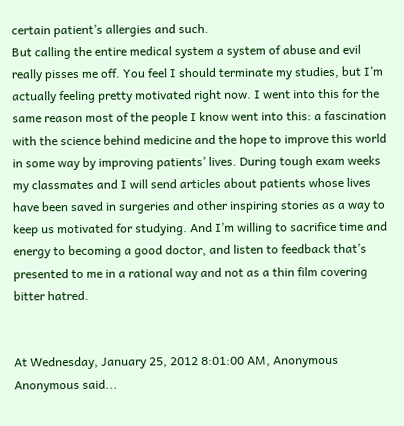certain patient’s allergies and such.
But calling the entire medical system a system of abuse and evil really pisses me off. You feel I should terminate my studies, but I’m actually feeling pretty motivated right now. I went into this for the same reason most of the people I know went into this: a fascination with the science behind medicine and the hope to improve this world in some way by improving patients’ lives. During tough exam weeks my classmates and I will send articles about patients whose lives have been saved in surgeries and other inspiring stories as a way to keep us motivated for studying. And I’m willing to sacrifice time and energy to becoming a good doctor, and listen to feedback that’s presented to me in a rational way and not as a thin film covering bitter hatred.


At Wednesday, January 25, 2012 8:01:00 AM, Anonymous Anonymous said...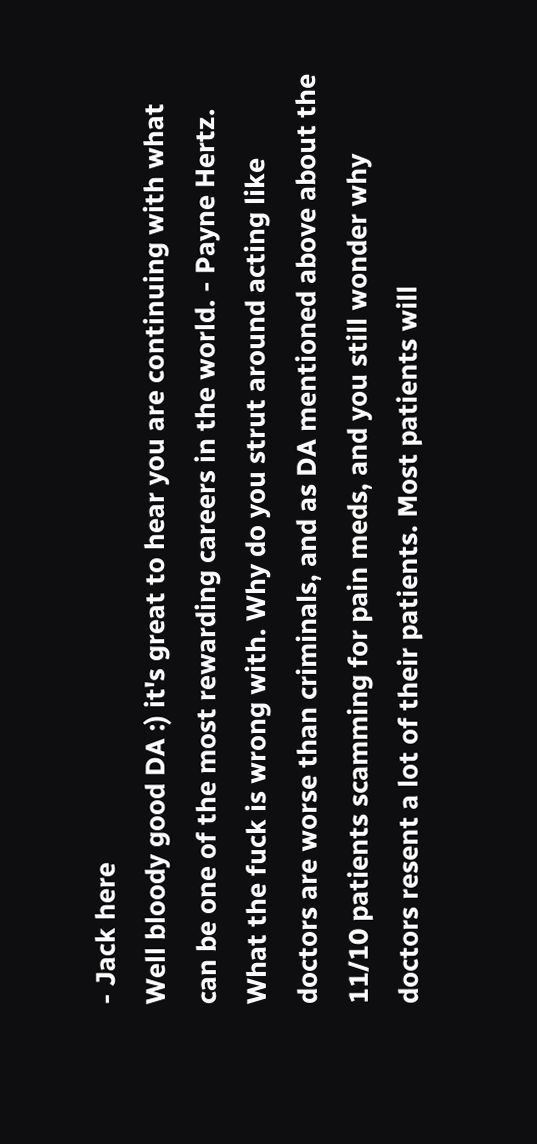- Jack here
Well bloody good DA :) it's great to hear you are continuing with what can be one of the most rewarding careers in the world. - Payne Hertz. What the fuck is wrong with. Why do you strut around acting like doctors are worse than criminals, and as DA mentioned above about the 11/10 patients scamming for pain meds, and you still wonder why doctors resent a lot of their patients. Most patients will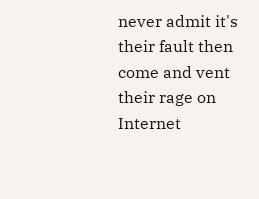never admit it's their fault then come and vent their rage on Internet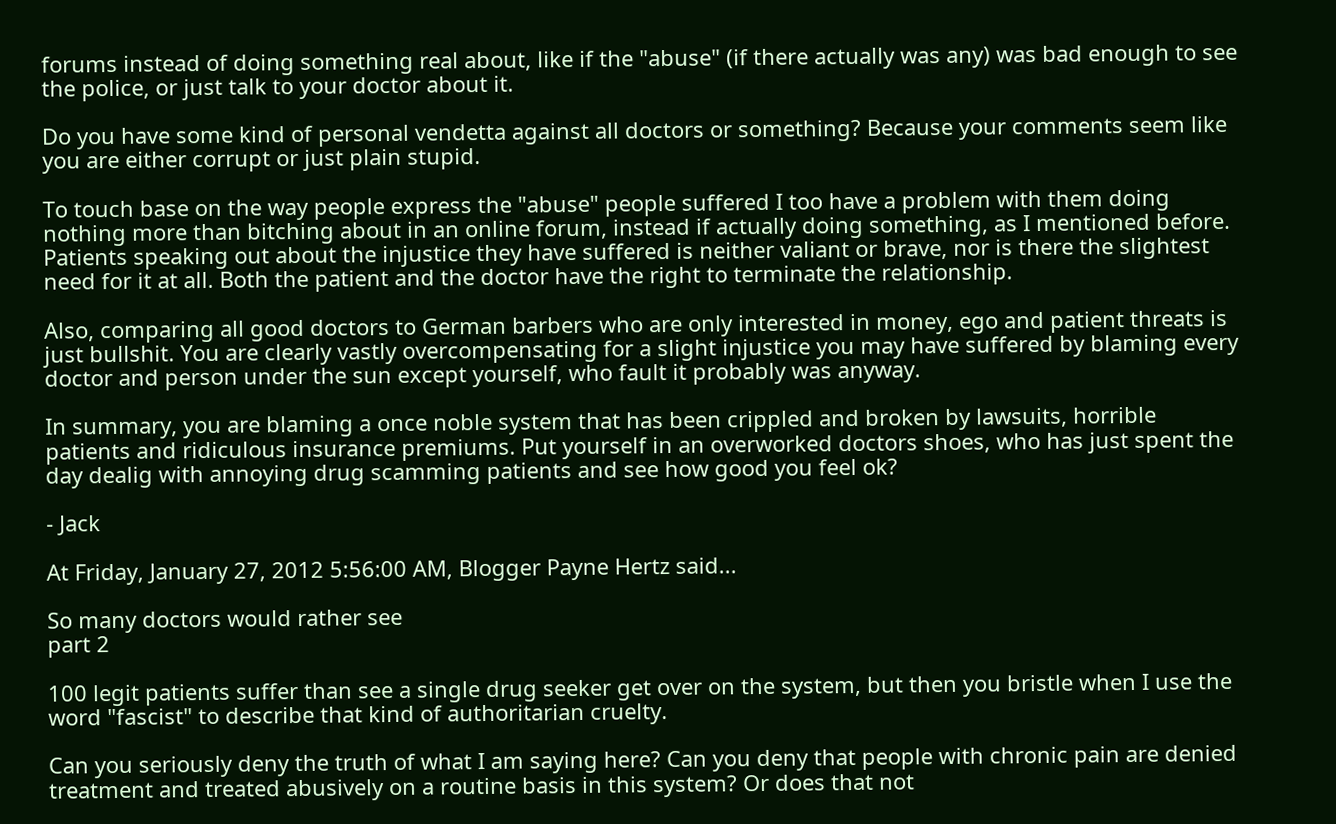forums instead of doing something real about, like if the "abuse" (if there actually was any) was bad enough to see the police, or just talk to your doctor about it.

Do you have some kind of personal vendetta against all doctors or something? Because your comments seem like you are either corrupt or just plain stupid.

To touch base on the way people express the "abuse" people suffered I too have a problem with them doing nothing more than bitching about in an online forum, instead if actually doing something, as I mentioned before. Patients speaking out about the injustice they have suffered is neither valiant or brave, nor is there the slightest need for it at all. Both the patient and the doctor have the right to terminate the relationship.

Also, comparing all good doctors to German barbers who are only interested in money, ego and patient threats is just bullshit. You are clearly vastly overcompensating for a slight injustice you may have suffered by blaming every doctor and person under the sun except yourself, who fault it probably was anyway.

In summary, you are blaming a once noble system that has been crippled and broken by lawsuits, horrible patients and ridiculous insurance premiums. Put yourself in an overworked doctors shoes, who has just spent the day dealig with annoying drug scamming patients and see how good you feel ok?

- Jack

At Friday, January 27, 2012 5:56:00 AM, Blogger Payne Hertz said...

So many doctors would rather see
part 2

100 legit patients suffer than see a single drug seeker get over on the system, but then you bristle when I use the word "fascist" to describe that kind of authoritarian cruelty.

Can you seriously deny the truth of what I am saying here? Can you deny that people with chronic pain are denied treatment and treated abusively on a routine basis in this system? Or does that not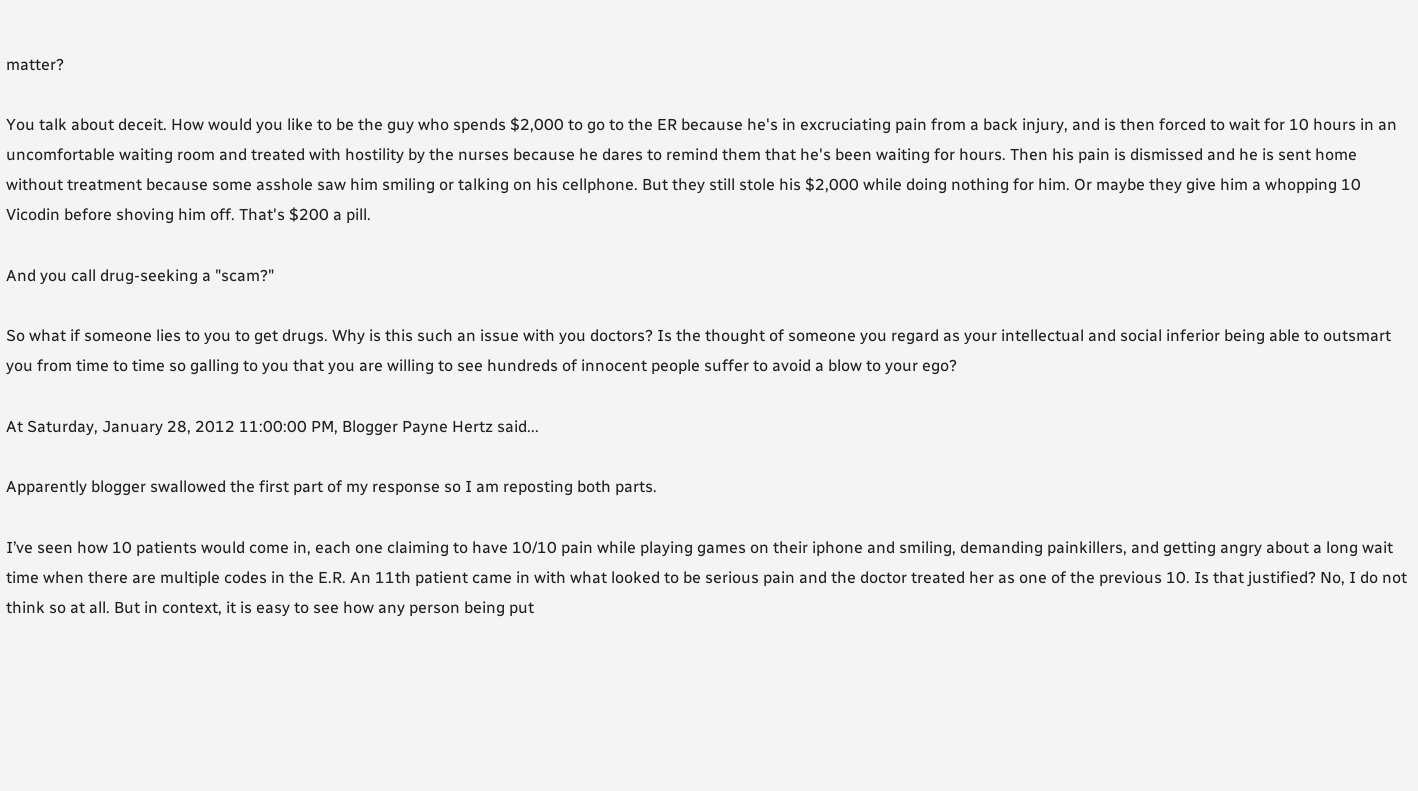matter?

You talk about deceit. How would you like to be the guy who spends $2,000 to go to the ER because he's in excruciating pain from a back injury, and is then forced to wait for 10 hours in an uncomfortable waiting room and treated with hostility by the nurses because he dares to remind them that he's been waiting for hours. Then his pain is dismissed and he is sent home without treatment because some asshole saw him smiling or talking on his cellphone. But they still stole his $2,000 while doing nothing for him. Or maybe they give him a whopping 10 Vicodin before shoving him off. That's $200 a pill.

And you call drug-seeking a "scam?"

So what if someone lies to you to get drugs. Why is this such an issue with you doctors? Is the thought of someone you regard as your intellectual and social inferior being able to outsmart you from time to time so galling to you that you are willing to see hundreds of innocent people suffer to avoid a blow to your ego?

At Saturday, January 28, 2012 11:00:00 PM, Blogger Payne Hertz said...

Apparently blogger swallowed the first part of my response so I am reposting both parts.

I’ve seen how 10 patients would come in, each one claiming to have 10/10 pain while playing games on their iphone and smiling, demanding painkillers, and getting angry about a long wait time when there are multiple codes in the E.R. An 11th patient came in with what looked to be serious pain and the doctor treated her as one of the previous 10. Is that justified? No, I do not think so at all. But in context, it is easy to see how any person being put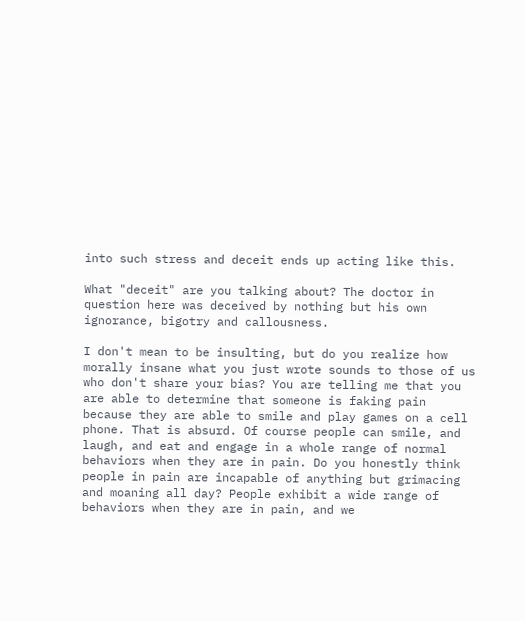into such stress and deceit ends up acting like this.

What "deceit" are you talking about? The doctor in question here was deceived by nothing but his own ignorance, bigotry and callousness.

I don't mean to be insulting, but do you realize how morally insane what you just wrote sounds to those of us who don't share your bias? You are telling me that you are able to determine that someone is faking pain because they are able to smile and play games on a cell phone. That is absurd. Of course people can smile, and laugh, and eat and engage in a whole range of normal behaviors when they are in pain. Do you honestly think people in pain are incapable of anything but grimacing and moaning all day? People exhibit a wide range of behaviors when they are in pain, and we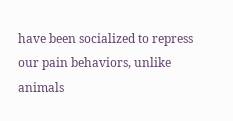have been socialized to repress our pain behaviors, unlike animals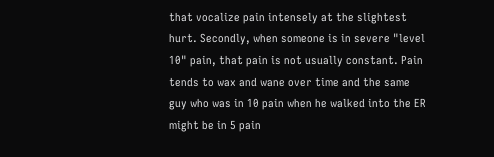that vocalize pain intensely at the slightest hurt. Secondly, when someone is in severe "level 10" pain, that pain is not usually constant. Pain tends to wax and wane over time and the same guy who was in 10 pain when he walked into the ER might be in 5 pain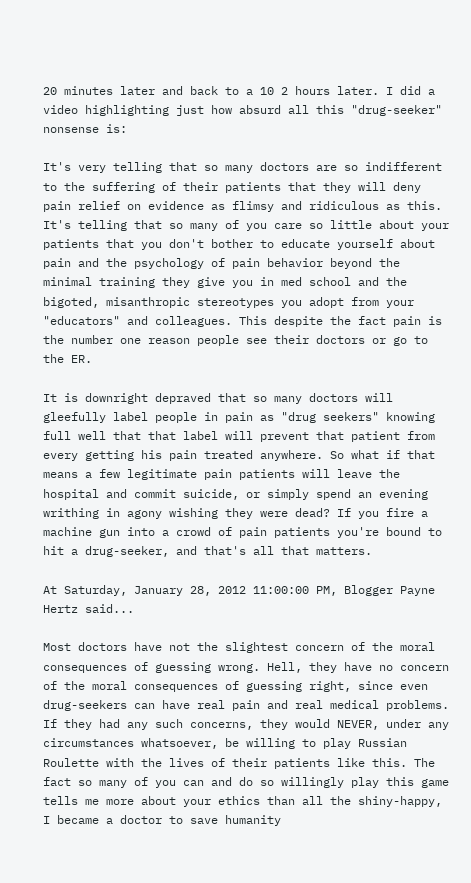20 minutes later and back to a 10 2 hours later. I did a video highlighting just how absurd all this "drug-seeker" nonsense is:

It's very telling that so many doctors are so indifferent to the suffering of their patients that they will deny pain relief on evidence as flimsy and ridiculous as this. It's telling that so many of you care so little about your patients that you don't bother to educate yourself about pain and the psychology of pain behavior beyond the minimal training they give you in med school and the bigoted, misanthropic stereotypes you adopt from your "educators" and colleagues. This despite the fact pain is the number one reason people see their doctors or go to the ER.

It is downright depraved that so many doctors will gleefully label people in pain as "drug seekers" knowing full well that that label will prevent that patient from every getting his pain treated anywhere. So what if that means a few legitimate pain patients will leave the hospital and commit suicide, or simply spend an evening writhing in agony wishing they were dead? If you fire a machine gun into a crowd of pain patients you're bound to hit a drug-seeker, and that's all that matters.

At Saturday, January 28, 2012 11:00:00 PM, Blogger Payne Hertz said...

Most doctors have not the slightest concern of the moral consequences of guessing wrong. Hell, they have no concern of the moral consequences of guessing right, since even drug-seekers can have real pain and real medical problems. If they had any such concerns, they would NEVER, under any circumstances whatsoever, be willing to play Russian Roulette with the lives of their patients like this. The fact so many of you can and do so willingly play this game tells me more about your ethics than all the shiny-happy, I became a doctor to save humanity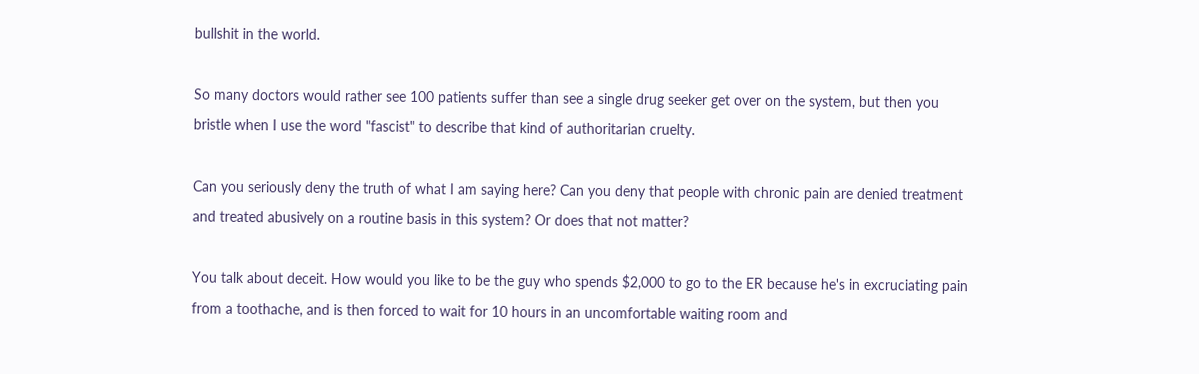bullshit in the world.

So many doctors would rather see 100 patients suffer than see a single drug seeker get over on the system, but then you bristle when I use the word "fascist" to describe that kind of authoritarian cruelty.

Can you seriously deny the truth of what I am saying here? Can you deny that people with chronic pain are denied treatment and treated abusively on a routine basis in this system? Or does that not matter?

You talk about deceit. How would you like to be the guy who spends $2,000 to go to the ER because he's in excruciating pain from a toothache, and is then forced to wait for 10 hours in an uncomfortable waiting room and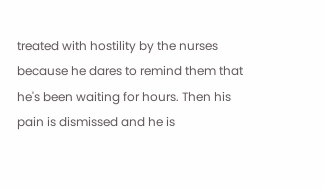treated with hostility by the nurses because he dares to remind them that he's been waiting for hours. Then his pain is dismissed and he is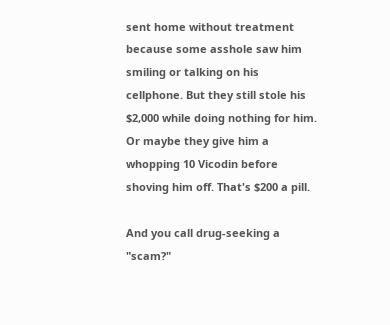sent home without treatment because some asshole saw him smiling or talking on his cellphone. But they still stole his $2,000 while doing nothing for him. Or maybe they give him a whopping 10 Vicodin before shoving him off. That's $200 a pill.

And you call drug-seeking a "scam?"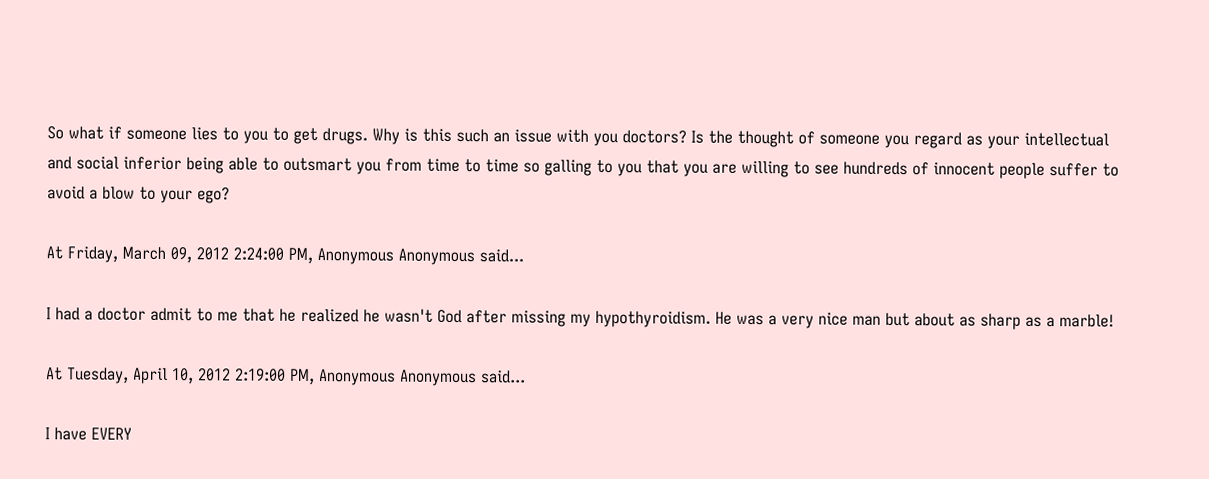So what if someone lies to you to get drugs. Why is this such an issue with you doctors? Is the thought of someone you regard as your intellectual and social inferior being able to outsmart you from time to time so galling to you that you are willing to see hundreds of innocent people suffer to avoid a blow to your ego?

At Friday, March 09, 2012 2:24:00 PM, Anonymous Anonymous said...

I had a doctor admit to me that he realized he wasn't God after missing my hypothyroidism. He was a very nice man but about as sharp as a marble!

At Tuesday, April 10, 2012 2:19:00 PM, Anonymous Anonymous said...

I have EVERY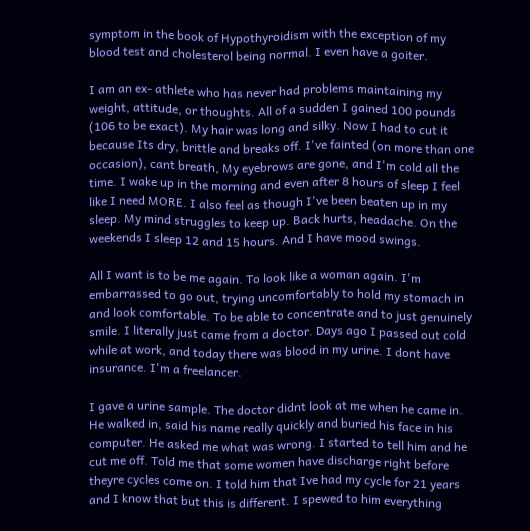symptom in the book of Hypothyroidism with the exception of my blood test and cholesterol being normal. I even have a goiter.

I am an ex- athlete who has never had problems maintaining my weight, attitude, or thoughts. All of a sudden I gained 100 pounds (106 to be exact). My hair was long and silky. Now I had to cut it because Its dry, brittle and breaks off. I've fainted (on more than one occasion), cant breath, My eyebrows are gone, and I'm cold all the time. I wake up in the morning and even after 8 hours of sleep I feel like I need MORE. I also feel as though I've been beaten up in my sleep. My mind struggles to keep up. Back hurts, headache. On the weekends I sleep 12 and 15 hours. And I have mood swings.

All I want is to be me again. To look like a woman again. I'm embarrassed to go out, trying uncomfortably to hold my stomach in and look comfortable. To be able to concentrate and to just genuinely smile. I literally just came from a doctor. Days ago I passed out cold while at work, and today there was blood in my urine. I dont have insurance. I'm a freelancer.

I gave a urine sample. The doctor didnt look at me when he came in. He walked in, said his name really quickly and buried his face in his computer. He asked me what was wrong. I started to tell him and he cut me off. Told me that some women have discharge right before theyre cycles come on. I told him that Ive had my cycle for 21 years and I know that but this is different. I spewed to him everything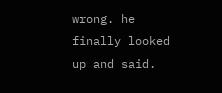wrong. he finally looked up and said.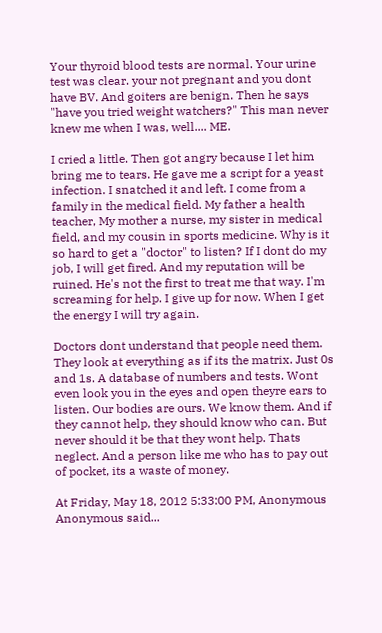Your thyroid blood tests are normal. Your urine test was clear. your not pregnant and you dont have BV. And goiters are benign. Then he says "have you tried weight watchers?" This man never knew me when I was, well.... ME.

I cried a little. Then got angry because I let him bring me to tears. He gave me a script for a yeast infection. I snatched it and left. I come from a family in the medical field. My father a health teacher, My mother a nurse, my sister in medical field, and my cousin in sports medicine. Why is it so hard to get a "doctor" to listen? If I dont do my job, I will get fired. And my reputation will be ruined. He's not the first to treat me that way. I'm screaming for help. I give up for now. When I get the energy I will try again.

Doctors dont understand that people need them. They look at everything as if its the matrix. Just 0s and 1s. A database of numbers and tests. Wont even look you in the eyes and open theyre ears to listen. Our bodies are ours. We know them. And if they cannot help, they should know who can. But never should it be that they wont help. Thats neglect. And a person like me who has to pay out of pocket, its a waste of money.

At Friday, May 18, 2012 5:33:00 PM, Anonymous Anonymous said...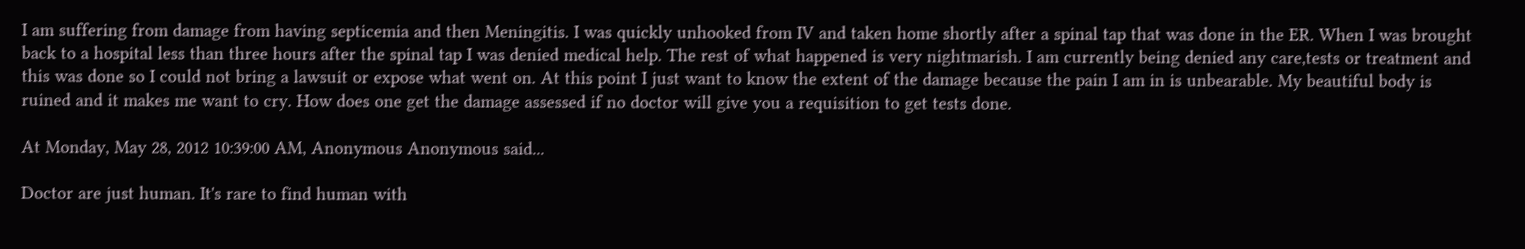I am suffering from damage from having septicemia and then Meningitis. I was quickly unhooked from IV and taken home shortly after a spinal tap that was done in the ER. When I was brought back to a hospital less than three hours after the spinal tap I was denied medical help. The rest of what happened is very nightmarish. I am currently being denied any care,tests or treatment and this was done so I could not bring a lawsuit or expose what went on. At this point I just want to know the extent of the damage because the pain I am in is unbearable. My beautiful body is ruined and it makes me want to cry. How does one get the damage assessed if no doctor will give you a requisition to get tests done.

At Monday, May 28, 2012 10:39:00 AM, Anonymous Anonymous said...

Doctor are just human. It's rare to find human with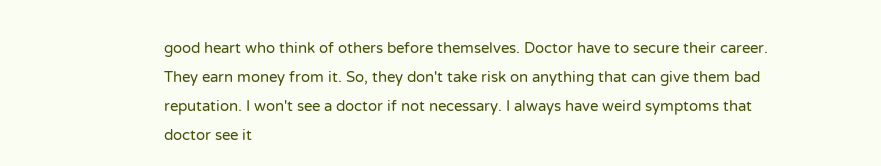good heart who think of others before themselves. Doctor have to secure their career. They earn money from it. So, they don't take risk on anything that can give them bad reputation. I won't see a doctor if not necessary. I always have weird symptoms that doctor see it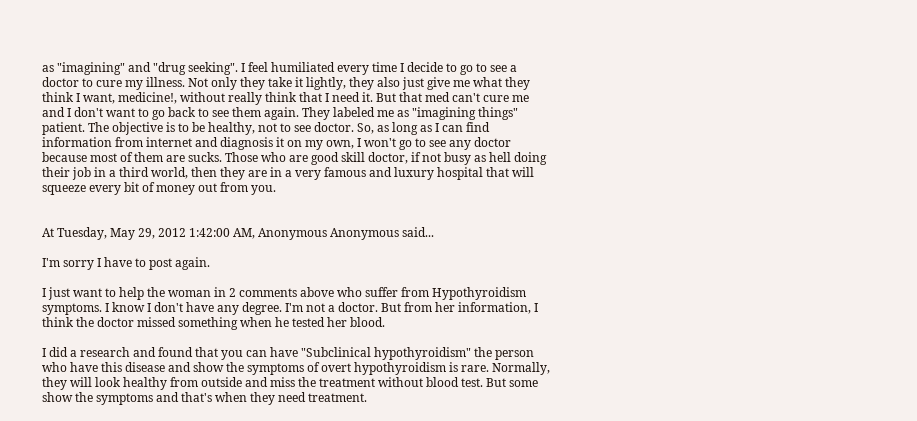as "imagining" and "drug seeking". I feel humiliated every time I decide to go to see a doctor to cure my illness. Not only they take it lightly, they also just give me what they think I want, medicine!, without really think that I need it. But that med can't cure me and I don't want to go back to see them again. They labeled me as "imagining things" patient. The objective is to be healthy, not to see doctor. So, as long as I can find information from internet and diagnosis it on my own, I won't go to see any doctor because most of them are sucks. Those who are good skill doctor, if not busy as hell doing their job in a third world, then they are in a very famous and luxury hospital that will squeeze every bit of money out from you.


At Tuesday, May 29, 2012 1:42:00 AM, Anonymous Anonymous said...

I'm sorry I have to post again.

I just want to help the woman in 2 comments above who suffer from Hypothyroidism symptoms. I know I don't have any degree. I'm not a doctor. But from her information, I think the doctor missed something when he tested her blood.

I did a research and found that you can have "Subclinical hypothyroidism" the person who have this disease and show the symptoms of overt hypothyroidism is rare. Normally, they will look healthy from outside and miss the treatment without blood test. But some show the symptoms and that's when they need treatment.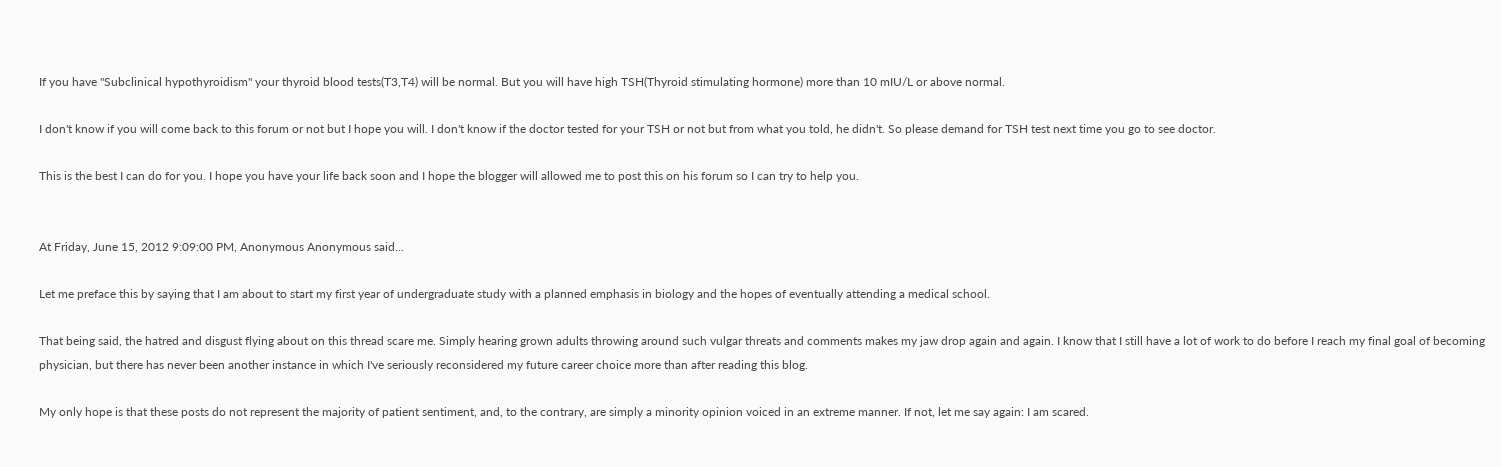If you have "Subclinical hypothyroidism" your thyroid blood tests(T3,T4) will be normal. But you will have high TSH(Thyroid stimulating hormone) more than 10 mIU/L or above normal.

I don't know if you will come back to this forum or not but I hope you will. I don't know if the doctor tested for your TSH or not but from what you told, he didn't. So please demand for TSH test next time you go to see doctor.

This is the best I can do for you. I hope you have your life back soon and I hope the blogger will allowed me to post this on his forum so I can try to help you.


At Friday, June 15, 2012 9:09:00 PM, Anonymous Anonymous said...

Let me preface this by saying that I am about to start my first year of undergraduate study with a planned emphasis in biology and the hopes of eventually attending a medical school.

That being said, the hatred and disgust flying about on this thread scare me. Simply hearing grown adults throwing around such vulgar threats and comments makes my jaw drop again and again. I know that I still have a lot of work to do before I reach my final goal of becoming physician, but there has never been another instance in which I've seriously reconsidered my future career choice more than after reading this blog.

My only hope is that these posts do not represent the majority of patient sentiment, and, to the contrary, are simply a minority opinion voiced in an extreme manner. If not, let me say again: I am scared.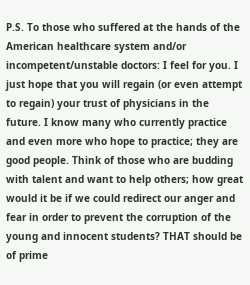P.S. To those who suffered at the hands of the American healthcare system and/or incompetent/unstable doctors: I feel for you. I just hope that you will regain (or even attempt to regain) your trust of physicians in the future. I know many who currently practice and even more who hope to practice; they are good people. Think of those who are budding with talent and want to help others; how great would it be if we could redirect our anger and fear in order to prevent the corruption of the young and innocent students? THAT should be of prime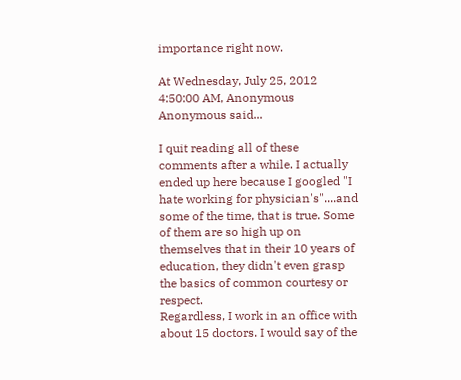importance right now.

At Wednesday, July 25, 2012 4:50:00 AM, Anonymous Anonymous said...

I quit reading all of these comments after a while. I actually ended up here because I googled "I hate working for physician's"....and some of the time, that is true. Some of them are so high up on themselves that in their 10 years of education, they didn't even grasp the basics of common courtesy or respect.
Regardless, I work in an office with about 15 doctors. I would say of the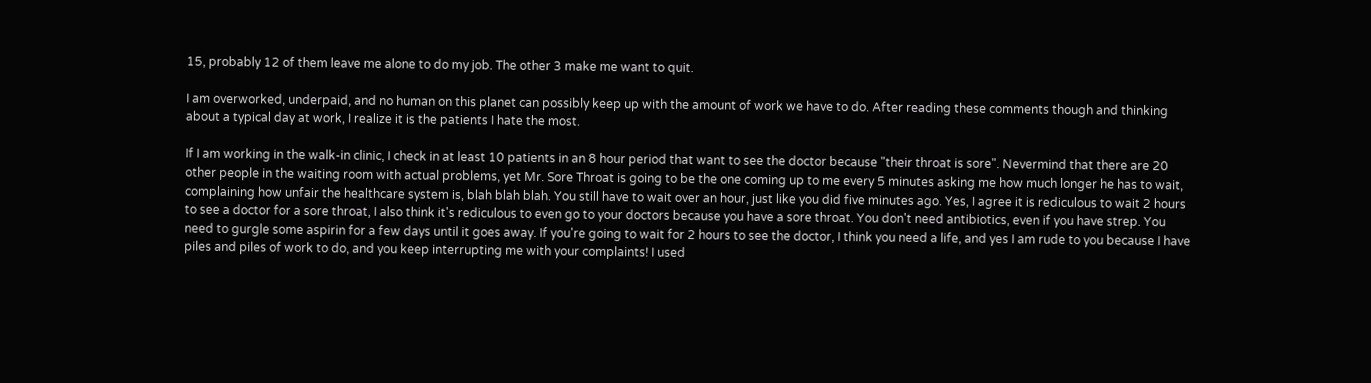15, probably 12 of them leave me alone to do my job. The other 3 make me want to quit.

I am overworked, underpaid, and no human on this planet can possibly keep up with the amount of work we have to do. After reading these comments though and thinking about a typical day at work, I realize it is the patients I hate the most.

If I am working in the walk-in clinic, I check in at least 10 patients in an 8 hour period that want to see the doctor because "their throat is sore". Nevermind that there are 20 other people in the waiting room with actual problems, yet Mr. Sore Throat is going to be the one coming up to me every 5 minutes asking me how much longer he has to wait, complaining how unfair the healthcare system is, blah blah blah. You still have to wait over an hour, just like you did five minutes ago. Yes, I agree it is rediculous to wait 2 hours to see a doctor for a sore throat, I also think it's rediculous to even go to your doctors because you have a sore throat. You don't need antibiotics, even if you have strep. You need to gurgle some aspirin for a few days until it goes away. If you're going to wait for 2 hours to see the doctor, I think you need a life, and yes I am rude to you because I have piles and piles of work to do, and you keep interrupting me with your complaints! I used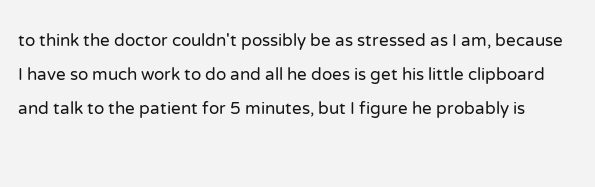to think the doctor couldn't possibly be as stressed as I am, because I have so much work to do and all he does is get his little clipboard and talk to the patient for 5 minutes, but I figure he probably is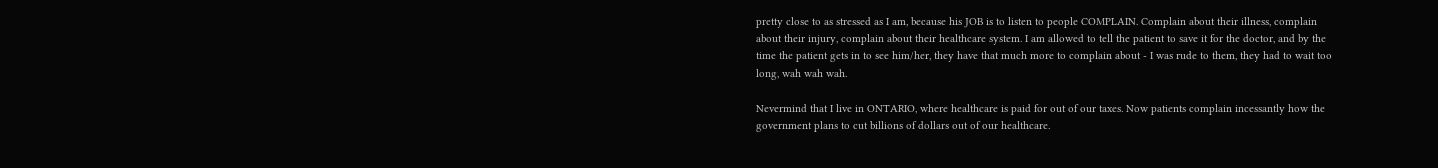pretty close to as stressed as I am, because his JOB is to listen to people COMPLAIN. Complain about their illness, complain about their injury, complain about their healthcare system. I am allowed to tell the patient to save it for the doctor, and by the time the patient gets in to see him/her, they have that much more to complain about - I was rude to them, they had to wait too long, wah wah wah.

Nevermind that I live in ONTARIO, where healthcare is paid for out of our taxes. Now patients complain incessantly how the government plans to cut billions of dollars out of our healthcare.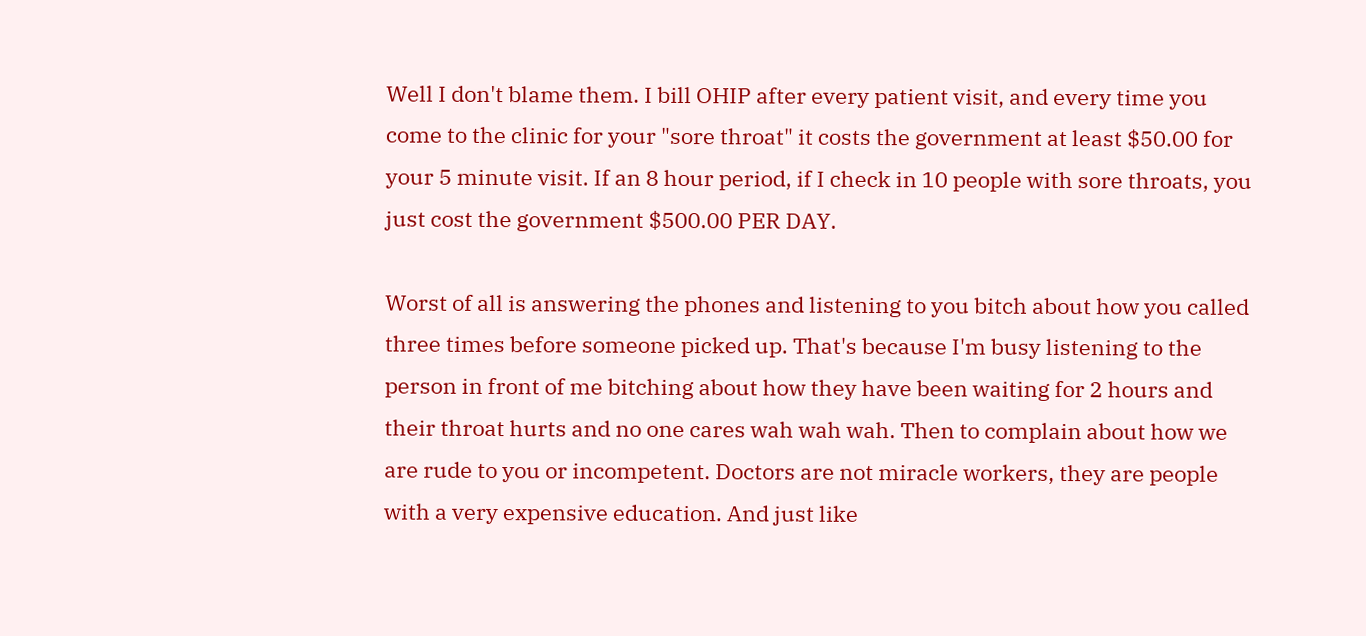Well I don't blame them. I bill OHIP after every patient visit, and every time you come to the clinic for your "sore throat" it costs the government at least $50.00 for your 5 minute visit. If an 8 hour period, if I check in 10 people with sore throats, you just cost the government $500.00 PER DAY.

Worst of all is answering the phones and listening to you bitch about how you called three times before someone picked up. That's because I'm busy listening to the person in front of me bitching about how they have been waiting for 2 hours and their throat hurts and no one cares wah wah wah. Then to complain about how we are rude to you or incompetent. Doctors are not miracle workers, they are people with a very expensive education. And just like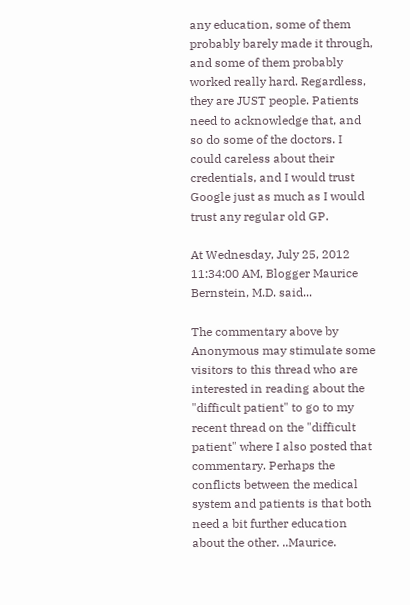any education, some of them probably barely made it through, and some of them probably worked really hard. Regardless, they are JUST people. Patients need to acknowledge that, and so do some of the doctors. I could careless about their credentials, and I would trust Google just as much as I would trust any regular old GP.

At Wednesday, July 25, 2012 11:34:00 AM, Blogger Maurice Bernstein, M.D. said...

The commentary above by Anonymous may stimulate some visitors to this thread who are interested in reading about the "difficult patient" to go to my recent thread on the "difficult patient" where I also posted that commentary. Perhaps the conflicts between the medical system and patients is that both need a bit further education about the other. ..Maurice.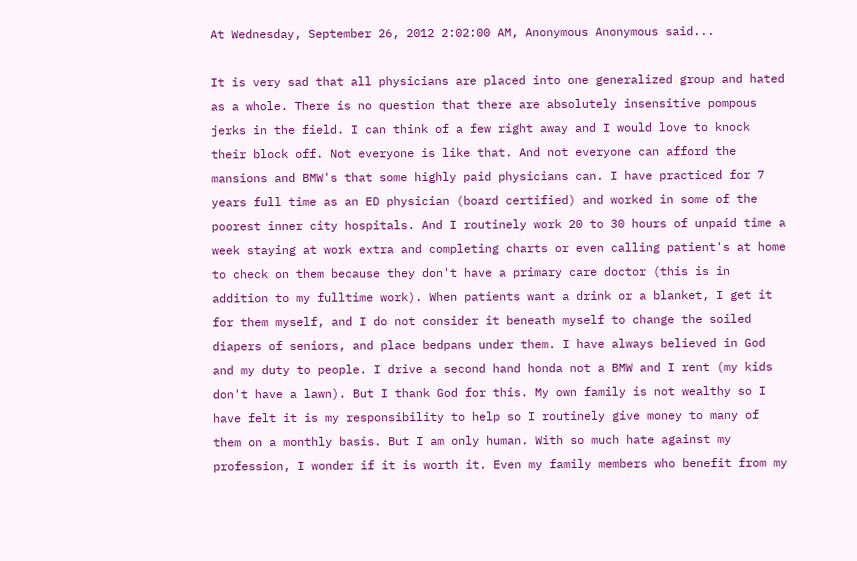At Wednesday, September 26, 2012 2:02:00 AM, Anonymous Anonymous said...

It is very sad that all physicians are placed into one generalized group and hated as a whole. There is no question that there are absolutely insensitive pompous jerks in the field. I can think of a few right away and I would love to knock their block off. Not everyone is like that. And not everyone can afford the mansions and BMW's that some highly paid physicians can. I have practiced for 7 years full time as an ED physician (board certified) and worked in some of the poorest inner city hospitals. And I routinely work 20 to 30 hours of unpaid time a week staying at work extra and completing charts or even calling patient's at home to check on them because they don't have a primary care doctor (this is in addition to my fulltime work). When patients want a drink or a blanket, I get it for them myself, and I do not consider it beneath myself to change the soiled diapers of seniors, and place bedpans under them. I have always believed in God and my duty to people. I drive a second hand honda not a BMW and I rent (my kids don't have a lawn). But I thank God for this. My own family is not wealthy so I have felt it is my responsibility to help so I routinely give money to many of them on a monthly basis. But I am only human. With so much hate against my profession, I wonder if it is worth it. Even my family members who benefit from my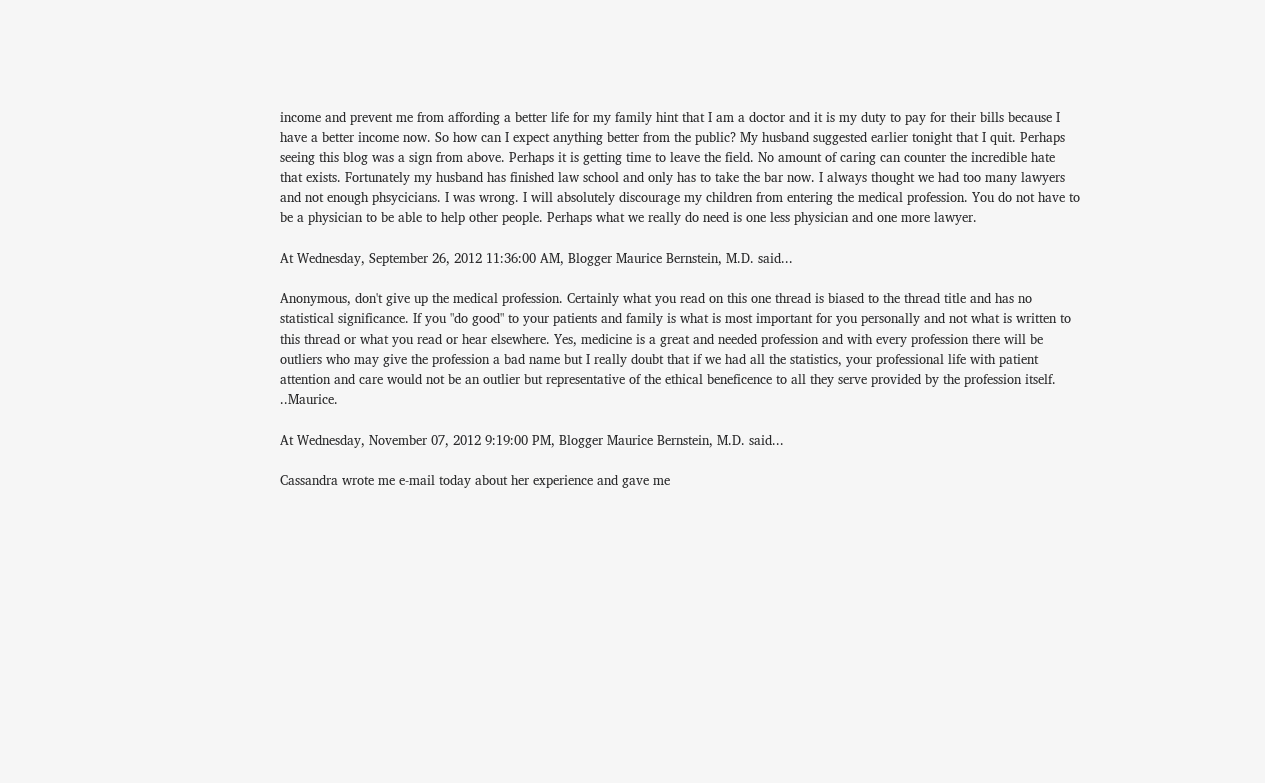income and prevent me from affording a better life for my family hint that I am a doctor and it is my duty to pay for their bills because I have a better income now. So how can I expect anything better from the public? My husband suggested earlier tonight that I quit. Perhaps seeing this blog was a sign from above. Perhaps it is getting time to leave the field. No amount of caring can counter the incredible hate that exists. Fortunately my husband has finished law school and only has to take the bar now. I always thought we had too many lawyers and not enough phsycicians. I was wrong. I will absolutely discourage my children from entering the medical profession. You do not have to be a physician to be able to help other people. Perhaps what we really do need is one less physician and one more lawyer.

At Wednesday, September 26, 2012 11:36:00 AM, Blogger Maurice Bernstein, M.D. said...

Anonymous, don't give up the medical profession. Certainly what you read on this one thread is biased to the thread title and has no statistical significance. If you "do good" to your patients and family is what is most important for you personally and not what is written to this thread or what you read or hear elsewhere. Yes, medicine is a great and needed profession and with every profession there will be outliers who may give the profession a bad name but I really doubt that if we had all the statistics, your professional life with patient attention and care would not be an outlier but representative of the ethical beneficence to all they serve provided by the profession itself. ..Maurice.

At Wednesday, November 07, 2012 9:19:00 PM, Blogger Maurice Bernstein, M.D. said...

Cassandra wrote me e-mail today about her experience and gave me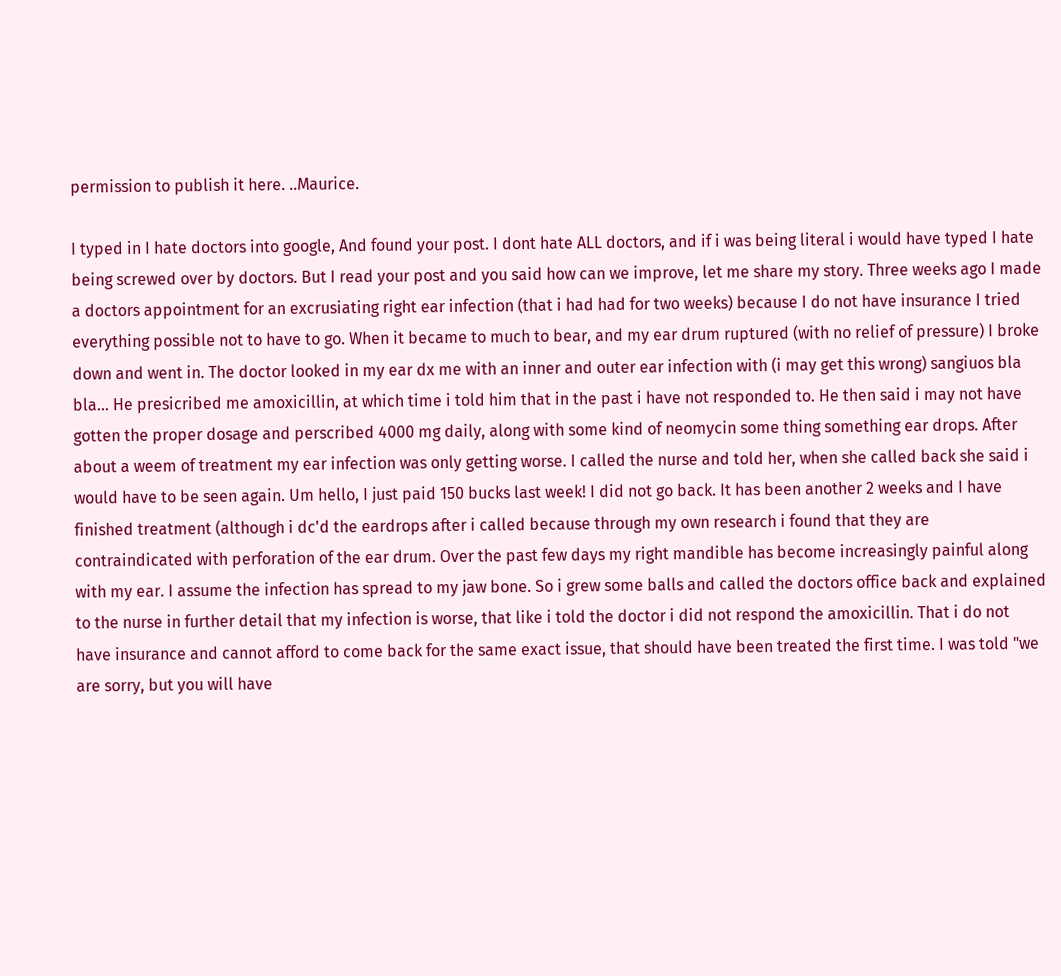permission to publish it here. ..Maurice.

I typed in I hate doctors into google, And found your post. I dont hate ALL doctors, and if i was being literal i would have typed I hate being screwed over by doctors. But I read your post and you said how can we improve, let me share my story. Three weeks ago I made a doctors appointment for an excrusiating right ear infection (that i had had for two weeks) because I do not have insurance I tried everything possible not to have to go. When it became to much to bear, and my ear drum ruptured (with no relief of pressure) I broke down and went in. The doctor looked in my ear dx me with an inner and outer ear infection with (i may get this wrong) sangiuos bla bla... He presicribed me amoxicillin, at which time i told him that in the past i have not responded to. He then said i may not have gotten the proper dosage and perscribed 4000 mg daily, along with some kind of neomycin some thing something ear drops. After about a weem of treatment my ear infection was only getting worse. I called the nurse and told her, when she called back she said i would have to be seen again. Um hello, I just paid 150 bucks last week! I did not go back. It has been another 2 weeks and I have finished treatment (although i dc'd the eardrops after i called because through my own research i found that they are contraindicated with perforation of the ear drum. Over the past few days my right mandible has become increasingly painful along with my ear. I assume the infection has spread to my jaw bone. So i grew some balls and called the doctors office back and explained to the nurse in further detail that my infection is worse, that like i told the doctor i did not respond the amoxicillin. That i do not have insurance and cannot afford to come back for the same exact issue, that should have been treated the first time. I was told "we are sorry, but you will have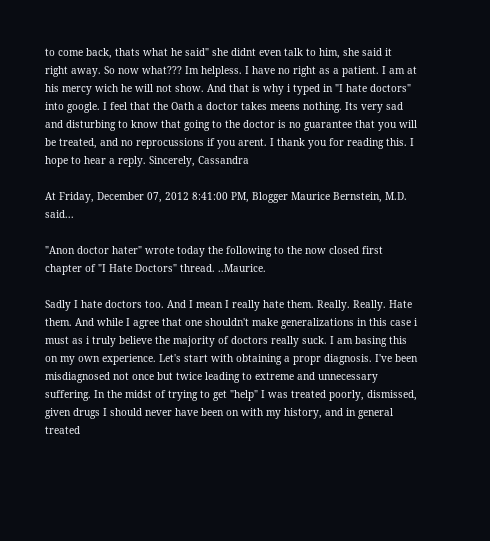to come back, thats what he said" she didnt even talk to him, she said it right away. So now what??? Im helpless. I have no right as a patient. I am at his mercy wich he will not show. And that is why i typed in "I hate doctors" into google. I feel that the Oath a doctor takes meens nothing. Its very sad and disturbing to know that going to the doctor is no guarantee that you will be treated, and no reprocussions if you arent. I thank you for reading this. I hope to hear a reply. Sincerely, Cassandra

At Friday, December 07, 2012 8:41:00 PM, Blogger Maurice Bernstein, M.D. said...

"Anon doctor hater" wrote today the following to the now closed first chapter of "I Hate Doctors" thread. ..Maurice.

Sadly I hate doctors too. And I mean I really hate them. Really. Really. Hate them. And while I agree that one shouldn't make generalizations in this case i must as i truly believe the majority of doctors really suck. I am basing this on my own experience. Let's start with obtaining a propr diagnosis. I've been misdiagnosed not once but twice leading to extreme and unnecessary suffering. In the midst of trying to get "help" I was treated poorly, dismissed, given drugs I should never have been on with my history, and in general treated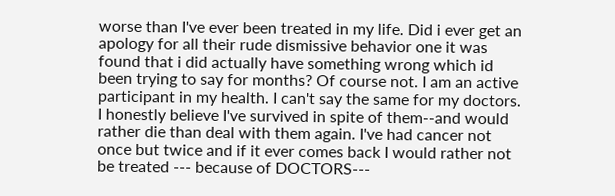worse than I've ever been treated in my life. Did i ever get an apology for all their rude dismissive behavior one it was found that i did actually have something wrong which id been trying to say for months? Of course not. I am an active participant in my health. I can't say the same for my doctors. I honestly believe I've survived in spite of them--and would rather die than deal with them again. I've had cancer not once but twice and if it ever comes back I would rather not be treated --- because of DOCTORS---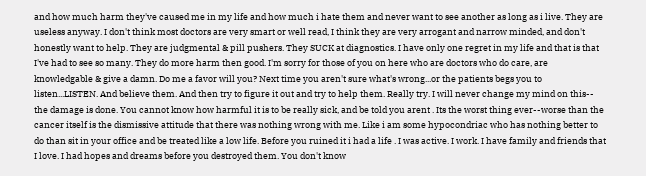and how much harm they've caused me in my life and how much i hate them and never want to see another as long as i live. They are useless anyway. I don't think most doctors are very smart or well read, I think they are very arrogant and narrow minded, and don't honestly want to help. They are judgmental & pill pushers. They SUCK at diagnostics. I have only one regret in my life and that is that I've had to see so many. They do more harm then good. I'm sorry for those of you on here who are doctors who do care, are knowledgable & give a damn. Do me a favor will you? Next time you aren't sure what's wrong...or the patients begs you to listen...LISTEN. And believe them. And then try to figure it out and try to help them. Really try. I will never change my mind on this-- the damage is done. You cannot know how harmful it is to be really sick, and be told you arent . Its the worst thing ever--worse than the cancer itself is the dismissive attitude that there was nothing wrong with me. Like i am some hypocondriac who has nothing better to do than sit in your office and be treated like a low life. Before you ruined it i had a life . I was active. I work. I have family and friends that I love. I had hopes and dreams before you destroyed them. You don't know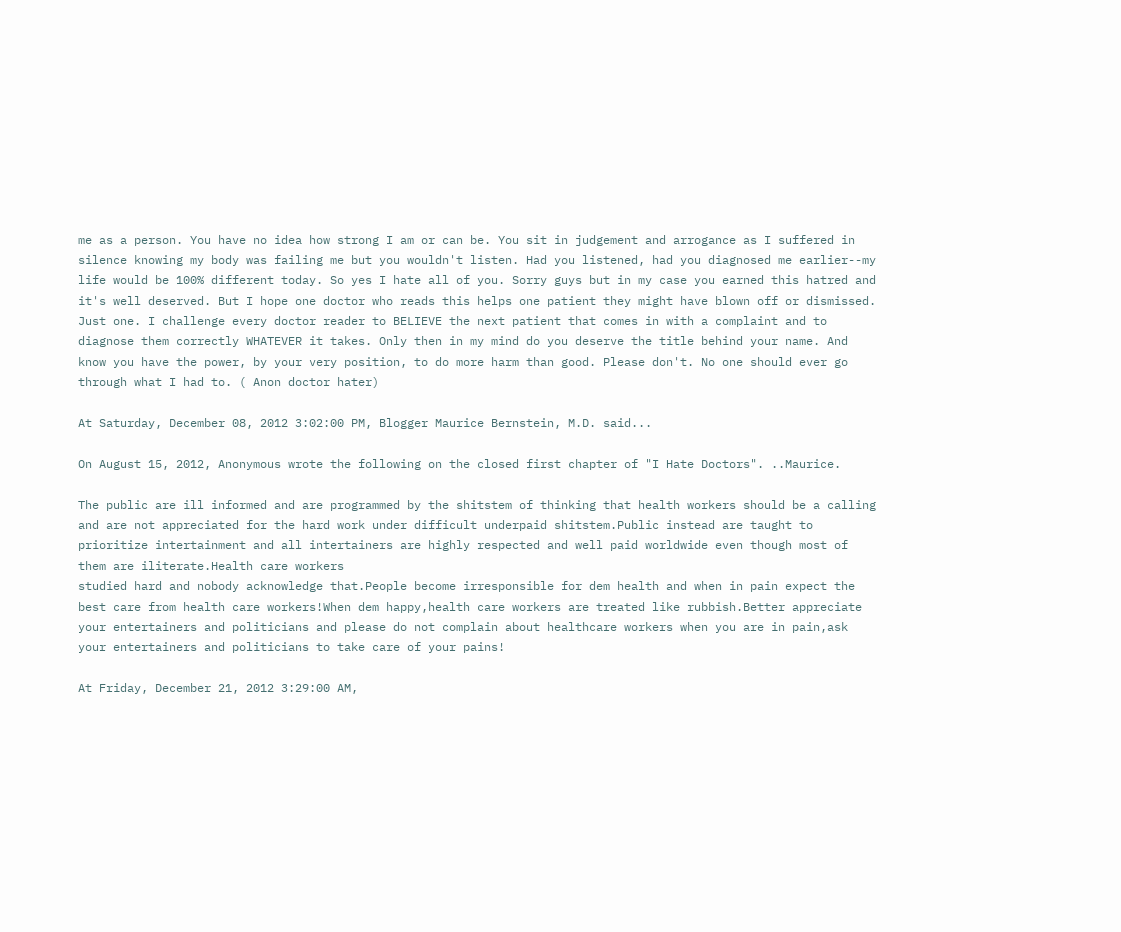me as a person. You have no idea how strong I am or can be. You sit in judgement and arrogance as I suffered in silence knowing my body was failing me but you wouldn't listen. Had you listened, had you diagnosed me earlier--my life would be 100% different today. So yes I hate all of you. Sorry guys but in my case you earned this hatred and it's well deserved. But I hope one doctor who reads this helps one patient they might have blown off or dismissed. Just one. I challenge every doctor reader to BELIEVE the next patient that comes in with a complaint and to diagnose them correctly WHATEVER it takes. Only then in my mind do you deserve the title behind your name. And know you have the power, by your very position, to do more harm than good. Please don't. No one should ever go through what I had to. ( Anon doctor hater)

At Saturday, December 08, 2012 3:02:00 PM, Blogger Maurice Bernstein, M.D. said...

On August 15, 2012, Anonymous wrote the following on the closed first chapter of "I Hate Doctors". ..Maurice.

The public are ill informed and are programmed by the shitstem of thinking that health workers should be a calling and are not appreciated for the hard work under difficult underpaid shitstem.Public instead are taught to prioritize intertainment and all intertainers are highly respected and well paid worldwide even though most of them are iliterate.Health care workers
studied hard and nobody acknowledge that.People become irresponsible for dem health and when in pain expect the best care from health care workers!When dem happy,health care workers are treated like rubbish.Better appreciate your entertainers and politicians and please do not complain about healthcare workers when you are in pain,ask your entertainers and politicians to take care of your pains!

At Friday, December 21, 2012 3:29:00 AM,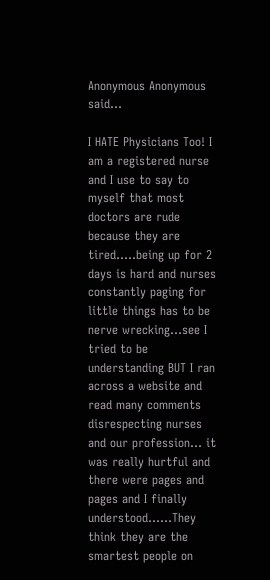Anonymous Anonymous said...

I HATE Physicians Too! I am a registered nurse and I use to say to myself that most doctors are rude because they are tired.....being up for 2 days is hard and nurses constantly paging for little things has to be nerve wrecking...see I tried to be understanding BUT I ran across a website and read many comments disrespecting nurses and our profession... it was really hurtful and there were pages and pages and I finally understood......They think they are the smartest people on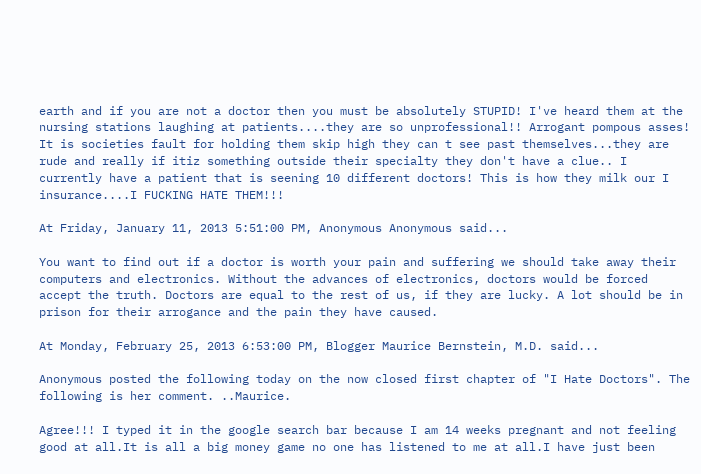earth and if you are not a doctor then you must be absolutely STUPID! I've heard them at the nursing stations laughing at patients....they are so unprofessional!! Arrogant pompous asses! It is societies fault for holding them skip high they can t see past themselves...they are rude and really if itiz something outside their specialty they don't have a clue.. I currently have a patient that is seening 10 different doctors! This is how they milk our I insurance....I FUCKING HATE THEM!!!

At Friday, January 11, 2013 5:51:00 PM, Anonymous Anonymous said...

You want to find out if a doctor is worth your pain and suffering we should take away their computers and electronics. Without the advances of electronics, doctors would be forced accept the truth. Doctors are equal to the rest of us, if they are lucky. A lot should be in prison for their arrogance and the pain they have caused.

At Monday, February 25, 2013 6:53:00 PM, Blogger Maurice Bernstein, M.D. said...

Anonymous posted the following today on the now closed first chapter of "I Hate Doctors". The following is her comment. ..Maurice.

Agree!!! I typed it in the google search bar because I am 14 weeks pregnant and not feeling good at all.It is all a big money game no one has listened to me at all.I have just been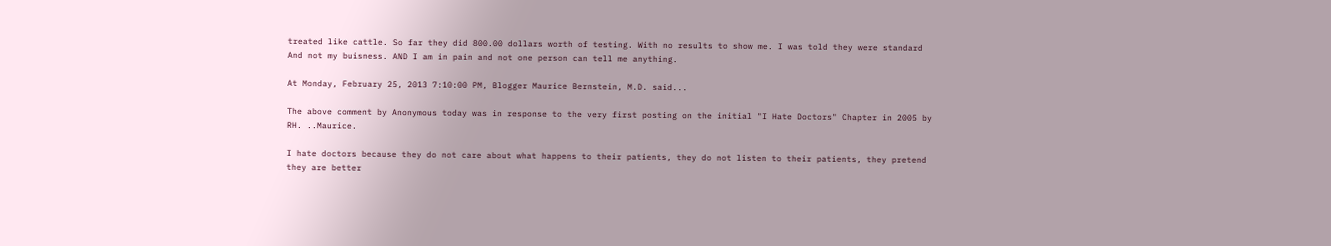treated like cattle. So far they did 800.00 dollars worth of testing. With no results to show me. I was told they were standard And not my buisness. AND I am in pain and not one person can tell me anything.

At Monday, February 25, 2013 7:10:00 PM, Blogger Maurice Bernstein, M.D. said...

The above comment by Anonymous today was in response to the very first posting on the initial "I Hate Doctors" Chapter in 2005 by RH. ..Maurice.

I hate doctors because they do not care about what happens to their patients, they do not listen to their patients, they pretend they are better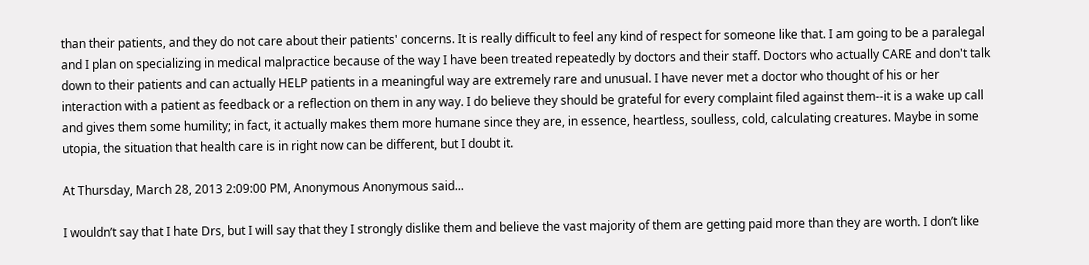than their patients, and they do not care about their patients' concerns. It is really difficult to feel any kind of respect for someone like that. I am going to be a paralegal and I plan on specializing in medical malpractice because of the way I have been treated repeatedly by doctors and their staff. Doctors who actually CARE and don't talk down to their patients and can actually HELP patients in a meaningful way are extremely rare and unusual. I have never met a doctor who thought of his or her interaction with a patient as feedback or a reflection on them in any way. I do believe they should be grateful for every complaint filed against them--it is a wake up call and gives them some humility; in fact, it actually makes them more humane since they are, in essence, heartless, soulless, cold, calculating creatures. Maybe in some utopia, the situation that health care is in right now can be different, but I doubt it.

At Thursday, March 28, 2013 2:09:00 PM, Anonymous Anonymous said...

I wouldn’t say that I hate Drs, but I will say that they I strongly dislike them and believe the vast majority of them are getting paid more than they are worth. I don’t like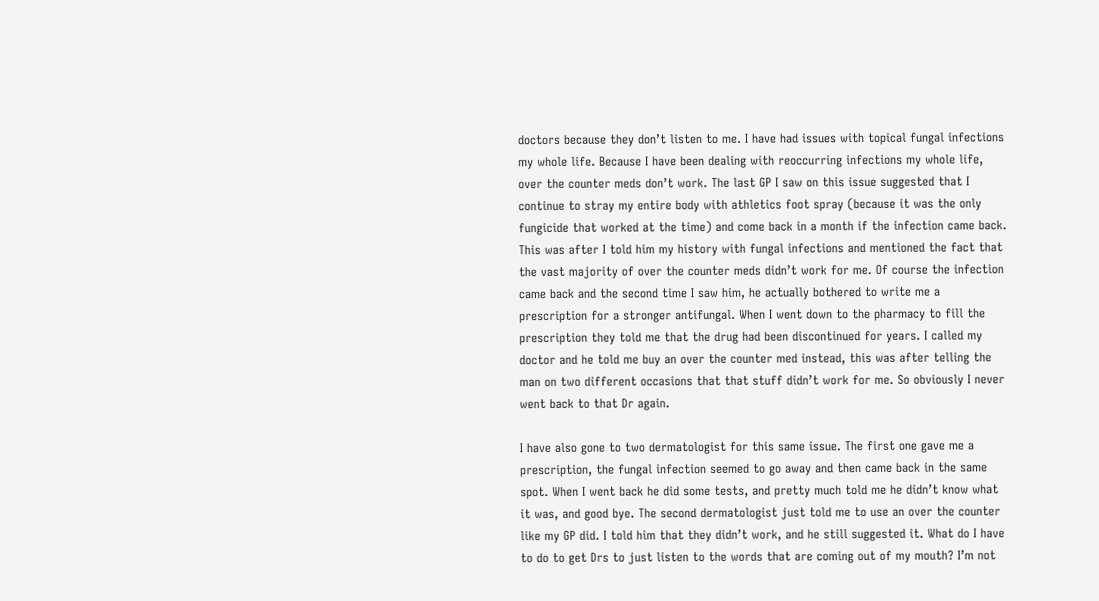doctors because they don’t listen to me. I have had issues with topical fungal infections my whole life. Because I have been dealing with reoccurring infections my whole life, over the counter meds don’t work. The last GP I saw on this issue suggested that I continue to stray my entire body with athletics foot spray (because it was the only fungicide that worked at the time) and come back in a month if the infection came back. This was after I told him my history with fungal infections and mentioned the fact that the vast majority of over the counter meds didn’t work for me. Of course the infection came back and the second time I saw him, he actually bothered to write me a prescription for a stronger antifungal. When I went down to the pharmacy to fill the prescription they told me that the drug had been discontinued for years. I called my doctor and he told me buy an over the counter med instead, this was after telling the man on two different occasions that that stuff didn’t work for me. So obviously I never went back to that Dr again.

I have also gone to two dermatologist for this same issue. The first one gave me a prescription, the fungal infection seemed to go away and then came back in the same spot. When I went back he did some tests, and pretty much told me he didn’t know what it was, and good bye. The second dermatologist just told me to use an over the counter like my GP did. I told him that they didn’t work, and he still suggested it. What do I have to do to get Drs to just listen to the words that are coming out of my mouth? I’m not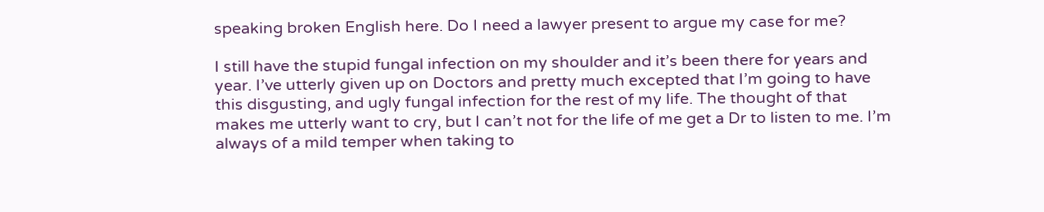speaking broken English here. Do I need a lawyer present to argue my case for me?

I still have the stupid fungal infection on my shoulder and it’s been there for years and year. I’ve utterly given up on Doctors and pretty much excepted that I’m going to have this disgusting, and ugly fungal infection for the rest of my life. The thought of that makes me utterly want to cry, but I can’t not for the life of me get a Dr to listen to me. I’m always of a mild temper when taking to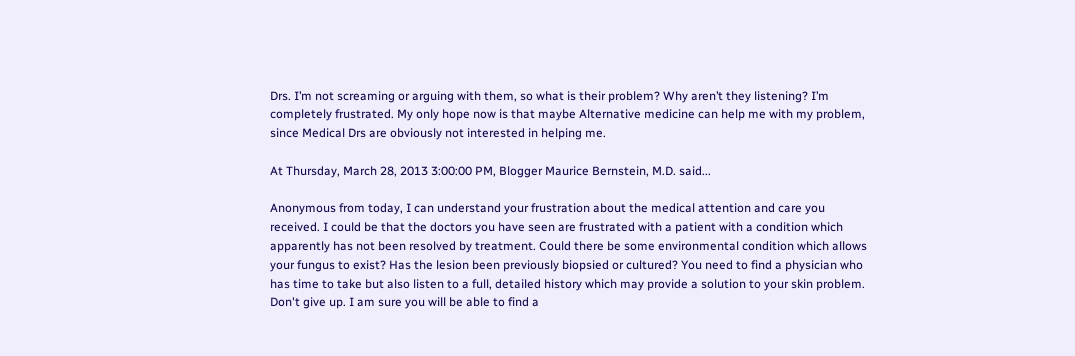Drs. I’m not screaming or arguing with them, so what is their problem? Why aren’t they listening? I’m completely frustrated. My only hope now is that maybe Alternative medicine can help me with my problem, since Medical Drs are obviously not interested in helping me.

At Thursday, March 28, 2013 3:00:00 PM, Blogger Maurice Bernstein, M.D. said...

Anonymous from today, I can understand your frustration about the medical attention and care you received. I could be that the doctors you have seen are frustrated with a patient with a condition which apparently has not been resolved by treatment. Could there be some environmental condition which allows your fungus to exist? Has the lesion been previously biopsied or cultured? You need to find a physician who has time to take but also listen to a full, detailed history which may provide a solution to your skin problem. Don't give up. I am sure you will be able to find a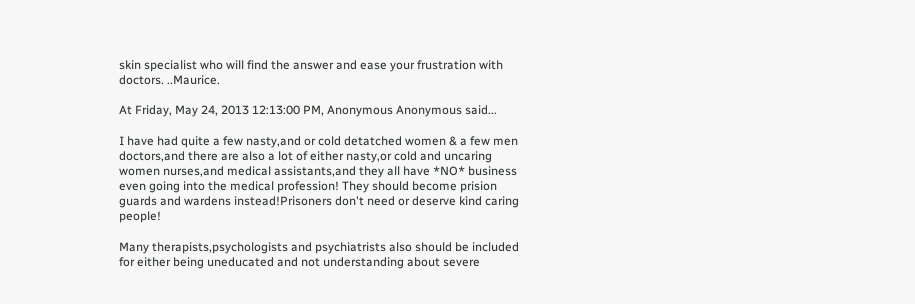skin specialist who will find the answer and ease your frustration with doctors. ..Maurice.

At Friday, May 24, 2013 12:13:00 PM, Anonymous Anonymous said...

I have had quite a few nasty,and or cold detatched women & a few men doctors,and there are also a lot of either nasty,or cold and uncaring women nurses,and medical assistants,and they all have *NO* business even going into the medical profession! They should become prision guards and wardens instead!Prisoners don't need or deserve kind caring people!

Many therapists,psychologists and psychiatrists also should be included for either being uneducated and not understanding about severe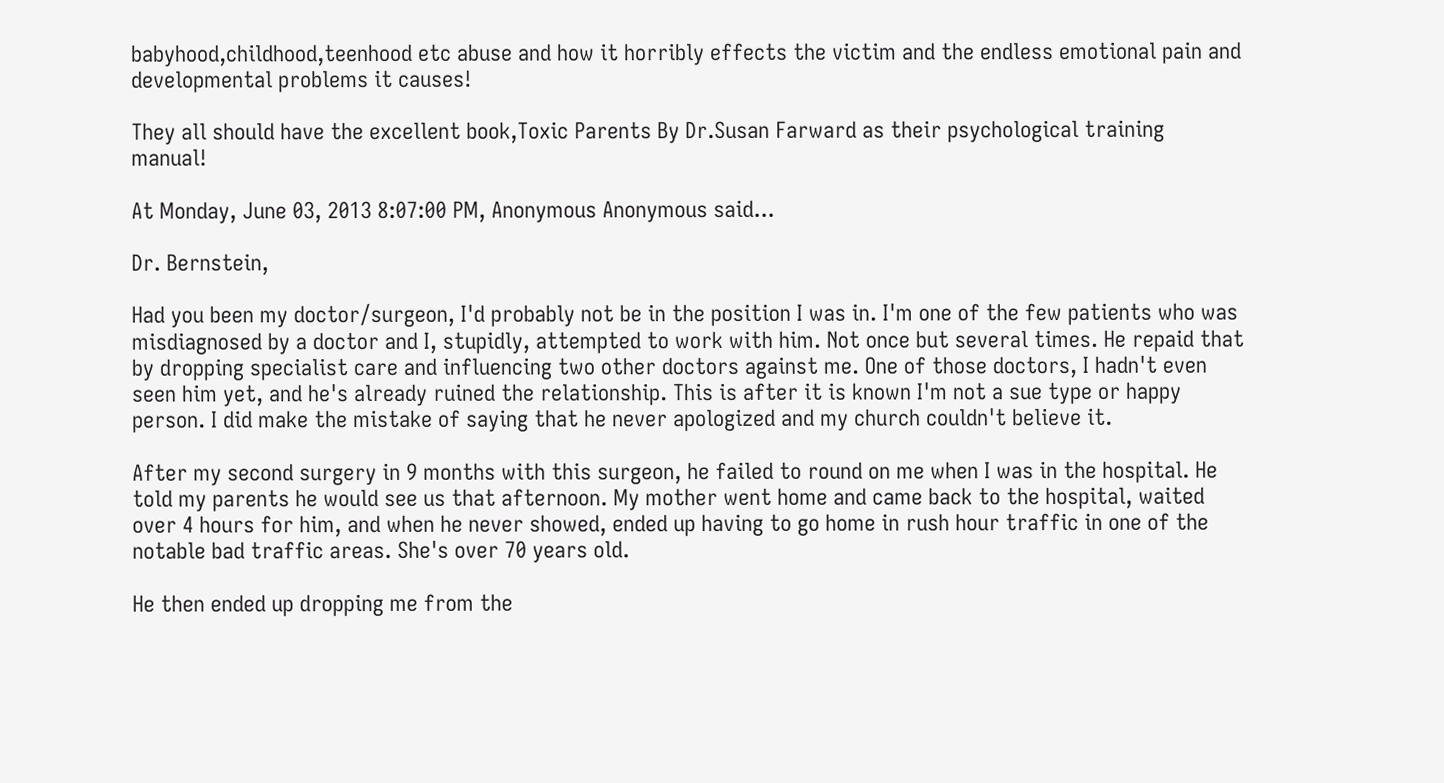babyhood,childhood,teenhood etc abuse and how it horribly effects the victim and the endless emotional pain and developmental problems it causes!

They all should have the excellent book,Toxic Parents By Dr.Susan Farward as their psychological training manual!

At Monday, June 03, 2013 8:07:00 PM, Anonymous Anonymous said...

Dr. Bernstein,

Had you been my doctor/surgeon, I'd probably not be in the position I was in. I'm one of the few patients who was misdiagnosed by a doctor and I, stupidly, attempted to work with him. Not once but several times. He repaid that by dropping specialist care and influencing two other doctors against me. One of those doctors, I hadn't even seen him yet, and he's already ruined the relationship. This is after it is known I'm not a sue type or happy person. I did make the mistake of saying that he never apologized and my church couldn't believe it.

After my second surgery in 9 months with this surgeon, he failed to round on me when I was in the hospital. He told my parents he would see us that afternoon. My mother went home and came back to the hospital, waited over 4 hours for him, and when he never showed, ended up having to go home in rush hour traffic in one of the notable bad traffic areas. She's over 70 years old.

He then ended up dropping me from the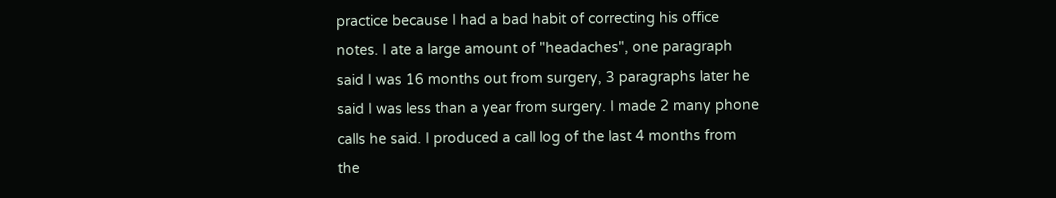practice because I had a bad habit of correcting his office notes. I ate a large amount of "headaches", one paragraph said I was 16 months out from surgery, 3 paragraphs later he said I was less than a year from surgery. I made 2 many phone calls he said. I produced a call log of the last 4 months from the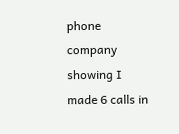phone company showing I made 6 calls in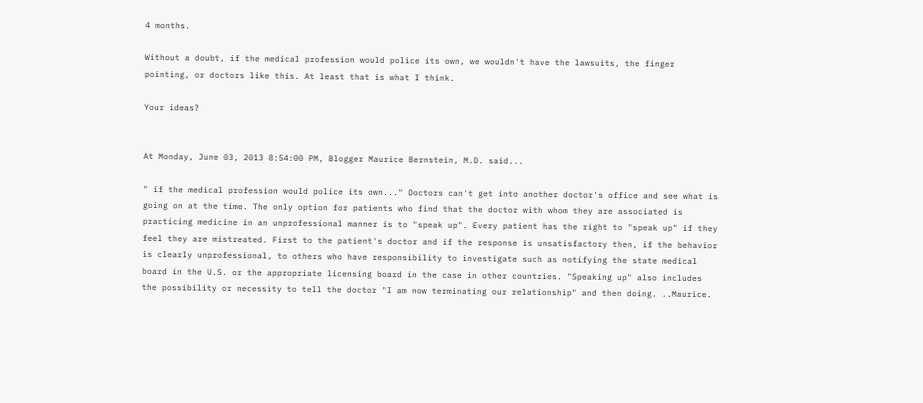4 months.

Without a doubt, if the medical profession would police its own, we wouldn't have the lawsuits, the finger pointing, or doctors like this. At least that is what I think.

Your ideas?


At Monday, June 03, 2013 8:54:00 PM, Blogger Maurice Bernstein, M.D. said...

" if the medical profession would police its own..." Doctors can't get into another doctor's office and see what is going on at the time. The only option for patients who find that the doctor with whom they are associated is practicing medicine in an unprofessional manner is to "speak up". Every patient has the right to "speak up" if they feel they are mistreated. First to the patient's doctor and if the response is unsatisfactory then, if the behavior is clearly unprofessional, to others who have responsibility to investigate such as notifying the state medical board in the U.S. or the appropriate licensing board in the case in other countries. "Speaking up" also includes the possibility or necessity to tell the doctor "I am now terminating our relationship" and then doing. ..Maurice.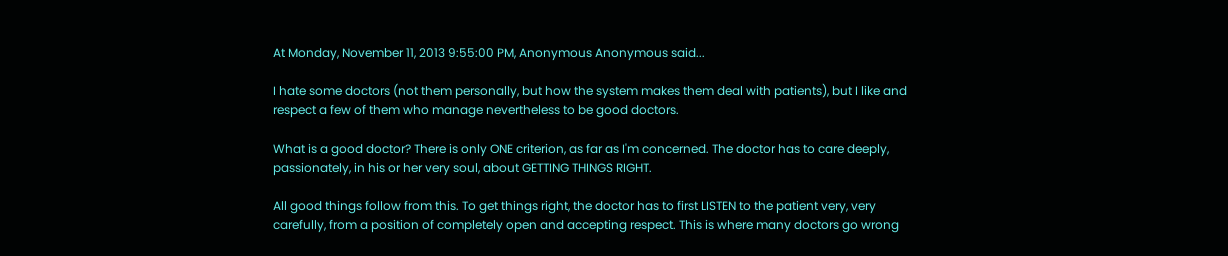At Monday, November 11, 2013 9:55:00 PM, Anonymous Anonymous said...

I hate some doctors (not them personally, but how the system makes them deal with patients), but I like and respect a few of them who manage nevertheless to be good doctors.

What is a good doctor? There is only ONE criterion, as far as I'm concerned. The doctor has to care deeply, passionately, in his or her very soul, about GETTING THINGS RIGHT.

All good things follow from this. To get things right, the doctor has to first LISTEN to the patient very, very carefully, from a position of completely open and accepting respect. This is where many doctors go wrong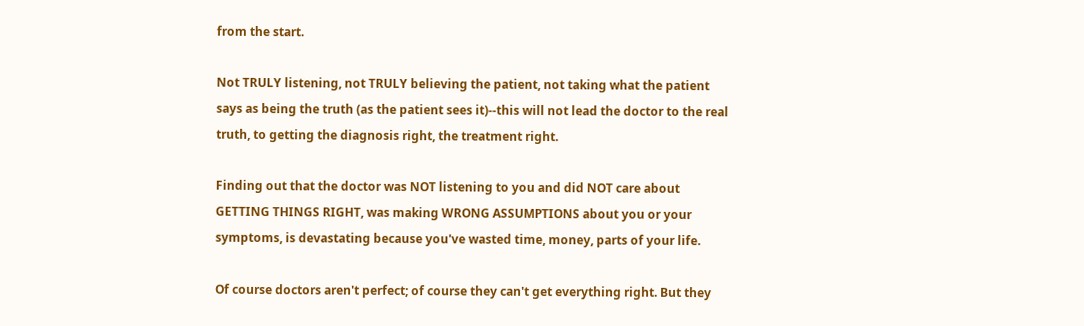from the start.

Not TRULY listening, not TRULY believing the patient, not taking what the patient says as being the truth (as the patient sees it)--this will not lead the doctor to the real truth, to getting the diagnosis right, the treatment right.

Finding out that the doctor was NOT listening to you and did NOT care about GETTING THINGS RIGHT, was making WRONG ASSUMPTIONS about you or your symptoms, is devastating because you've wasted time, money, parts of your life.

Of course doctors aren't perfect; of course they can't get everything right. But they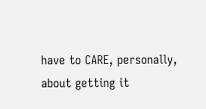have to CARE, personally, about getting it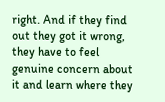right. And if they find out they got it wrong, they have to feel genuine concern about it and learn where they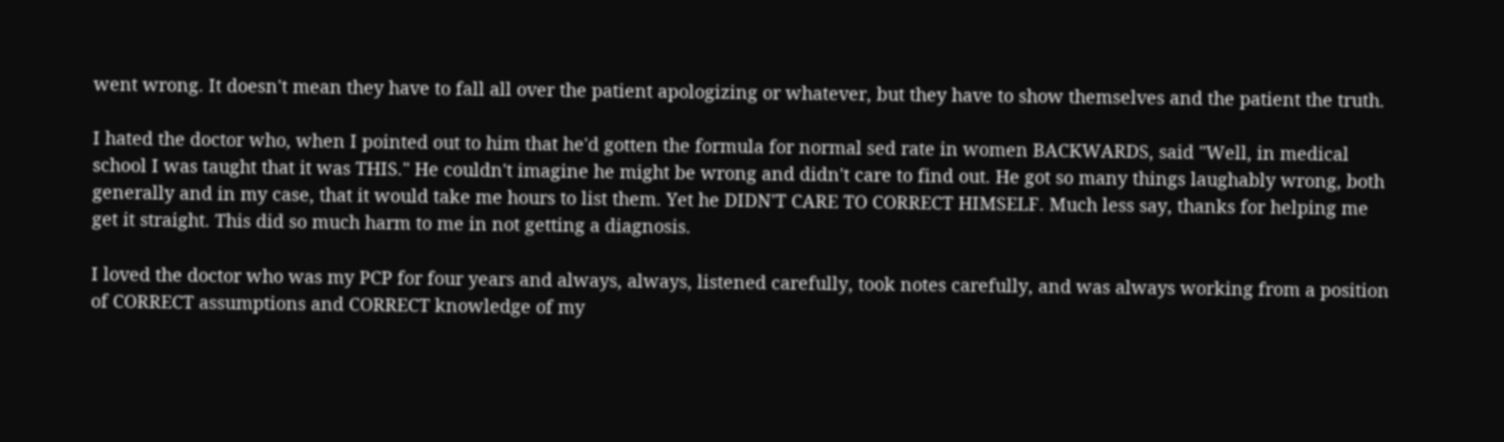went wrong. It doesn't mean they have to fall all over the patient apologizing or whatever, but they have to show themselves and the patient the truth.

I hated the doctor who, when I pointed out to him that he'd gotten the formula for normal sed rate in women BACKWARDS, said "Well, in medical school I was taught that it was THIS." He couldn't imagine he might be wrong and didn't care to find out. He got so many things laughably wrong, both generally and in my case, that it would take me hours to list them. Yet he DIDN'T CARE TO CORRECT HIMSELF. Much less say, thanks for helping me get it straight. This did so much harm to me in not getting a diagnosis.

I loved the doctor who was my PCP for four years and always, always, listened carefully, took notes carefully, and was always working from a position of CORRECT assumptions and CORRECT knowledge of my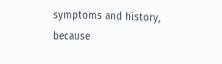symptoms and history, because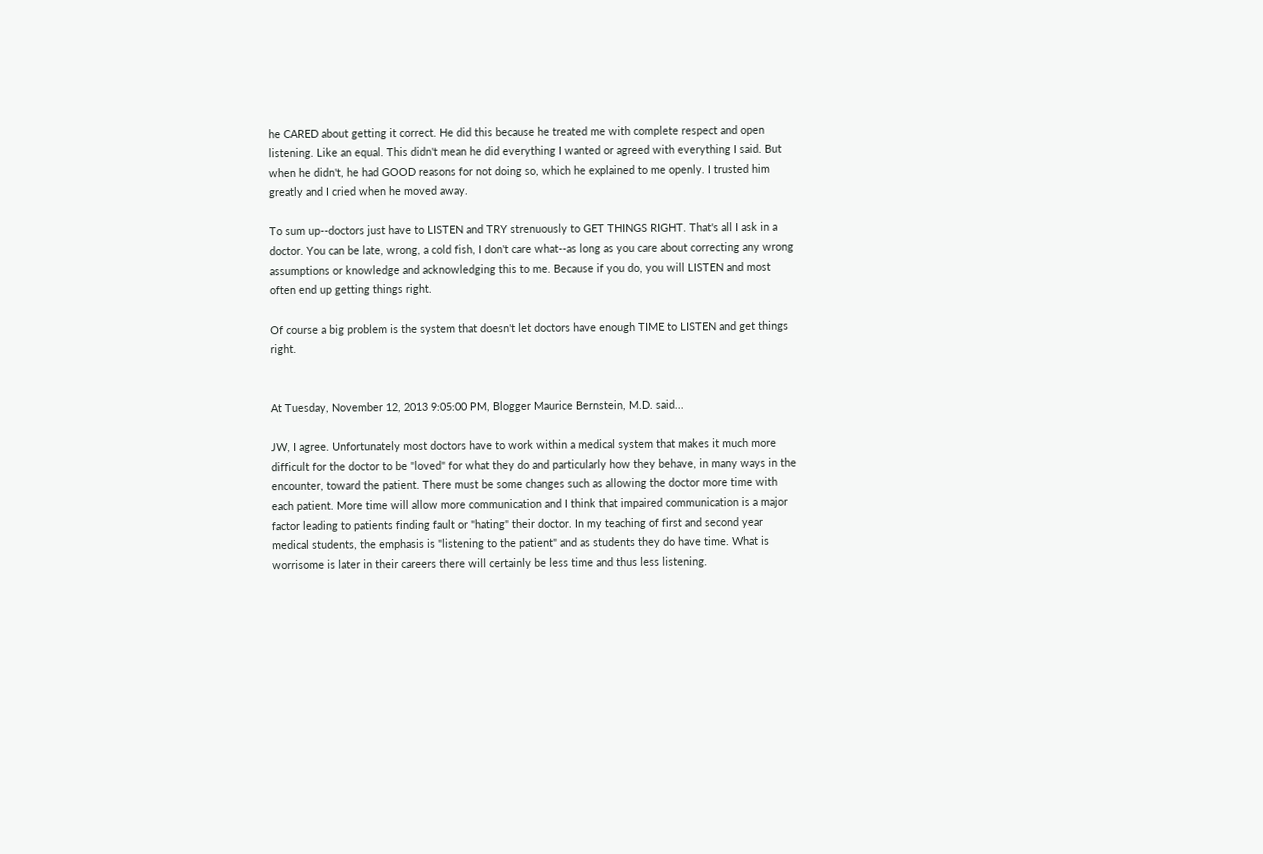he CARED about getting it correct. He did this because he treated me with complete respect and open listening. Like an equal. This didn't mean he did everything I wanted or agreed with everything I said. But when he didn't, he had GOOD reasons for not doing so, which he explained to me openly. I trusted him greatly and I cried when he moved away.

To sum up--doctors just have to LISTEN and TRY strenuously to GET THINGS RIGHT. That's all I ask in a doctor. You can be late, wrong, a cold fish, I don't care what--as long as you care about correcting any wrong assumptions or knowledge and acknowledging this to me. Because if you do, you will LISTEN and most often end up getting things right.

Of course a big problem is the system that doesn't let doctors have enough TIME to LISTEN and get things right.


At Tuesday, November 12, 2013 9:05:00 PM, Blogger Maurice Bernstein, M.D. said...

JW, I agree. Unfortunately most doctors have to work within a medical system that makes it much more difficult for the doctor to be "loved" for what they do and particularly how they behave, in many ways in the encounter, toward the patient. There must be some changes such as allowing the doctor more time with each patient. More time will allow more communication and I think that impaired communication is a major factor leading to patients finding fault or "hating" their doctor. In my teaching of first and second year medical students, the emphasis is "listening to the patient" and as students they do have time. What is worrisome is later in their careers there will certainly be less time and thus less listening.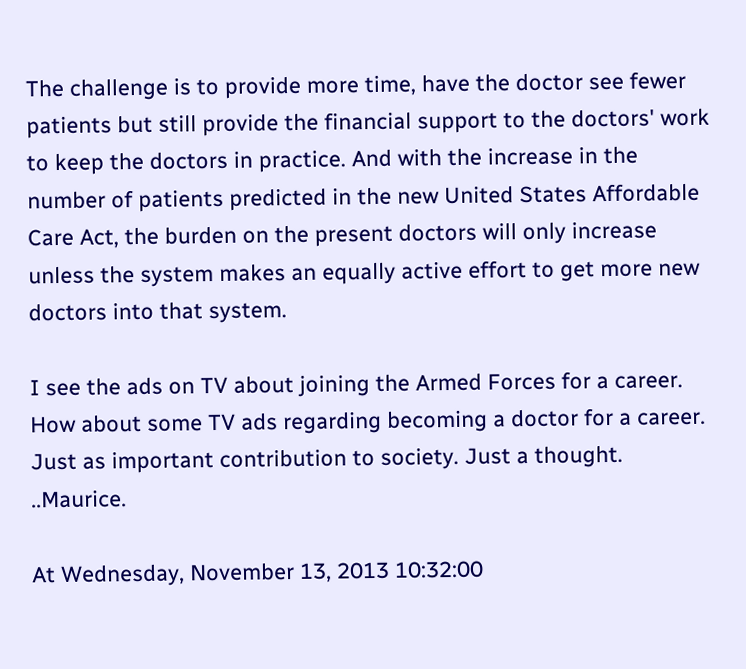The challenge is to provide more time, have the doctor see fewer patients but still provide the financial support to the doctors' work to keep the doctors in practice. And with the increase in the number of patients predicted in the new United States Affordable Care Act, the burden on the present doctors will only increase unless the system makes an equally active effort to get more new doctors into that system.

I see the ads on TV about joining the Armed Forces for a career. How about some TV ads regarding becoming a doctor for a career. Just as important contribution to society. Just a thought. ..Maurice.

At Wednesday, November 13, 2013 10:32:00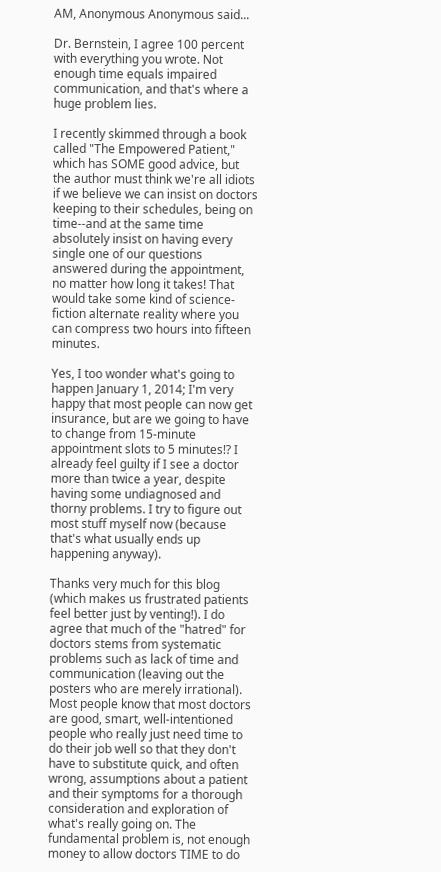AM, Anonymous Anonymous said...

Dr. Bernstein, I agree 100 percent with everything you wrote. Not enough time equals impaired communication, and that's where a huge problem lies.

I recently skimmed through a book called "The Empowered Patient," which has SOME good advice, but the author must think we're all idiots if we believe we can insist on doctors keeping to their schedules, being on time--and at the same time absolutely insist on having every single one of our questions answered during the appointment, no matter how long it takes! That would take some kind of science-fiction alternate reality where you can compress two hours into fifteen minutes.

Yes, I too wonder what's going to happen January 1, 2014; I'm very happy that most people can now get insurance, but are we going to have to change from 15-minute appointment slots to 5 minutes!? I already feel guilty if I see a doctor more than twice a year, despite having some undiagnosed and thorny problems. I try to figure out most stuff myself now (because that's what usually ends up happening anyway).

Thanks very much for this blog (which makes us frustrated patients feel better just by venting!). I do agree that much of the "hatred" for doctors stems from systematic problems such as lack of time and communication (leaving out the posters who are merely irrational). Most people know that most doctors are good, smart, well-intentioned people who really just need time to do their job well so that they don't have to substitute quick, and often wrong, assumptions about a patient and their symptoms for a thorough consideration and exploration of what's really going on. The fundamental problem is, not enough money to allow doctors TIME to do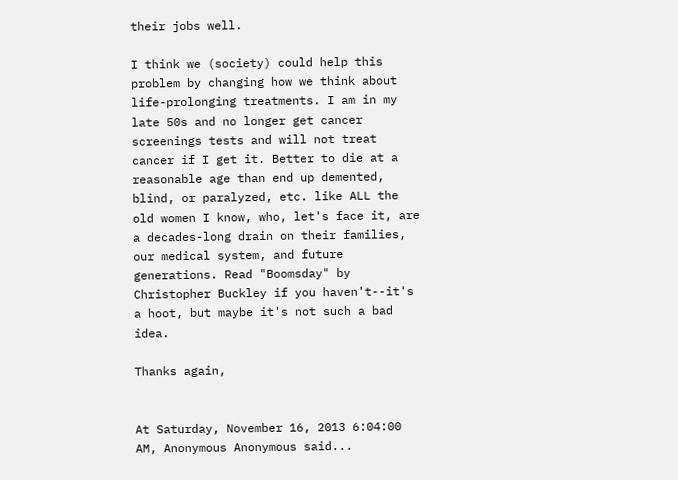their jobs well.

I think we (society) could help this problem by changing how we think about life-prolonging treatments. I am in my late 50s and no longer get cancer screenings tests and will not treat cancer if I get it. Better to die at a reasonable age than end up demented, blind, or paralyzed, etc. like ALL the old women I know, who, let's face it, are a decades-long drain on their families, our medical system, and future generations. Read "Boomsday" by Christopher Buckley if you haven't--it's a hoot, but maybe it's not such a bad idea.

Thanks again,


At Saturday, November 16, 2013 6:04:00 AM, Anonymous Anonymous said...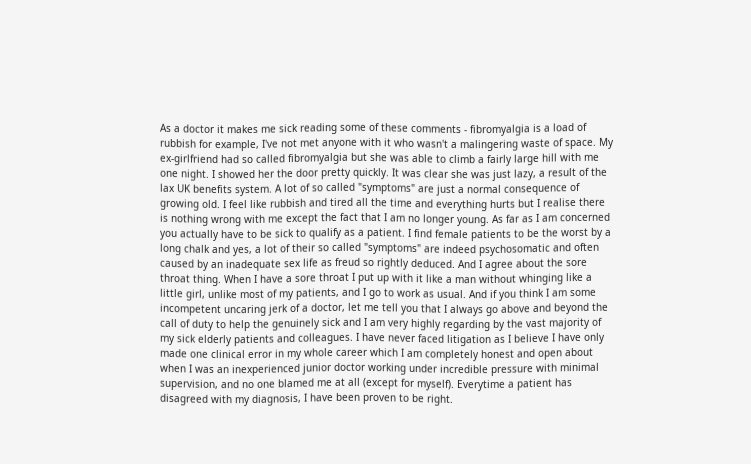As a doctor it makes me sick reading some of these comments - fibromyalgia is a load of rubbish for example, I've not met anyone with it who wasn't a malingering waste of space. My ex-girlfriend had so called fibromyalgia but she was able to climb a fairly large hill with me one night. I showed her the door pretty quickly. It was clear she was just lazy, a result of the lax UK benefits system. A lot of so called "symptoms" are just a normal consequence of growing old. I feel like rubbish and tired all the time and everything hurts but I realise there is nothing wrong with me except the fact that I am no longer young. As far as I am concerned you actually have to be sick to qualify as a patient. I find female patients to be the worst by a long chalk and yes, a lot of their so called "symptoms" are indeed psychosomatic and often caused by an inadequate sex life as freud so rightly deduced. And I agree about the sore throat thing. When I have a sore throat I put up with it like a man without whinging like a little girl, unlike most of my patients, and I go to work as usual. And if you think I am some incompetent uncaring jerk of a doctor, let me tell you that I always go above and beyond the call of duty to help the genuinely sick and I am very highly regarding by the vast majority of my sick elderly patients and colleagues. I have never faced litigation as I believe I have only made one clinical error in my whole career which I am completely honest and open about when I was an inexperienced junior doctor working under incredible pressure with minimal supervision, and no one blamed me at all (except for myself). Everytime a patient has disagreed with my diagnosis, I have been proven to be right.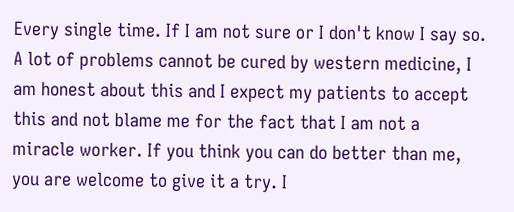Every single time. If I am not sure or I don't know I say so. A lot of problems cannot be cured by western medicine, I am honest about this and I expect my patients to accept this and not blame me for the fact that I am not a miracle worker. If you think you can do better than me, you are welcome to give it a try. I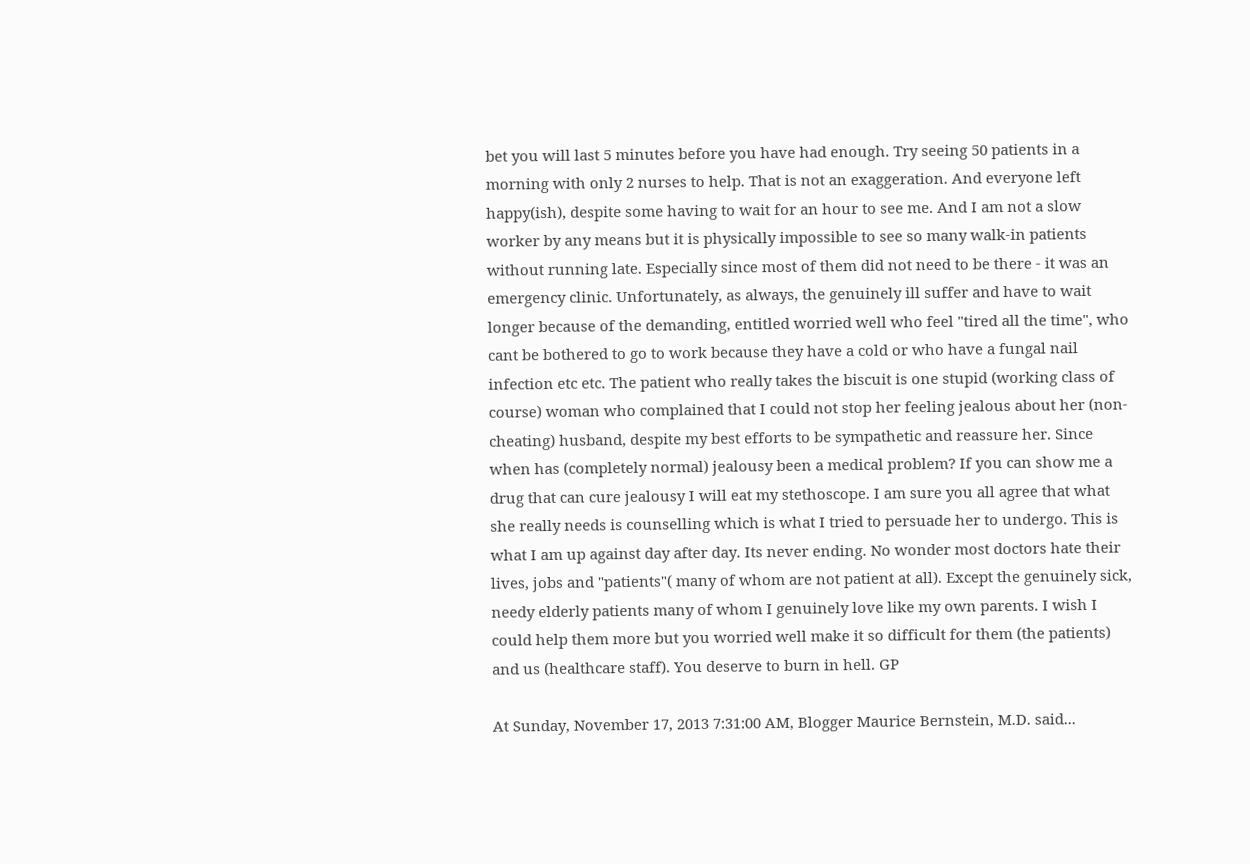bet you will last 5 minutes before you have had enough. Try seeing 50 patients in a morning with only 2 nurses to help. That is not an exaggeration. And everyone left happy(ish), despite some having to wait for an hour to see me. And I am not a slow worker by any means but it is physically impossible to see so many walk-in patients without running late. Especially since most of them did not need to be there - it was an emergency clinic. Unfortunately, as always, the genuinely ill suffer and have to wait longer because of the demanding, entitled worried well who feel "tired all the time", who cant be bothered to go to work because they have a cold or who have a fungal nail infection etc etc. The patient who really takes the biscuit is one stupid (working class of course) woman who complained that I could not stop her feeling jealous about her (non-cheating) husband, despite my best efforts to be sympathetic and reassure her. Since when has (completely normal) jealousy been a medical problem? If you can show me a drug that can cure jealousy I will eat my stethoscope. I am sure you all agree that what she really needs is counselling which is what I tried to persuade her to undergo. This is what I am up against day after day. Its never ending. No wonder most doctors hate their lives, jobs and "patients"( many of whom are not patient at all). Except the genuinely sick, needy elderly patients many of whom I genuinely love like my own parents. I wish I could help them more but you worried well make it so difficult for them (the patients) and us (healthcare staff). You deserve to burn in hell. GP

At Sunday, November 17, 2013 7:31:00 AM, Blogger Maurice Bernstein, M.D. said...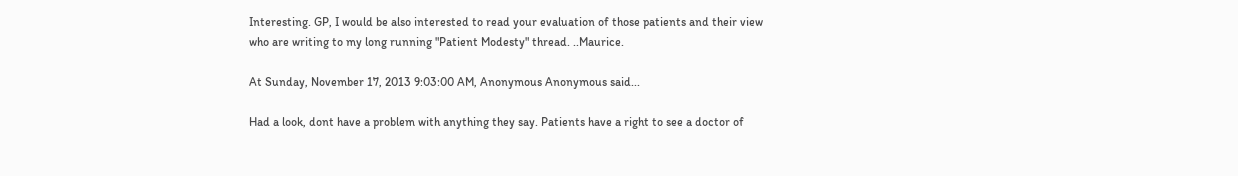Interesting. GP, I would be also interested to read your evaluation of those patients and their view who are writing to my long running "Patient Modesty" thread. ..Maurice.

At Sunday, November 17, 2013 9:03:00 AM, Anonymous Anonymous said...

Had a look, dont have a problem with anything they say. Patients have a right to see a doctor of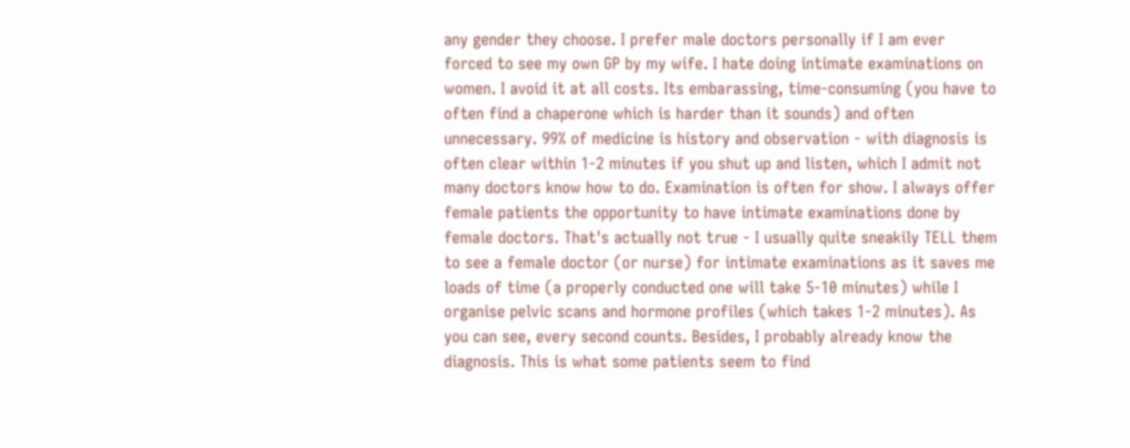any gender they choose. I prefer male doctors personally if I am ever forced to see my own GP by my wife. I hate doing intimate examinations on women. I avoid it at all costs. Its embarassing, time-consuming (you have to often find a chaperone which is harder than it sounds) and often unnecessary. 99% of medicine is history and observation - with diagnosis is often clear within 1-2 minutes if you shut up and listen, which I admit not many doctors know how to do. Examination is often for show. I always offer female patients the opportunity to have intimate examinations done by female doctors. That's actually not true - I usually quite sneakily TELL them to see a female doctor (or nurse) for intimate examinations as it saves me loads of time (a properly conducted one will take 5-10 minutes) while I organise pelvic scans and hormone profiles (which takes 1-2 minutes). As you can see, every second counts. Besides, I probably already know the diagnosis. This is what some patients seem to find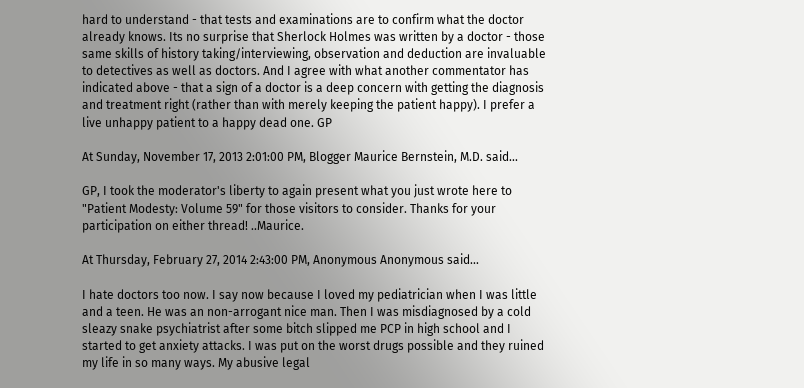hard to understand - that tests and examinations are to confirm what the doctor already knows. Its no surprise that Sherlock Holmes was written by a doctor - those same skills of history taking/interviewing, observation and deduction are invaluable to detectives as well as doctors. And I agree with what another commentator has indicated above - that a sign of a doctor is a deep concern with getting the diagnosis and treatment right (rather than with merely keeping the patient happy). I prefer a live unhappy patient to a happy dead one. GP

At Sunday, November 17, 2013 2:01:00 PM, Blogger Maurice Bernstein, M.D. said...

GP, I took the moderator's liberty to again present what you just wrote here to "Patient Modesty: Volume 59" for those visitors to consider. Thanks for your participation on either thread! ..Maurice.

At Thursday, February 27, 2014 2:43:00 PM, Anonymous Anonymous said...

I hate doctors too now. I say now because I loved my pediatrician when I was little and a teen. He was an non-arrogant nice man. Then I was misdiagnosed by a cold sleazy snake psychiatrist after some bitch slipped me PCP in high school and I started to get anxiety attacks. I was put on the worst drugs possible and they ruined my life in so many ways. My abusive legal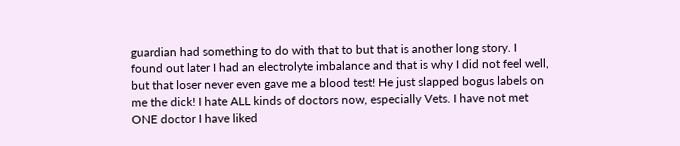guardian had something to do with that to but that is another long story. I found out later I had an electrolyte imbalance and that is why I did not feel well, but that loser never even gave me a blood test! He just slapped bogus labels on me the dick! I hate ALL kinds of doctors now, especially Vets. I have not met ONE doctor I have liked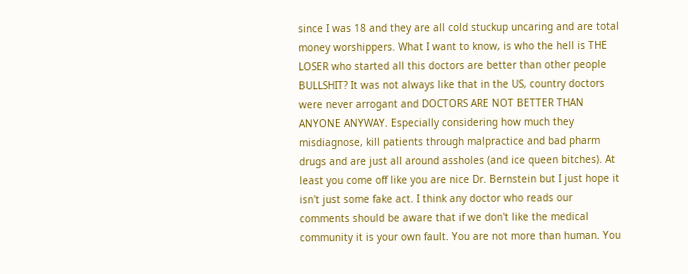since I was 18 and they are all cold stuckup uncaring and are total money worshippers. What I want to know, is who the hell is THE LOSER who started all this doctors are better than other people BULLSHIT? It was not always like that in the US, country doctors were never arrogant and DOCTORS ARE NOT BETTER THAN ANYONE ANYWAY. Especially considering how much they misdiagnose, kill patients through malpractice and bad pharm drugs and are just all around assholes (and ice queen bitches). At least you come off like you are nice Dr. Bernstein but I just hope it isn't just some fake act. I think any doctor who reads our comments should be aware that if we don't like the medical community it is your own fault. You are not more than human. You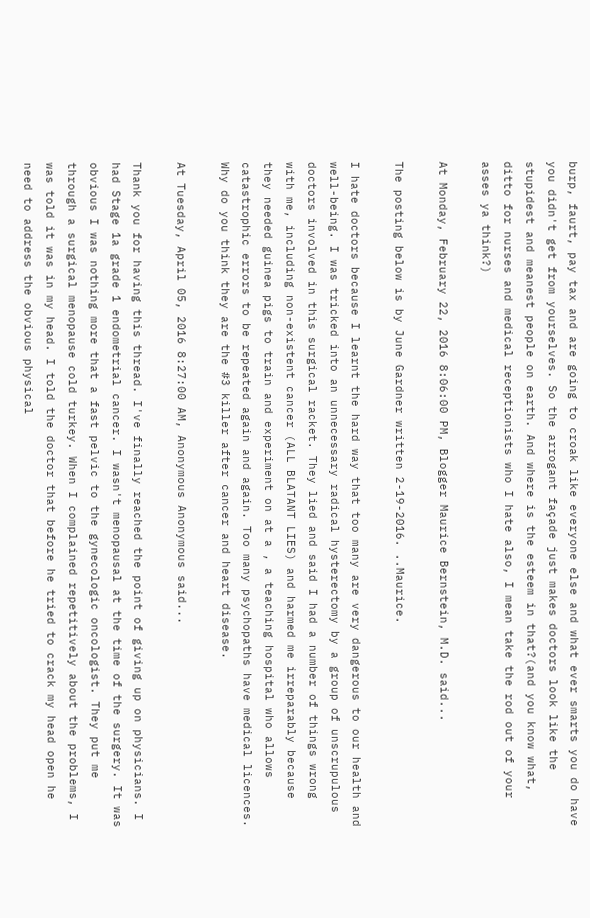burp, faurt, pay tax and are going to croak like everyone else and what ever smarts you do have you didn't get from yourselves. So the arrogant façade just makes doctors look like the stupidest and meanest people on earth. And where is the esteem in that?(and you know what, ditto for nurses and medical receptionists who I hate also, I mean take the rod out of your asses ya think?)

At Monday, February 22, 2016 8:06:00 PM, Blogger Maurice Bernstein, M.D. said...

The posting below is by June Gardner written 2-19-2016. ..Maurice.

I hate doctors because I learnt the hard way that too many are very dangerous to our health and well-being. I was tricked into an unnecessary radical hysterectomy by a group of unscrupulous doctors involved in this surgical racket. They lied and said I had a number of things wrong with me, including non-existent cancer (ALL BLATANT LIES) and harmed me irreparably because they needed guinea pigs to train and experiment on at a , a teaching hospital who allows catastrophic errors to be repeated again and again. Too many psychopaths have medical licences. Why do you think they are the #3 killer after cancer and heart disease.

At Tuesday, April 05, 2016 8:27:00 AM, Anonymous Anonymous said...

Thank you for having this thread. I've finally reached the point of giving up on physicians. I had Stage 1a grade 1 endometrial cancer. I wasn't menopausal at the time of the surgery. It was obvious I was nothing more that a fast pelvic to the gynecologic oncologist. They put me through a surgical menopause cold turkey. When I complained repetitively about the problems, I was told it was in my head. I told the doctor that before he tried to crack my head open he need to address the obvious physical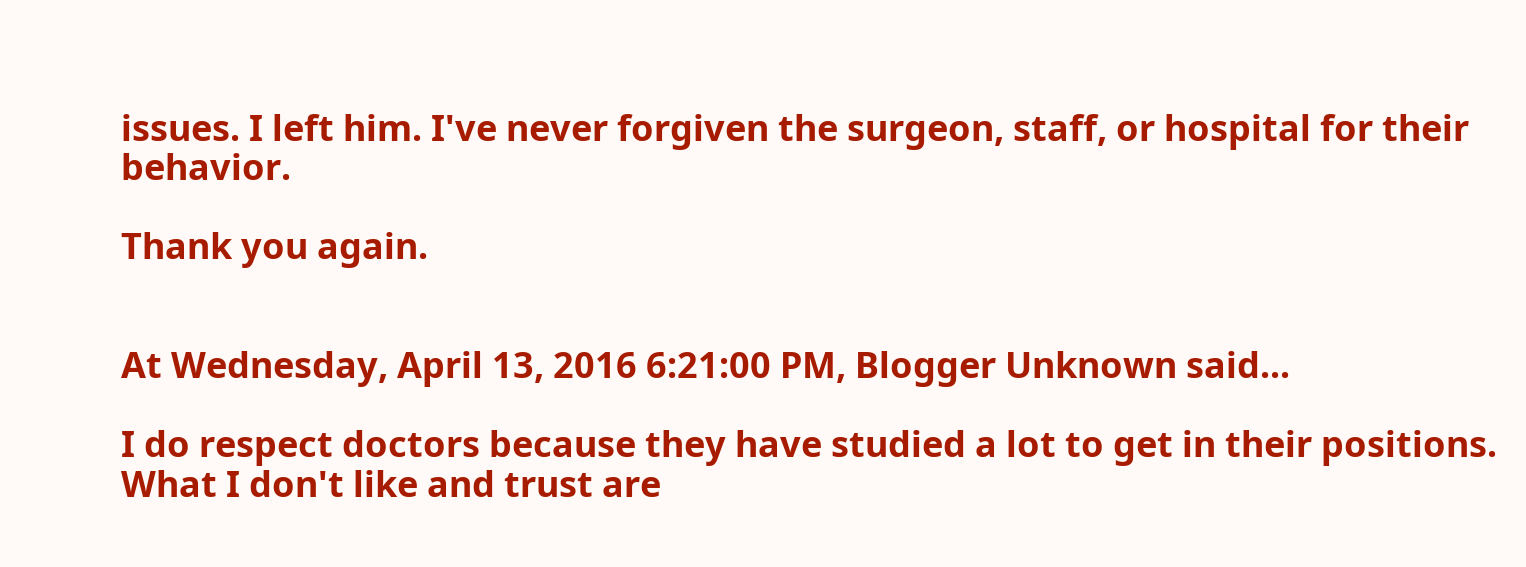issues. I left him. I've never forgiven the surgeon, staff, or hospital for their behavior.

Thank you again.


At Wednesday, April 13, 2016 6:21:00 PM, Blogger Unknown said...

I do respect doctors because they have studied a lot to get in their positions. What I don't like and trust are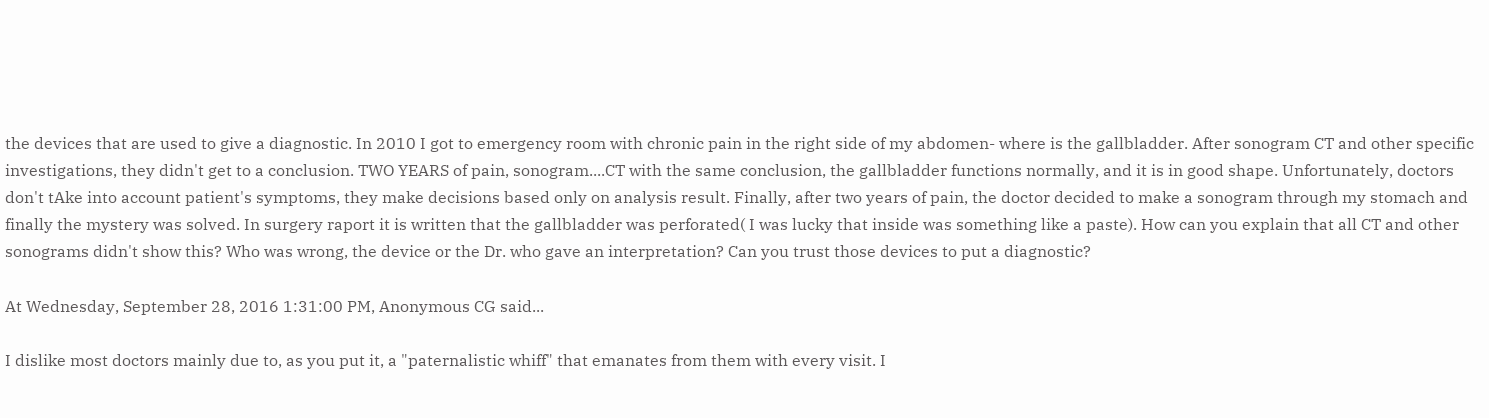the devices that are used to give a diagnostic. In 2010 I got to emergency room with chronic pain in the right side of my abdomen- where is the gallbladder. After sonogram CT and other specific investigations, they didn't get to a conclusion. TWO YEARS of pain, sonogram....CT with the same conclusion, the gallbladder functions normally, and it is in good shape. Unfortunately, doctors don't tAke into account patient's symptoms, they make decisions based only on analysis result. Finally, after two years of pain, the doctor decided to make a sonogram through my stomach and finally the mystery was solved. In surgery raport it is written that the gallbladder was perforated( I was lucky that inside was something like a paste). How can you explain that all CT and other sonograms didn't show this? Who was wrong, the device or the Dr. who gave an interpretation? Can you trust those devices to put a diagnostic?

At Wednesday, September 28, 2016 1:31:00 PM, Anonymous CG said...

I dislike most doctors mainly due to, as you put it, a "paternalistic whiff" that emanates from them with every visit. I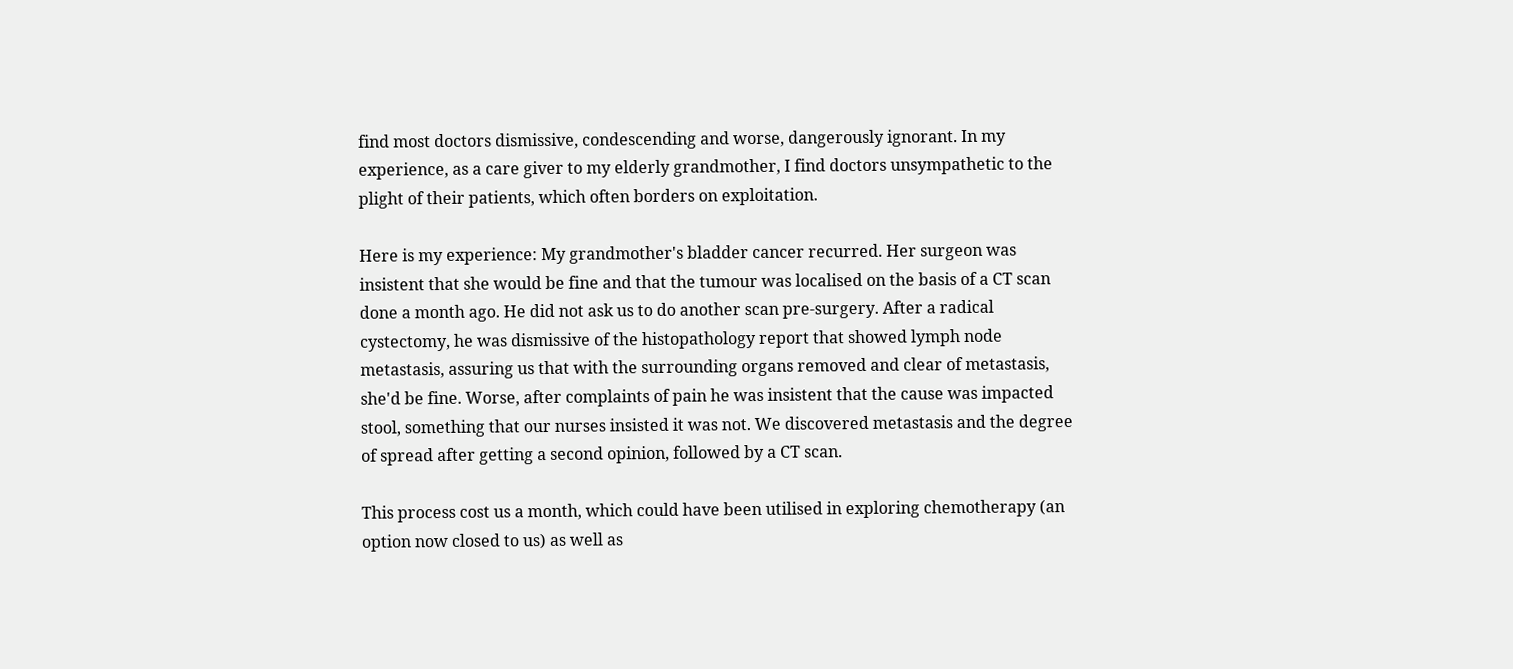find most doctors dismissive, condescending and worse, dangerously ignorant. In my experience, as a care giver to my elderly grandmother, I find doctors unsympathetic to the plight of their patients, which often borders on exploitation.

Here is my experience: My grandmother's bladder cancer recurred. Her surgeon was insistent that she would be fine and that the tumour was localised on the basis of a CT scan done a month ago. He did not ask us to do another scan pre-surgery. After a radical cystectomy, he was dismissive of the histopathology report that showed lymph node metastasis, assuring us that with the surrounding organs removed and clear of metastasis, she'd be fine. Worse, after complaints of pain he was insistent that the cause was impacted stool, something that our nurses insisted it was not. We discovered metastasis and the degree of spread after getting a second opinion, followed by a CT scan.

This process cost us a month, which could have been utilised in exploring chemotherapy (an option now closed to us) as well as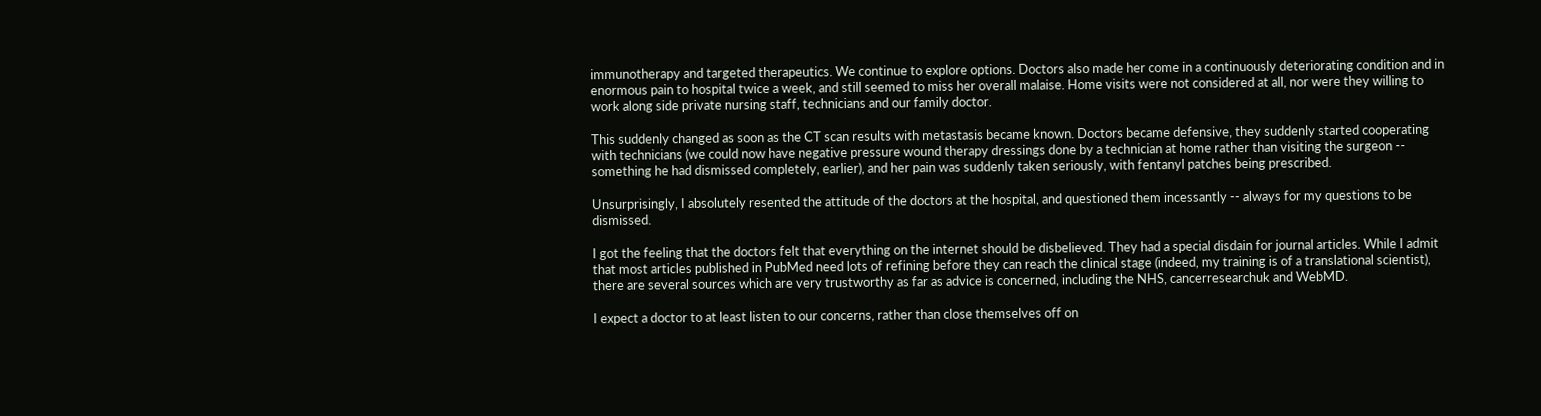immunotherapy and targeted therapeutics. We continue to explore options. Doctors also made her come in a continuously deteriorating condition and in enormous pain to hospital twice a week, and still seemed to miss her overall malaise. Home visits were not considered at all, nor were they willing to work along side private nursing staff, technicians and our family doctor.

This suddenly changed as soon as the CT scan results with metastasis became known. Doctors became defensive, they suddenly started cooperating with technicians (we could now have negative pressure wound therapy dressings done by a technician at home rather than visiting the surgeon -- something he had dismissed completely, earlier), and her pain was suddenly taken seriously, with fentanyl patches being prescribed.

Unsurprisingly, I absolutely resented the attitude of the doctors at the hospital, and questioned them incessantly -- always for my questions to be dismissed.

I got the feeling that the doctors felt that everything on the internet should be disbelieved. They had a special disdain for journal articles. While I admit that most articles published in PubMed need lots of refining before they can reach the clinical stage (indeed, my training is of a translational scientist), there are several sources which are very trustworthy as far as advice is concerned, including the NHS, cancerresearchuk and WebMD.

I expect a doctor to at least listen to our concerns, rather than close themselves off on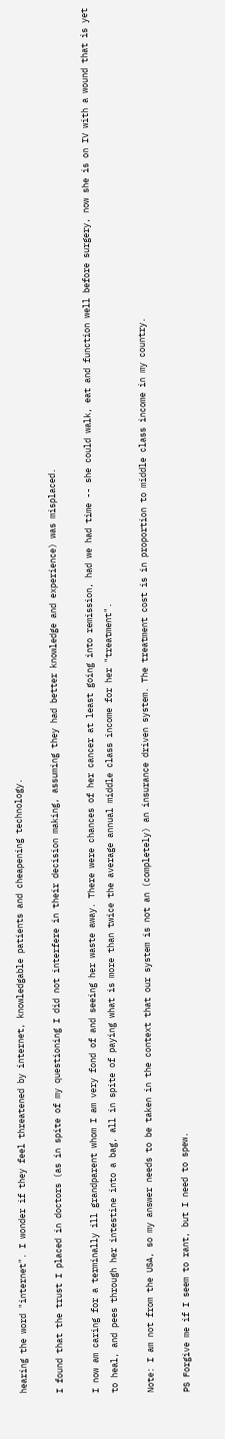hearing the word "internet". I wonder if they feel threatened by internet, knowledgable patients and cheapening technology.

I found that the trust I placed in doctors (as in spite of my questioning I did not interfere in their decision making, assuming they had better knowledge and experience) was misplaced.

I now am caring for a terminally ill grandparent whom I am very fond of and seeing her waste away. There were chances of her cancer at least going into remission, had we had time -- she could walk, eat and function well before surgery, now she is on IV with a wound that is yet to heal, and pees through her intestine into a bag, all in spite of paying what is more than twice the average annual middle class income for her "treatment".

Note: I am not from the USA, so my answer needs to be taken in the context that our system is not an (completely) an insurance driven system. The treatment cost is in proportion to middle class income in my country.

PS Forgive me if I seem to rant, but I need to spew.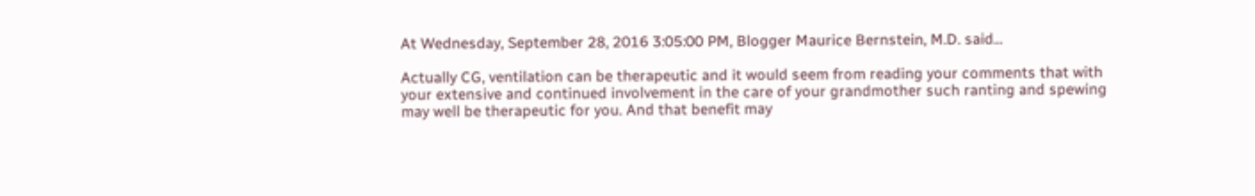At Wednesday, September 28, 2016 3:05:00 PM, Blogger Maurice Bernstein, M.D. said...

Actually CG, ventilation can be therapeutic and it would seem from reading your comments that with your extensive and continued involvement in the care of your grandmother such ranting and spewing may well be therapeutic for you. And that benefit may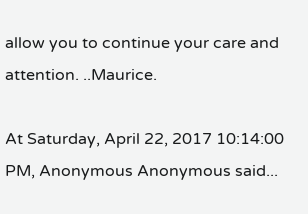allow you to continue your care and attention. ..Maurice.

At Saturday, April 22, 2017 10:14:00 PM, Anonymous Anonymous said...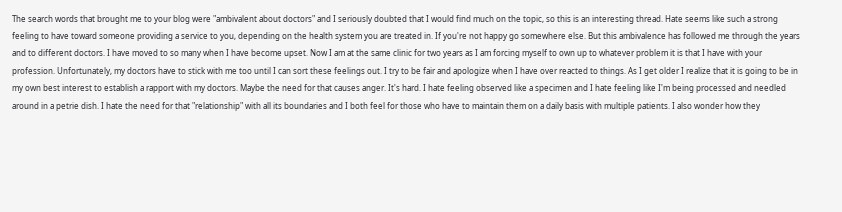The search words that brought me to your blog were "ambivalent about doctors" and I seriously doubted that I would find much on the topic, so this is an interesting thread. Hate seems like such a strong feeling to have toward someone providing a service to you, depending on the health system you are treated in. If you're not happy go somewhere else. But this ambivalence has followed me through the years and to different doctors. I have moved to so many when I have become upset. Now I am at the same clinic for two years as I am forcing myself to own up to whatever problem it is that I have with your profession. Unfortunately, my doctors have to stick with me too until I can sort these feelings out. I try to be fair and apologize when I have over reacted to things. As I get older I realize that it is going to be in my own best interest to establish a rapport with my doctors. Maybe the need for that causes anger. It's hard. I hate feeling observed like a specimen and I hate feeling like I'm being processed and needled around in a petrie dish. I hate the need for that "relationship" with all its boundaries and I both feel for those who have to maintain them on a daily basis with multiple patients. I also wonder how they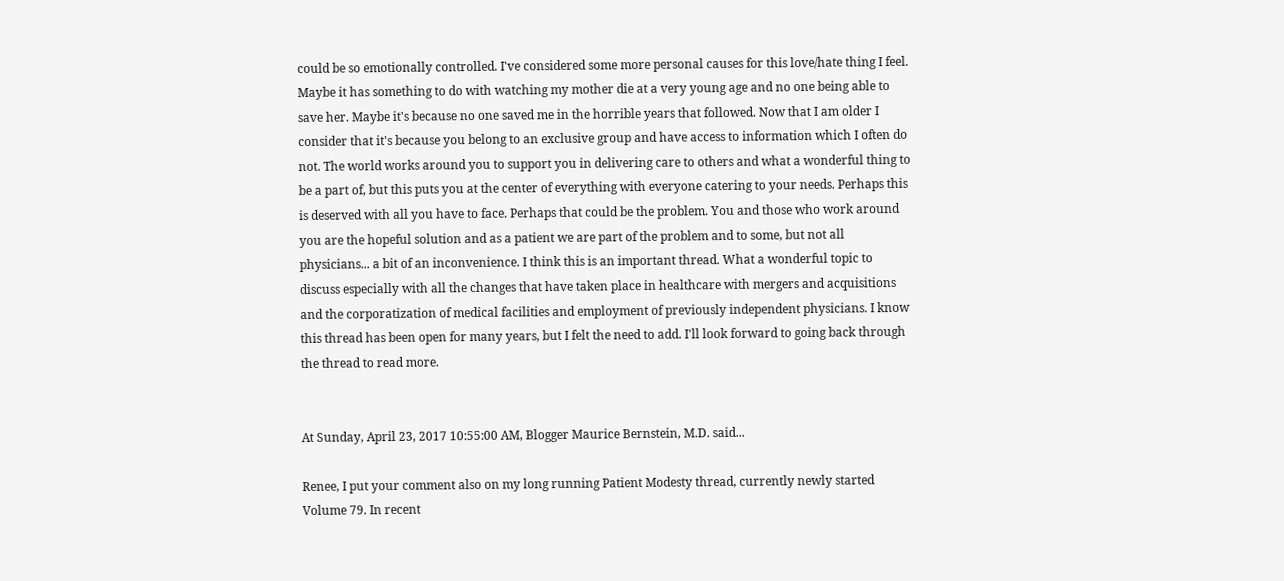could be so emotionally controlled. I've considered some more personal causes for this love/hate thing I feel. Maybe it has something to do with watching my mother die at a very young age and no one being able to save her. Maybe it's because no one saved me in the horrible years that followed. Now that I am older I consider that it's because you belong to an exclusive group and have access to information which I often do not. The world works around you to support you in delivering care to others and what a wonderful thing to be a part of, but this puts you at the center of everything with everyone catering to your needs. Perhaps this is deserved with all you have to face. Perhaps that could be the problem. You and those who work around you are the hopeful solution and as a patient we are part of the problem and to some, but not all physicians... a bit of an inconvenience. I think this is an important thread. What a wonderful topic to discuss especially with all the changes that have taken place in healthcare with mergers and acquisitions and the corporatization of medical facilities and employment of previously independent physicians. I know this thread has been open for many years, but I felt the need to add. I'll look forward to going back through the thread to read more.


At Sunday, April 23, 2017 10:55:00 AM, Blogger Maurice Bernstein, M.D. said...

Renee, I put your comment also on my long running Patient Modesty thread, currently newly started Volume 79. In recent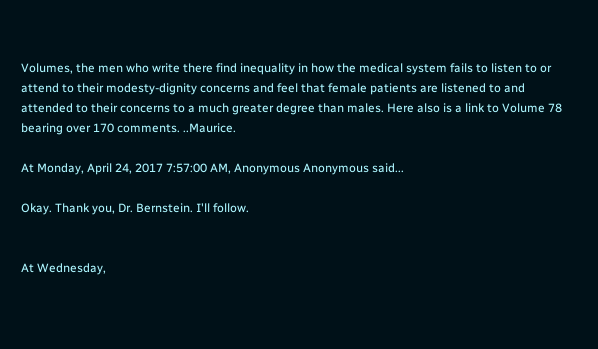Volumes, the men who write there find inequality in how the medical system fails to listen to or attend to their modesty-dignity concerns and feel that female patients are listened to and attended to their concerns to a much greater degree than males. Here also is a link to Volume 78 bearing over 170 comments. ..Maurice.

At Monday, April 24, 2017 7:57:00 AM, Anonymous Anonymous said...

Okay. Thank you, Dr. Bernstein. I'll follow.


At Wednesday,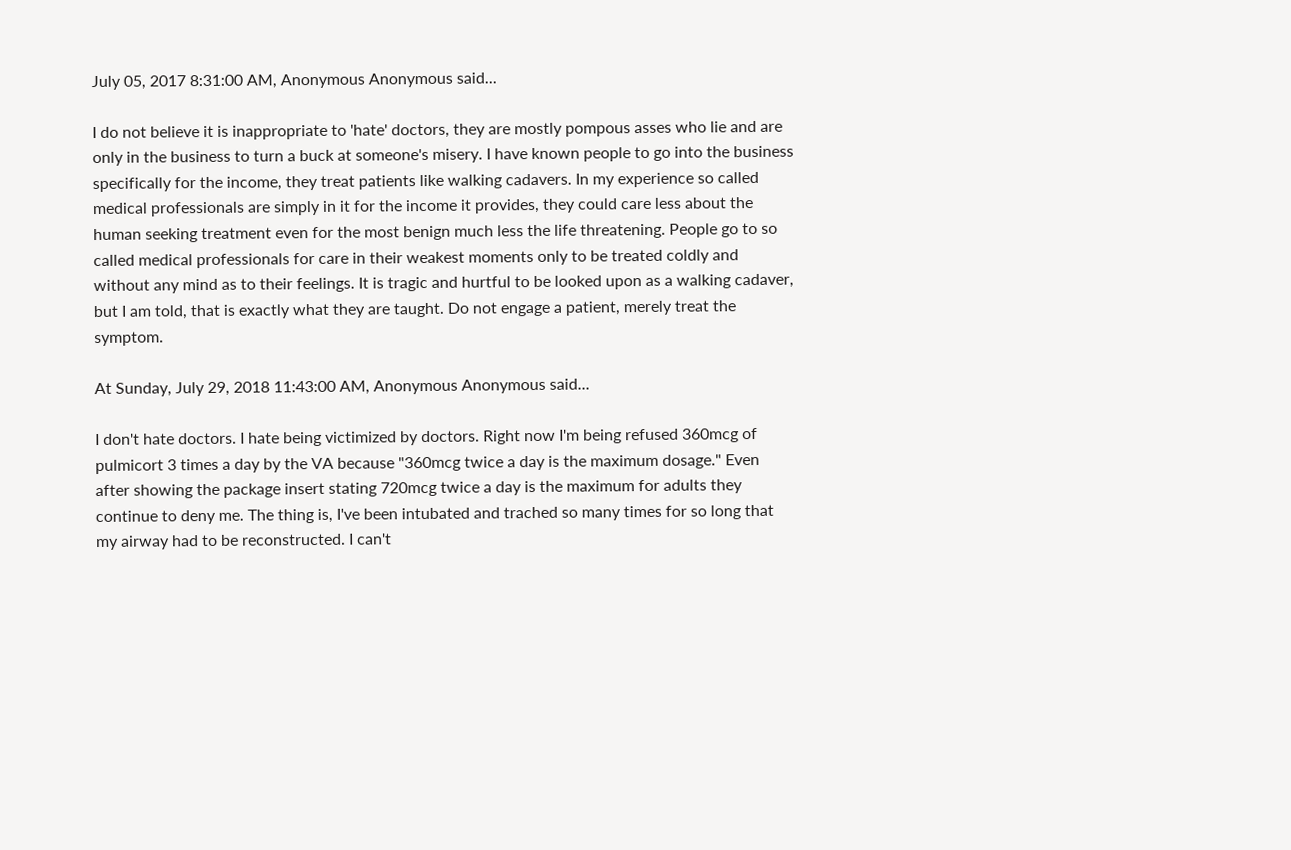July 05, 2017 8:31:00 AM, Anonymous Anonymous said...

I do not believe it is inappropriate to 'hate' doctors, they are mostly pompous asses who lie and are only in the business to turn a buck at someone's misery. I have known people to go into the business specifically for the income, they treat patients like walking cadavers. In my experience so called medical professionals are simply in it for the income it provides, they could care less about the human seeking treatment even for the most benign much less the life threatening. People go to so called medical professionals for care in their weakest moments only to be treated coldly and without any mind as to their feelings. It is tragic and hurtful to be looked upon as a walking cadaver, but I am told, that is exactly what they are taught. Do not engage a patient, merely treat the symptom.

At Sunday, July 29, 2018 11:43:00 AM, Anonymous Anonymous said...

I don't hate doctors. I hate being victimized by doctors. Right now I'm being refused 360mcg of pulmicort 3 times a day by the VA because "360mcg twice a day is the maximum dosage." Even after showing the package insert stating 720mcg twice a day is the maximum for adults they continue to deny me. The thing is, I've been intubated and trached so many times for so long that my airway had to be reconstructed. I can't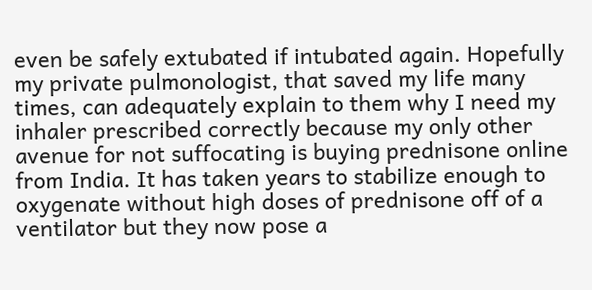even be safely extubated if intubated again. Hopefully my private pulmonologist, that saved my life many times, can adequately explain to them why I need my inhaler prescribed correctly because my only other avenue for not suffocating is buying prednisone online from India. It has taken years to stabilize enough to oxygenate without high doses of prednisone off of a ventilator but they now pose a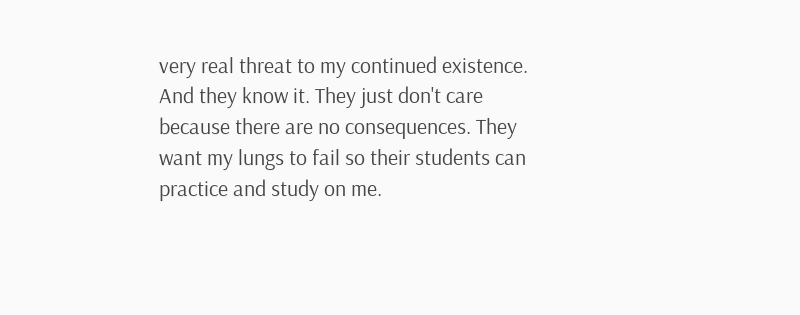very real threat to my continued existence. And they know it. They just don't care because there are no consequences. They want my lungs to fail so their students can practice and study on me.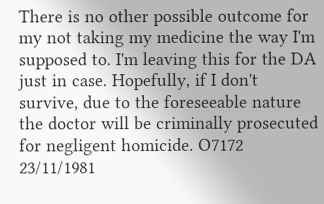There is no other possible outcome for my not taking my medicine the way I'm supposed to. I'm leaving this for the DA just in case. Hopefully, if I don't survive, due to the foreseeable nature the doctor will be criminally prosecuted for negligent homicide. O7172 23/11/1981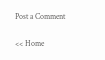Post a Comment

<< Home